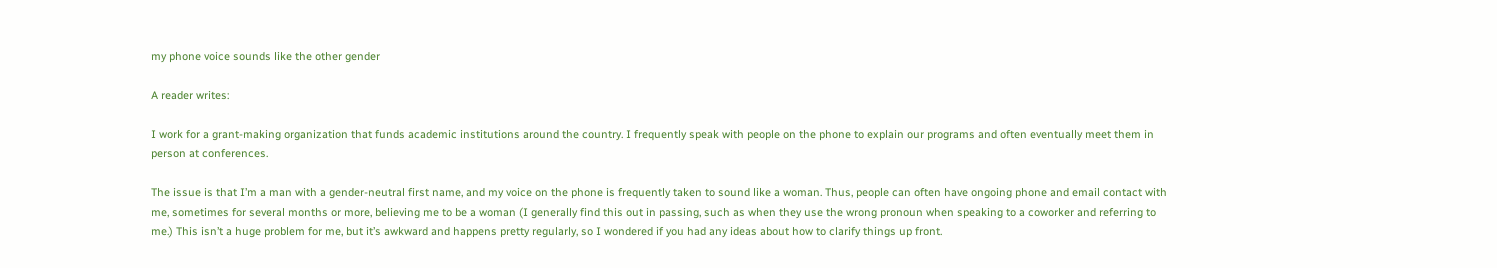my phone voice sounds like the other gender

A reader writes:

I work for a grant-making organization that funds academic institutions around the country. I frequently speak with people on the phone to explain our programs and often eventually meet them in person at conferences.

The issue is that I’m a man with a gender-neutral first name, and my voice on the phone is frequently taken to sound like a woman. Thus, people can often have ongoing phone and email contact with me, sometimes for several months or more, believing me to be a woman (I generally find this out in passing, such as when they use the wrong pronoun when speaking to a coworker and referring to me.) This isn’t a huge problem for me, but it’s awkward and happens pretty regularly, so I wondered if you had any ideas about how to clarify things up front.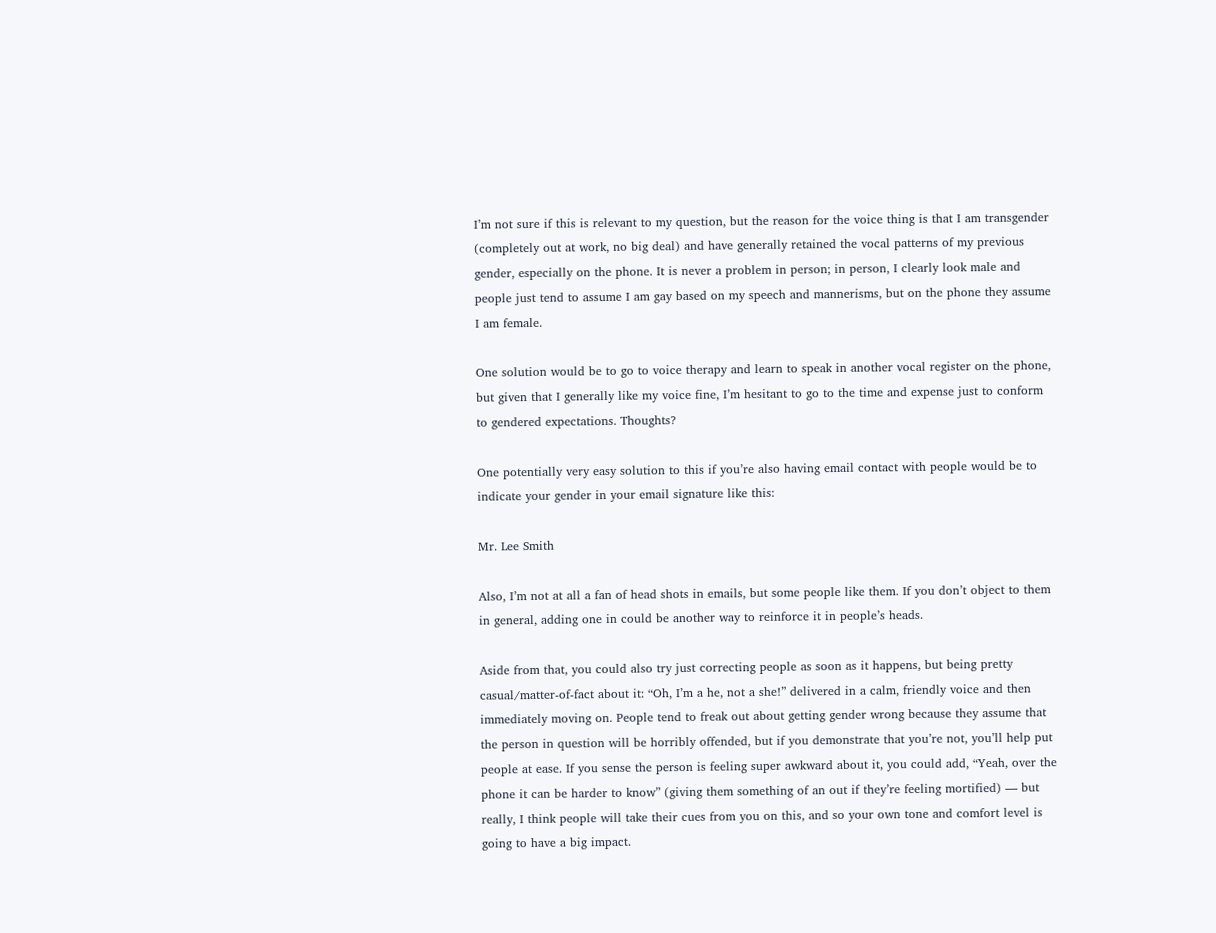I’m not sure if this is relevant to my question, but the reason for the voice thing is that I am transgender (completely out at work, no big deal) and have generally retained the vocal patterns of my previous gender, especially on the phone. It is never a problem in person; in person, I clearly look male and people just tend to assume I am gay based on my speech and mannerisms, but on the phone they assume I am female.

One solution would be to go to voice therapy and learn to speak in another vocal register on the phone, but given that I generally like my voice fine, I’m hesitant to go to the time and expense just to conform to gendered expectations. Thoughts?

One potentially very easy solution to this if you’re also having email contact with people would be to indicate your gender in your email signature like this:

Mr. Lee Smith

Also, I’m not at all a fan of head shots in emails, but some people like them. If you don’t object to them in general, adding one in could be another way to reinforce it in people’s heads.

Aside from that, you could also try just correcting people as soon as it happens, but being pretty casual/matter-of-fact about it: “Oh, I’m a he, not a she!” delivered in a calm, friendly voice and then immediately moving on. People tend to freak out about getting gender wrong because they assume that the person in question will be horribly offended, but if you demonstrate that you’re not, you’ll help put people at ease. If you sense the person is feeling super awkward about it, you could add, “Yeah, over the phone it can be harder to know” (giving them something of an out if they’re feeling mortified) — but really, I think people will take their cues from you on this, and so your own tone and comfort level is going to have a big impact.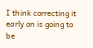I think correcting it early on is going to be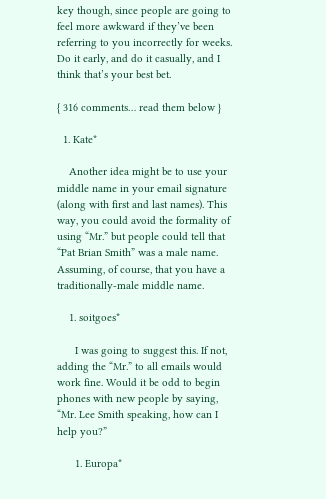key though, since people are going to feel more awkward if they’ve been referring to you incorrectly for weeks. Do it early, and do it casually, and I think that’s your best bet.

{ 316 comments… read them below }

  1. Kate*

    Another idea might be to use your middle name in your email signature (along with first and last names). This way, you could avoid the formality of using “Mr.” but people could tell that “Pat Brian Smith” was a male name. Assuming, of course, that you have a traditionally-male middle name.

    1. soitgoes*

      I was going to suggest this. If not, adding the “Mr.” to all emails would work fine. Would it be odd to begin phones with new people by saying, “Mr. Lee Smith speaking, how can I help you?”

      1. Europa*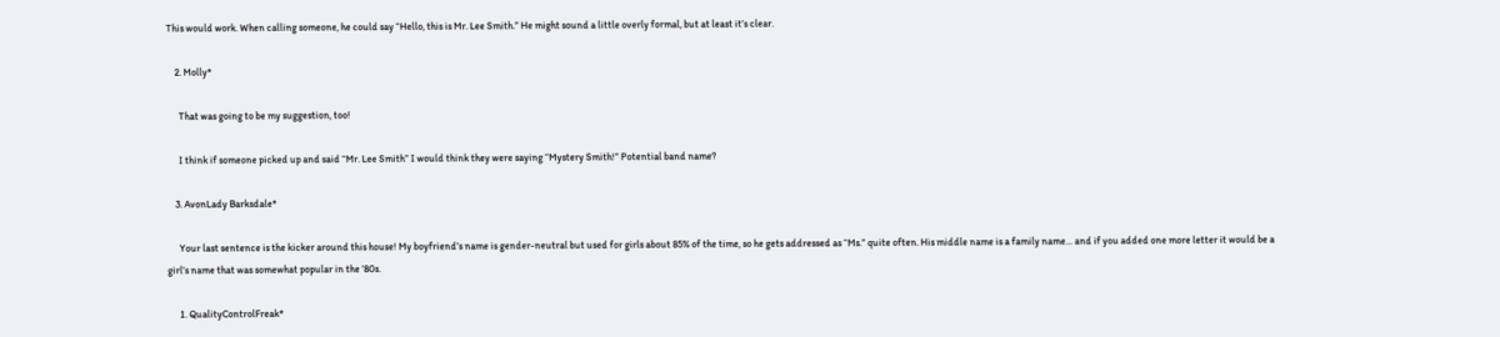This would work. When calling someone, he could say “Hello, this is Mr. Lee Smith.” He might sound a little overly formal, but at least it’s clear.

    2. Molly*

      That was going to be my suggestion, too!

      I think if someone picked up and said “Mr. Lee Smith” I would think they were saying “Mystery Smith!” Potential band name?

    3. AvonLady Barksdale*

      Your last sentence is the kicker around this house! My boyfriend’s name is gender-neutral but used for girls about 85% of the time, so he gets addressed as “Ms.” quite often. His middle name is a family name… and if you added one more letter it would be a girl’s name that was somewhat popular in the ’80s.

      1. QualityControlFreak*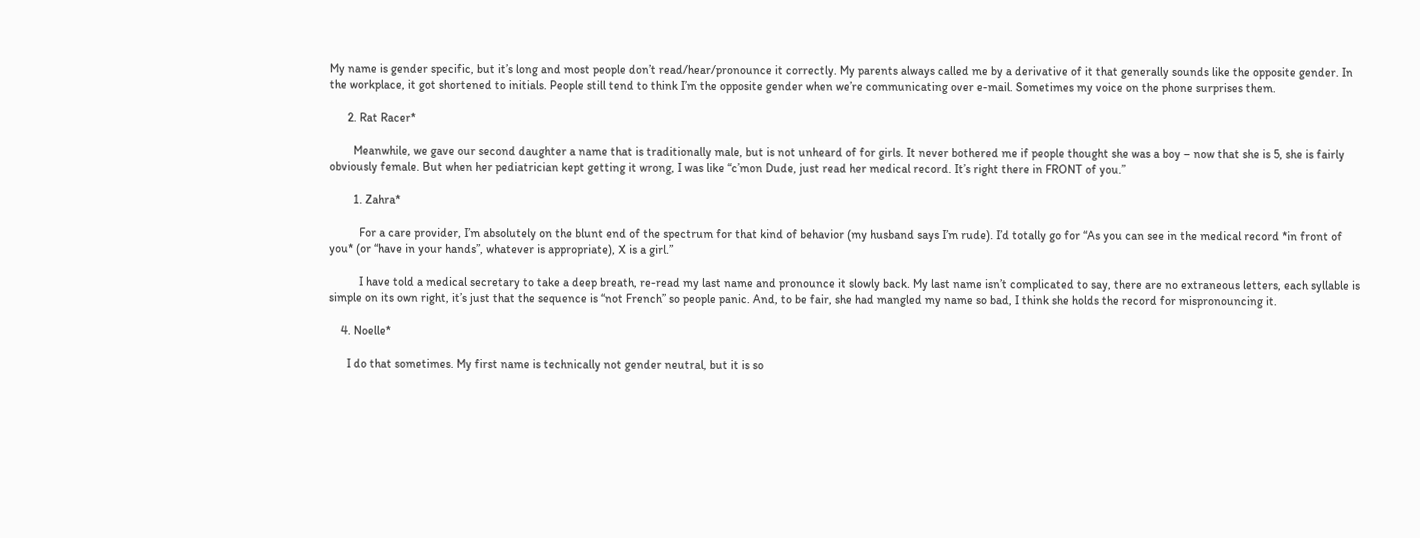My name is gender specific, but it’s long and most people don’t read/hear/pronounce it correctly. My parents always called me by a derivative of it that generally sounds like the opposite gender. In the workplace, it got shortened to initials. People still tend to think I’m the opposite gender when we’re communicating over e-mail. Sometimes my voice on the phone surprises them.

      2. Rat Racer*

        Meanwhile, we gave our second daughter a name that is traditionally male, but is not unheard of for girls. It never bothered me if people thought she was a boy – now that she is 5, she is fairly obviously female. But when her pediatrician kept getting it wrong, I was like “c’mon Dude, just read her medical record. It’s right there in FRONT of you.”

        1. Zahra*

          For a care provider, I’m absolutely on the blunt end of the spectrum for that kind of behavior (my husband says I’m rude). I’d totally go for “As you can see in the medical record *in front of you* (or “have in your hands”, whatever is appropriate), X is a girl.”

          I have told a medical secretary to take a deep breath, re-read my last name and pronounce it slowly back. My last name isn’t complicated to say, there are no extraneous letters, each syllable is simple on its own right, it’s just that the sequence is “not French” so people panic. And, to be fair, she had mangled my name so bad, I think she holds the record for mispronouncing it.

    4. Noelle*

      I do that sometimes. My first name is technically not gender neutral, but it is so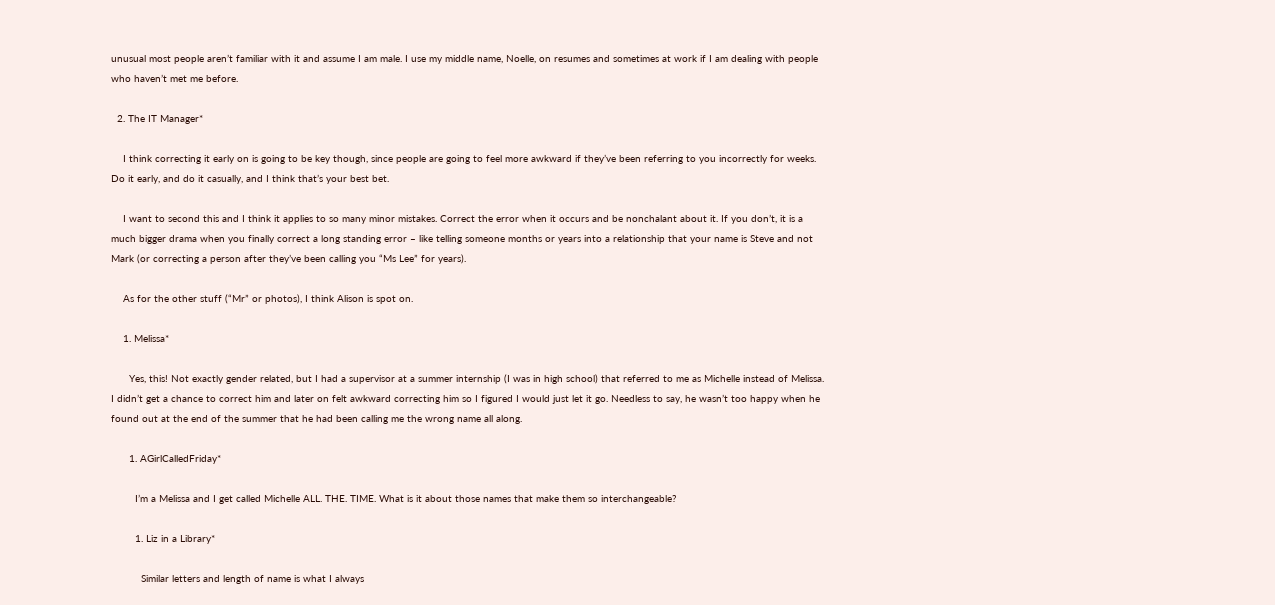unusual most people aren’t familiar with it and assume I am male. I use my middle name, Noelle, on resumes and sometimes at work if I am dealing with people who haven’t met me before.

  2. The IT Manager*

    I think correcting it early on is going to be key though, since people are going to feel more awkward if they’ve been referring to you incorrectly for weeks. Do it early, and do it casually, and I think that’s your best bet.

    I want to second this and I think it applies to so many minor mistakes. Correct the error when it occurs and be nonchalant about it. If you don’t, it is a much bigger drama when you finally correct a long standing error – like telling someone months or years into a relationship that your name is Steve and not Mark (or correcting a person after they’ve been calling you “Ms Lee” for years).

    As for the other stuff (“Mr” or photos), I think Alison is spot on.

    1. Melissa*

      Yes, this! Not exactly gender related, but I had a supervisor at a summer internship (I was in high school) that referred to me as Michelle instead of Melissa. I didn’t get a chance to correct him and later on felt awkward correcting him so I figured I would just let it go. Needless to say, he wasn’t too happy when he found out at the end of the summer that he had been calling me the wrong name all along.

      1. AGirlCalledFriday*

        I’m a Melissa and I get called Michelle ALL. THE. TIME. What is it about those names that make them so interchangeable?

        1. Liz in a Library*

          Similar letters and length of name is what I always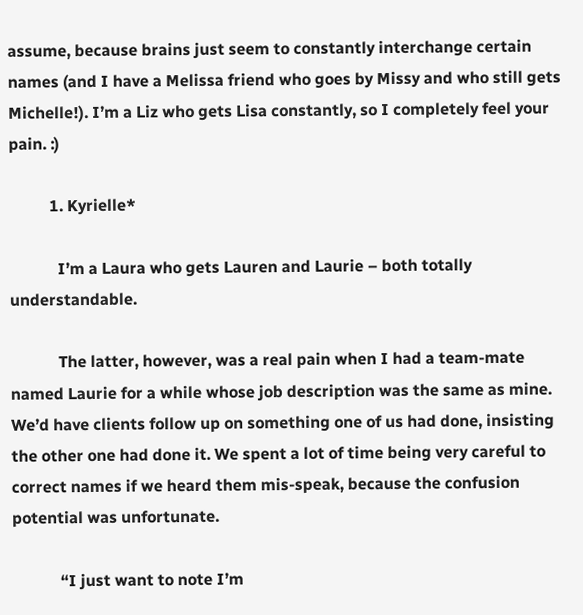assume, because brains just seem to constantly interchange certain names (and I have a Melissa friend who goes by Missy and who still gets Michelle!). I’m a Liz who gets Lisa constantly, so I completely feel your pain. :)

          1. Kyrielle*

            I’m a Laura who gets Lauren and Laurie – both totally understandable.

            The latter, however, was a real pain when I had a team-mate named Laurie for a while whose job description was the same as mine. We’d have clients follow up on something one of us had done, insisting the other one had done it. We spent a lot of time being very careful to correct names if we heard them mis-speak, because the confusion potential was unfortunate.

            “I just want to note I’m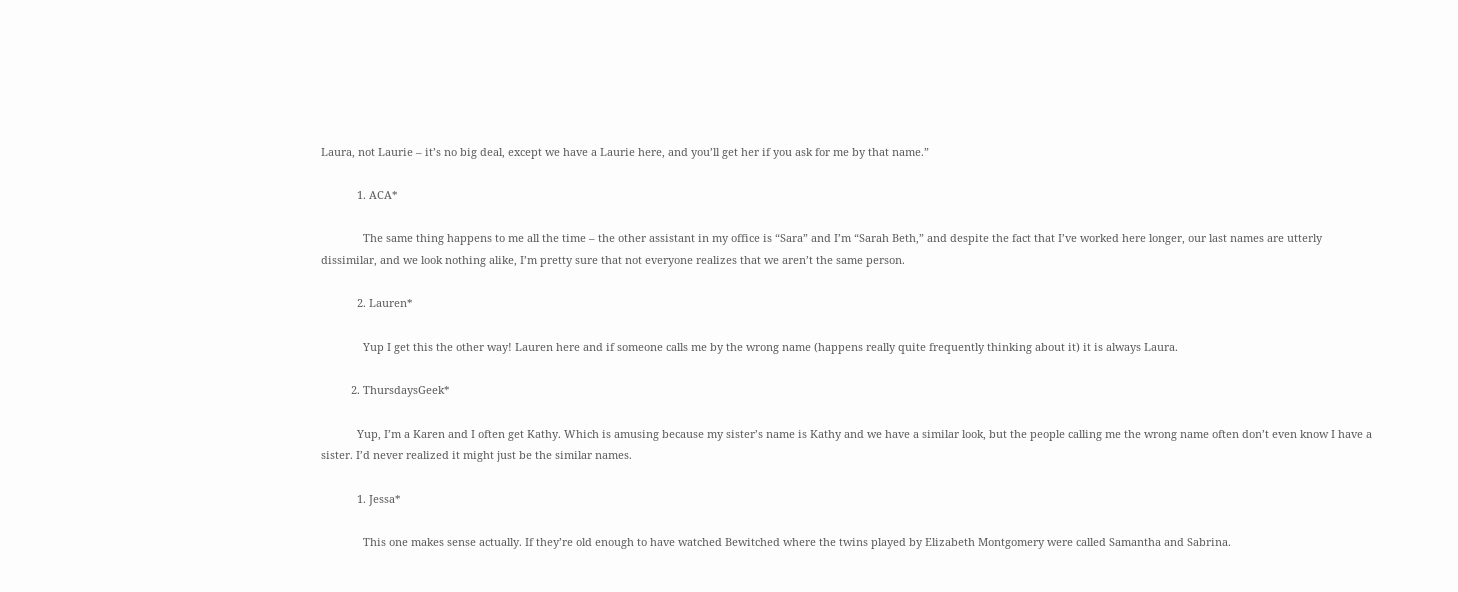Laura, not Laurie – it’s no big deal, except we have a Laurie here, and you’ll get her if you ask for me by that name.”

            1. ACA*

              The same thing happens to me all the time – the other assistant in my office is “Sara” and I’m “Sarah Beth,” and despite the fact that I’ve worked here longer, our last names are utterly dissimilar, and we look nothing alike, I’m pretty sure that not everyone realizes that we aren’t the same person.

            2. Lauren*

              Yup I get this the other way! Lauren here and if someone calls me by the wrong name (happens really quite frequently thinking about it) it is always Laura.

          2. ThursdaysGeek*

            Yup, I’m a Karen and I often get Kathy. Which is amusing because my sister’s name is Kathy and we have a similar look, but the people calling me the wrong name often don’t even know I have a sister. I’d never realized it might just be the similar names.

            1. Jessa*

              This one makes sense actually. If they’re old enough to have watched Bewitched where the twins played by Elizabeth Montgomery were called Samantha and Sabrina.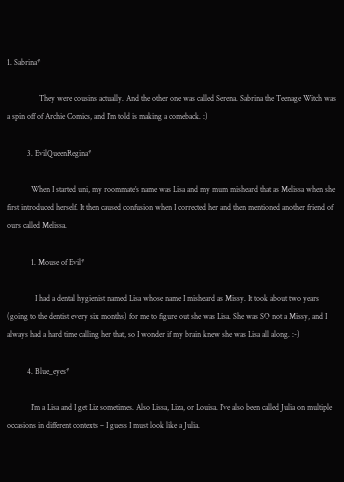1. Sabrina*

                They were cousins actually. And the other one was called Serena. Sabrina the Teenage Witch was a spin off of Archie Comics, and I’m told is making a comeback. :)

          3. EvilQueenRegina*

            When I started uni, my roommate’s name was Lisa and my mum misheard that as Melissa when she first introduced herself. It then caused confusion when I corrected her and then mentioned another friend of ours called Melissa.

            1. Mouse of Evil*

              I had a dental hygienist named Lisa whose name I misheard as Missy. It took about two years (going to the dentist every six months) for me to figure out she was Lisa. She was SO not a Missy, and I always had a hard time calling her that, so I wonder if my brain knew she was Lisa all along. :-)

          4. Blue_eyes*

            I’m a Lisa and I get Liz sometimes. Also Lissa, Liza, or Louisa. I’ve also been called Julia on multiple occasions in different contexts – I guess I must look like a Julia.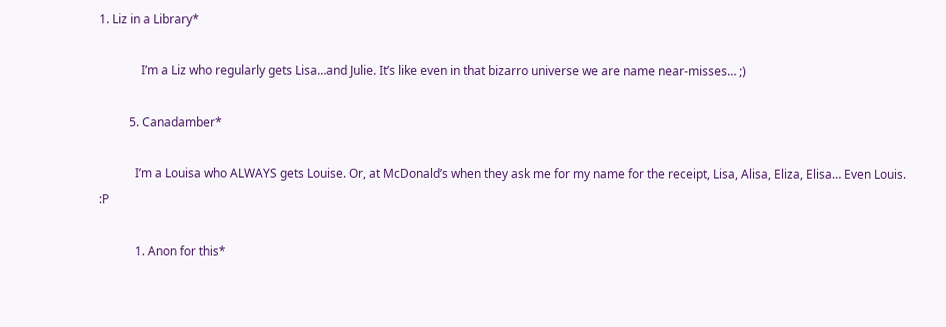1. Liz in a Library*

              I’m a Liz who regularly gets Lisa…and Julie. It’s like even in that bizarro universe we are name near-misses… ;)

          5. Canadamber*

            I’m a Louisa who ALWAYS gets Louise. Or, at McDonald’s when they ask me for my name for the receipt, Lisa, Alisa, Eliza, Elisa… Even Louis. :P

            1. Anon for this*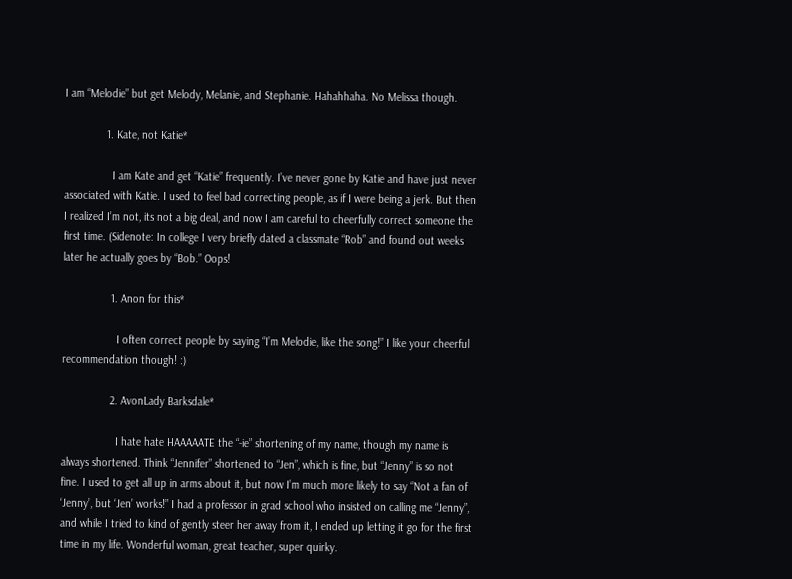I am “Melodie” but get Melody, Melanie, and Stephanie. Hahahhaha. No Melissa though.

              1. Kate, not Katie*

                I am Kate and get “Katie” frequently. I’ve never gone by Katie and have just never associated with Katie. I used to feel bad correcting people, as if I were being a jerk. But then I realized I’m not, its not a big deal, and now I am careful to cheerfully correct someone the first time. (Sidenote: In college I very briefly dated a classmate “Rob” and found out weeks later he actually goes by “Bob.” Oops!

                1. Anon for this*

                  I often correct people by saying “I’m Melodie, like the song!” I like your cheerful recommendation though! :)

                2. AvonLady Barksdale*

                  I hate hate HAAAAATE the “-ie” shortening of my name, though my name is always shortened. Think “Jennifer” shortened to “Jen”, which is fine, but “Jenny” is so not fine. I used to get all up in arms about it, but now I’m much more likely to say “Not a fan of ‘Jenny’, but ‘Jen’ works!” I had a professor in grad school who insisted on calling me “Jenny”, and while I tried to kind of gently steer her away from it, I ended up letting it go for the first time in my life. Wonderful woman, great teacher, super quirky.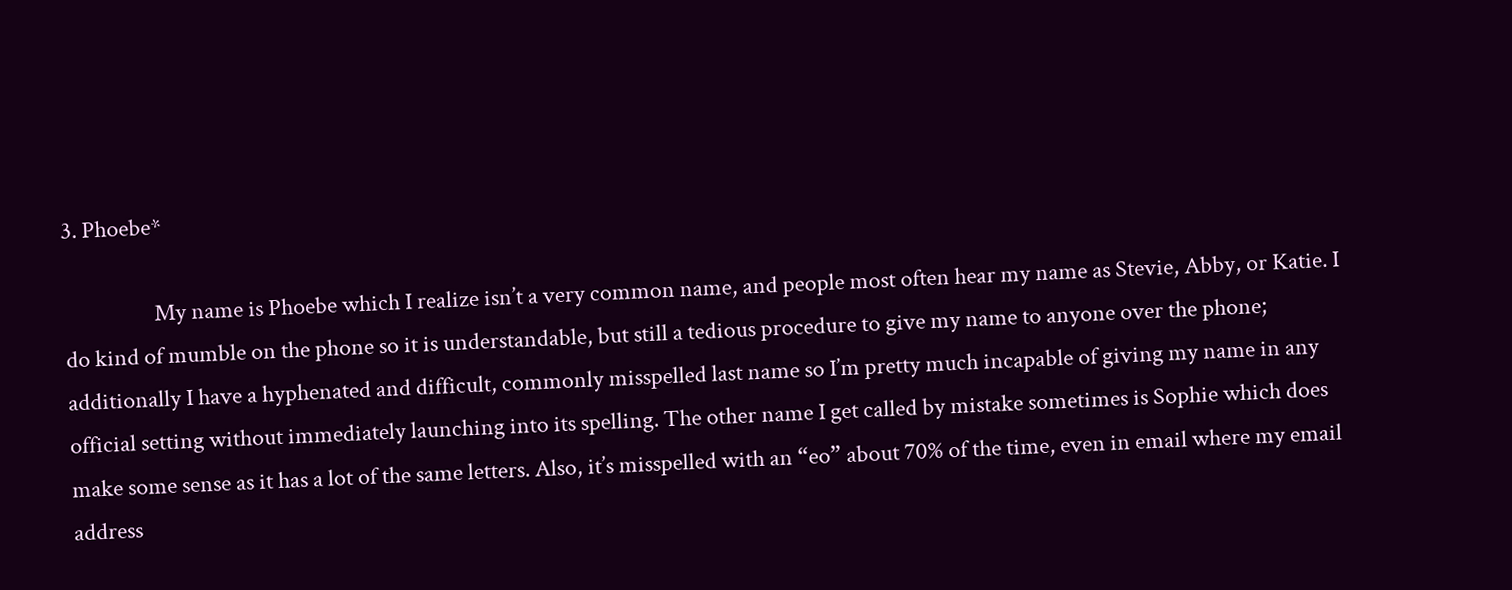3. Phoebe*

                  My name is Phoebe which I realize isn’t a very common name, and people most often hear my name as Stevie, Abby, or Katie. I do kind of mumble on the phone so it is understandable, but still a tedious procedure to give my name to anyone over the phone; additionally I have a hyphenated and difficult, commonly misspelled last name so I’m pretty much incapable of giving my name in any official setting without immediately launching into its spelling. The other name I get called by mistake sometimes is Sophie which does make some sense as it has a lot of the same letters. Also, it’s misspelled with an “eo” about 70% of the time, even in email where my email address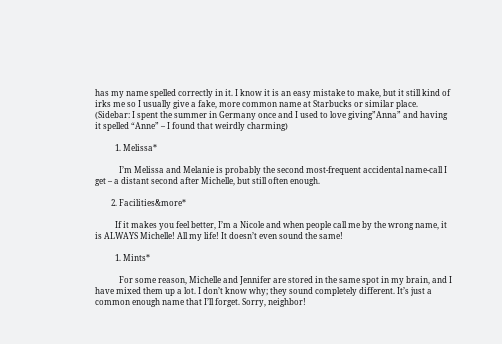has my name spelled correctly in it. I know it is an easy mistake to make, but it still kind of irks me so I usually give a fake, more common name at Starbucks or similar place. (Sidebar: I spent the summer in Germany once and I used to love giving”Anna” and having it spelled “Anne” – I found that weirdly charming)

          1. Melissa*

            I’m Melissa and Melanie is probably the second most-frequent accidental name-call I get – a distant second after Michelle, but still often enough.

        2. Facilities&more*

          If it makes you feel better, I’m a Nicole and when people call me by the wrong name, it is ALWAYS Michelle! All my life! It doesn’t even sound the same!

          1. Mints*

            For some reason, Michelle and Jennifer are stored in the same spot in my brain, and I have mixed them up a lot. I don’t know why; they sound completely different. It’s just a common enough name that I’ll forget. Sorry, neighbor!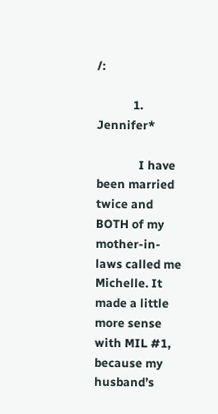/:

            1. Jennifer*

              I have been married twice and BOTH of my mother-in-laws called me Michelle. It made a little more sense with MIL #1, because my husband’s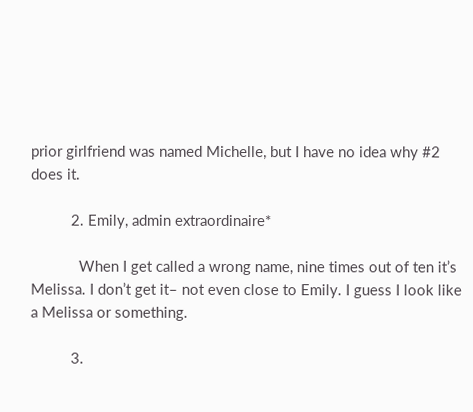prior girlfriend was named Michelle, but I have no idea why #2 does it.

          2. Emily, admin extraordinaire*

            When I get called a wrong name, nine times out of ten it’s Melissa. I don’t get it– not even close to Emily. I guess I look like a Melissa or something.

          3.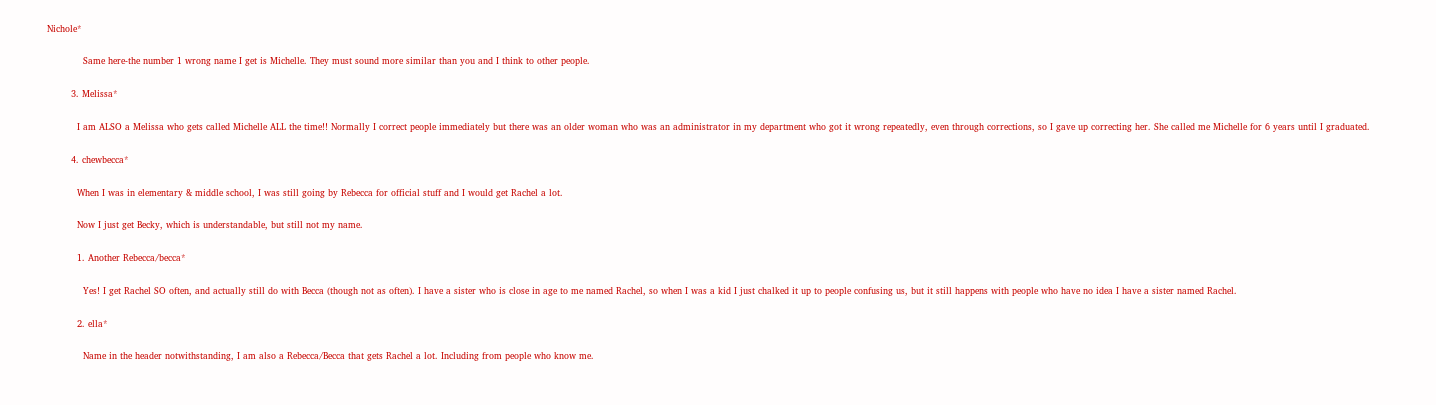Nichole*

            Same here-the number 1 wrong name I get is Michelle. They must sound more similar than you and I think to other people.

        3. Melissa*

          I am ALSO a Melissa who gets called Michelle ALL the time!! Normally I correct people immediately but there was an older woman who was an administrator in my department who got it wrong repeatedly, even through corrections, so I gave up correcting her. She called me Michelle for 6 years until I graduated.

        4. chewbecca*

          When I was in elementary & middle school, I was still going by Rebecca for official stuff and I would get Rachel a lot.

          Now I just get Becky, which is understandable, but still not my name.

          1. Another Rebecca/becca*

            Yes! I get Rachel SO often, and actually still do with Becca (though not as often). I have a sister who is close in age to me named Rachel, so when I was a kid I just chalked it up to people confusing us, but it still happens with people who have no idea I have a sister named Rachel.

          2. ella*

            Name in the header notwithstanding, I am also a Rebecca/Becca that gets Rachel a lot. Including from people who know me.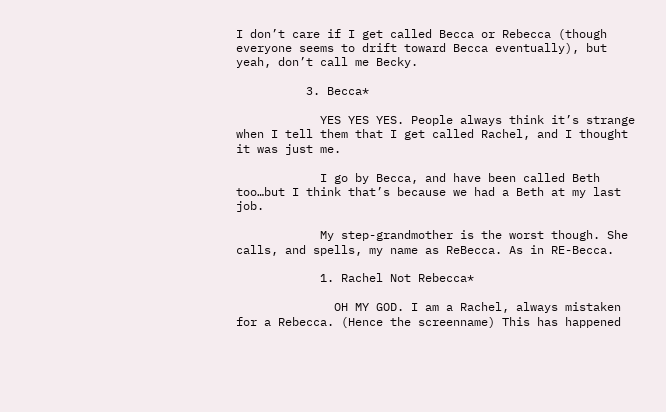I don’t care if I get called Becca or Rebecca (though everyone seems to drift toward Becca eventually), but yeah, don’t call me Becky.

          3. Becca*

            YES YES YES. People always think it’s strange when I tell them that I get called Rachel, and I thought it was just me.

            I go by Becca, and have been called Beth too…but I think that’s because we had a Beth at my last job.

            My step-grandmother is the worst though. She calls, and spells, my name as ReBecca. As in RE-Becca.

            1. Rachel Not Rebecca*

              OH MY GOD. I am a Rachel, always mistaken for a Rebecca. (Hence the screenname) This has happened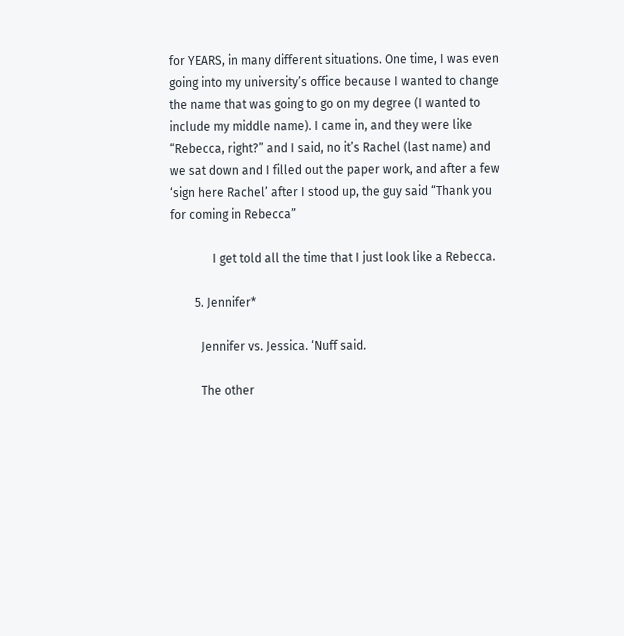for YEARS, in many different situations. One time, I was even going into my university’s office because I wanted to change the name that was going to go on my degree (I wanted to include my middle name). I came in, and they were like “Rebecca, right?” and I said, no it’s Rachel (last name) and we sat down and I filled out the paper work, and after a few ‘sign here Rachel’ after I stood up, the guy said “Thank you for coming in Rebecca”

              I get told all the time that I just look like a Rebecca.

        5. Jennifer*

          Jennifer vs. Jessica. ‘Nuff said.

          The other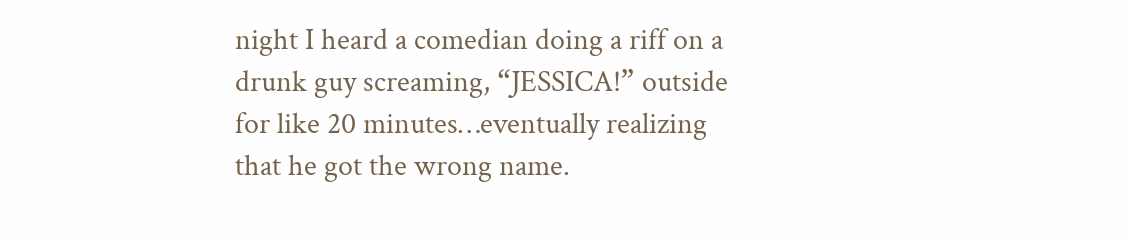night I heard a comedian doing a riff on a drunk guy screaming, “JESSICA!” outside for like 20 minutes…eventually realizing that he got the wrong name.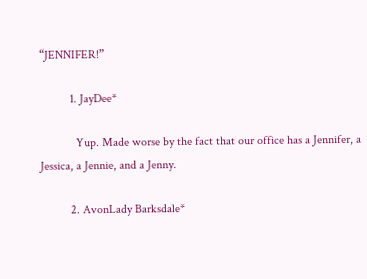“JENNIFER!”

          1. JayDee*

            Yup. Made worse by the fact that our office has a Jennifer, a Jessica, a Jennie, and a Jenny.

          2. AvonLady Barksdale*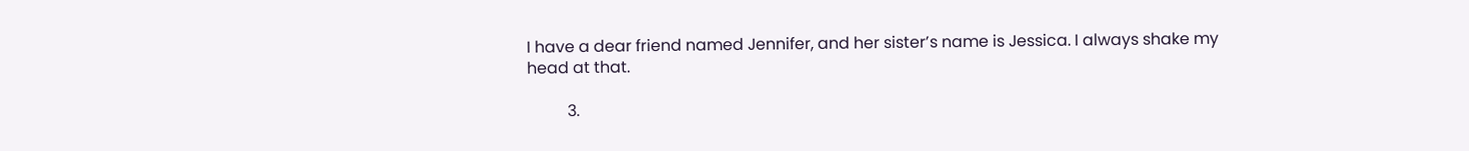I have a dear friend named Jennifer, and her sister’s name is Jessica. I always shake my head at that.

          3.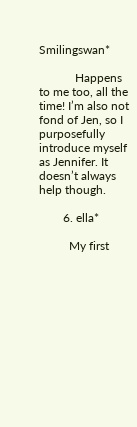Smilingswan*

            Happens to me too, all the time! I’m also not fond of Jen, so I purposefully introduce myself as Jennifer. It doesn’t always help though.

        6. ella*

          My first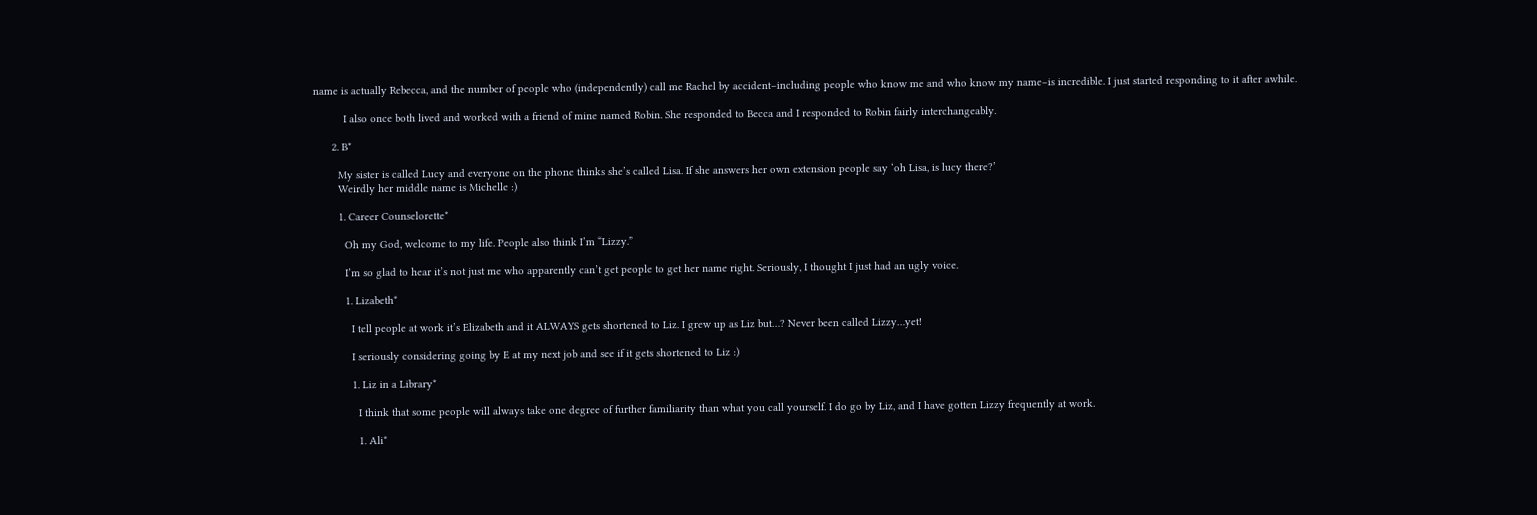name is actually Rebecca, and the number of people who (independently) call me Rachel by accident–including people who know me and who know my name–is incredible. I just started responding to it after awhile.

          I also once both lived and worked with a friend of mine named Robin. She responded to Becca and I responded to Robin fairly interchangeably.

      2. B*

        My sister is called Lucy and everyone on the phone thinks she’s called Lisa. If she answers her own extension people say ‘oh Lisa, is lucy there?’
        Weirdly her middle name is Michelle :)

        1. Career Counselorette*

          Oh my God, welcome to my life. People also think I’m “Lizzy.”

          I’m so glad to hear it’s not just me who apparently can’t get people to get her name right. Seriously, I thought I just had an ugly voice.

          1. Lizabeth*

            I tell people at work it’s Elizabeth and it ALWAYS gets shortened to Liz. I grew up as Liz but…? Never been called Lizzy…yet!

            I seriously considering going by E at my next job and see if it gets shortened to Liz :)

            1. Liz in a Library*

              I think that some people will always take one degree of further familiarity than what you call yourself. I do go by Liz, and I have gotten Lizzy frequently at work.

              1. Ali*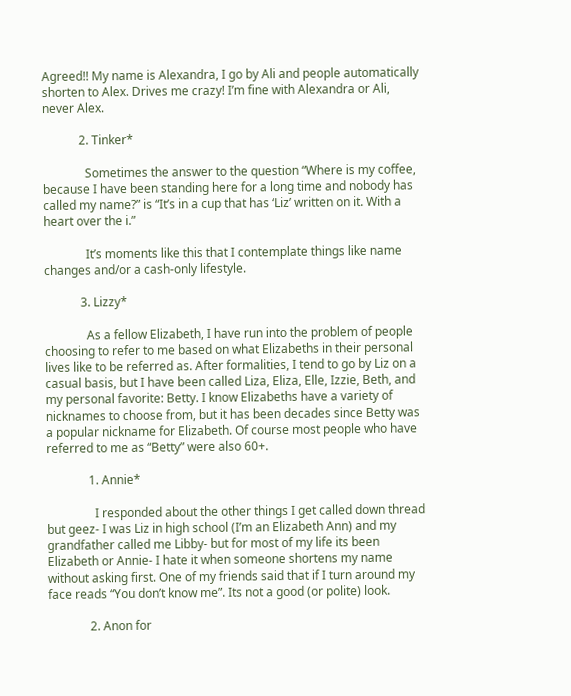Agreed!! My name is Alexandra, I go by Ali and people automatically shorten to Alex. Drives me crazy! I’m fine with Alexandra or Ali, never Alex.

            2. Tinker*

              Sometimes the answer to the question “Where is my coffee, because I have been standing here for a long time and nobody has called my name?” is “It’s in a cup that has ‘Liz’ written on it. With a heart over the i.”

              It’s moments like this that I contemplate things like name changes and/or a cash-only lifestyle.

            3. Lizzy*

              As a fellow Elizabeth, I have run into the problem of people choosing to refer to me based on what Elizabeths in their personal lives like to be referred as. After formalities, I tend to go by Liz on a casual basis, but I have been called Liza, Eliza, Elle, Izzie, Beth, and my personal favorite: Betty. I know Elizabeths have a variety of nicknames to choose from, but it has been decades since Betty was a popular nickname for Elizabeth. Of course most people who have referred to me as “Betty” were also 60+.

              1. Annie*

                I responded about the other things I get called down thread but geez- I was Liz in high school (I’m an Elizabeth Ann) and my grandfather called me Libby- but for most of my life its been Elizabeth or Annie- I hate it when someone shortens my name without asking first. One of my friends said that if I turn around my face reads “You don’t know me”. Its not a good (or polite) look.

              2. Anon for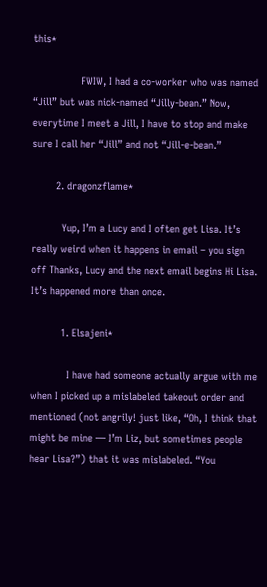this*

                FWIW, I had a co-worker who was named “Jill” but was nick-named “Jilly-bean.” Now, everytime I meet a Jill, I have to stop and make sure I call her “Jill” and not “Jill-e-bean.”

        2. dragonzflame*

          Yup, I’m a Lucy and I often get Lisa. It’s really weird when it happens in email – you sign off Thanks, Lucy and the next email begins Hi Lisa. It’s happened more than once.

          1. Elsajeni*

            I have had someone actually argue with me when I picked up a mislabeled takeout order and mentioned (not angrily! just like, “Oh, I think that might be mine — I’m Liz, but sometimes people hear Lisa?”) that it was mislabeled. “You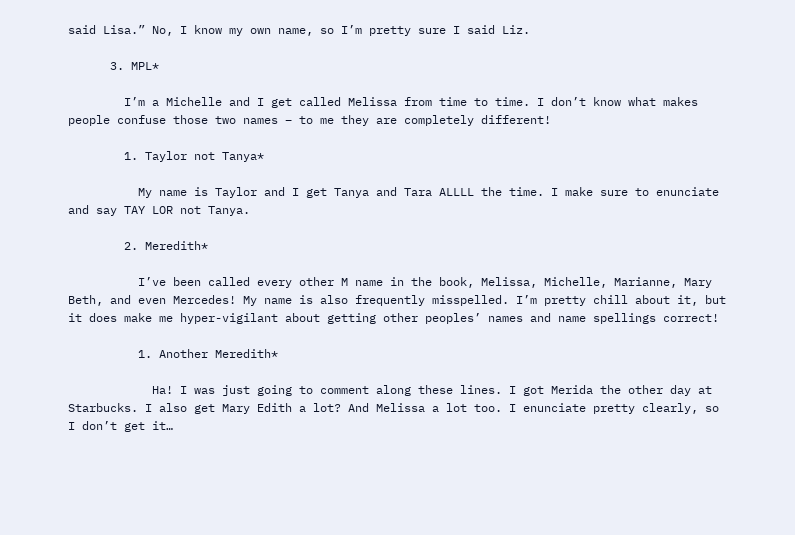said Lisa.” No, I know my own name, so I’m pretty sure I said Liz.

      3. MPL*

        I’m a Michelle and I get called Melissa from time to time. I don’t know what makes people confuse those two names – to me they are completely different!

        1. Taylor not Tanya*

          My name is Taylor and I get Tanya and Tara ALLLL the time. I make sure to enunciate and say TAY LOR not Tanya.

        2. Meredith*

          I’ve been called every other M name in the book, Melissa, Michelle, Marianne, Mary Beth, and even Mercedes! My name is also frequently misspelled. I’m pretty chill about it, but it does make me hyper-vigilant about getting other peoples’ names and name spellings correct!

          1. Another Meredith*

            Ha! I was just going to comment along these lines. I got Merida the other day at Starbucks. I also get Mary Edith a lot? And Melissa a lot too. I enunciate pretty clearly, so I don’t get it…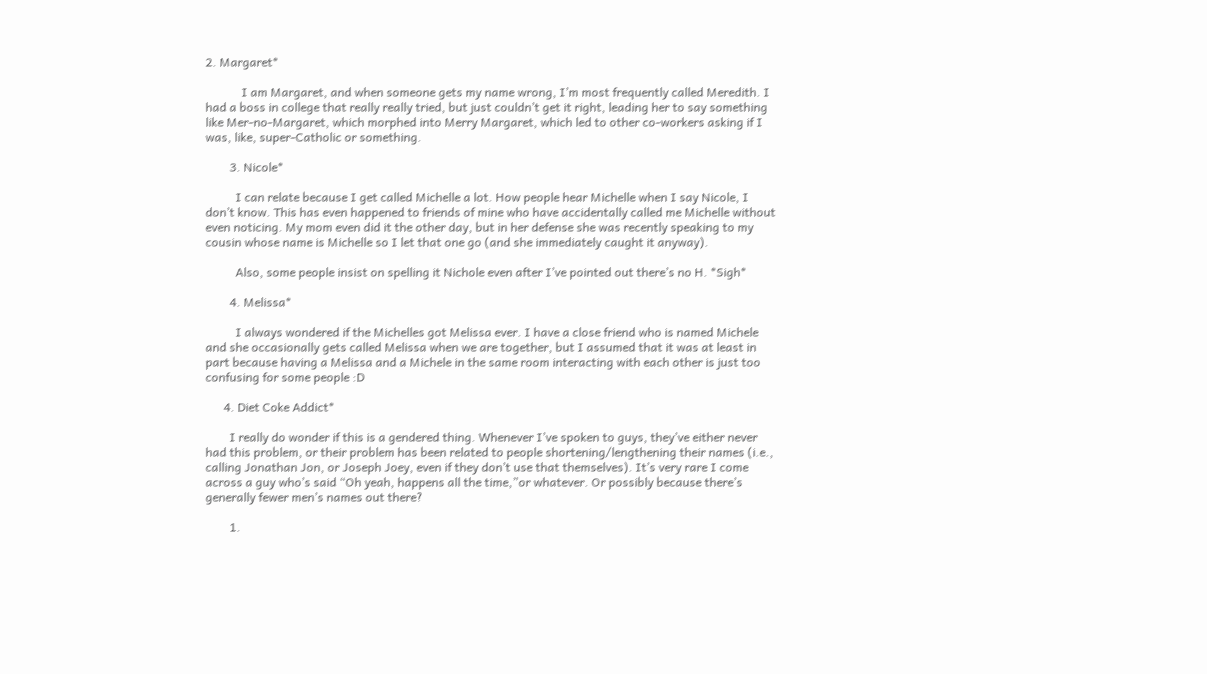2. Margaret*

            I am Margaret, and when someone gets my name wrong, I’m most frequently called Meredith. I had a boss in college that really really tried, but just couldn’t get it right, leading her to say something like Mer-no-Margaret, which morphed into Merry Margaret, which led to other co-workers asking if I was, like, super-Catholic or something.

        3. Nicole*

          I can relate because I get called Michelle a lot. How people hear Michelle when I say Nicole, I don’t know. This has even happened to friends of mine who have accidentally called me Michelle without even noticing. My mom even did it the other day, but in her defense she was recently speaking to my cousin whose name is Michelle so I let that one go (and she immediately caught it anyway).

          Also, some people insist on spelling it Nichole even after I’ve pointed out there’s no H. *Sigh*

        4. Melissa*

          I always wondered if the Michelles got Melissa ever. I have a close friend who is named Michele and she occasionally gets called Melissa when we are together, but I assumed that it was at least in part because having a Melissa and a Michele in the same room interacting with each other is just too confusing for some people :D

      4. Diet Coke Addict*

        I really do wonder if this is a gendered thing. Whenever I’ve spoken to guys, they’ve either never had this problem, or their problem has been related to people shortening/lengthening their names (i.e., calling Jonathan Jon, or Joseph Joey, even if they don’t use that themselves). It’s very rare I come across a guy who’s said “Oh yeah, happens all the time,”or whatever. Or possibly because there’s generally fewer men’s names out there?

        1.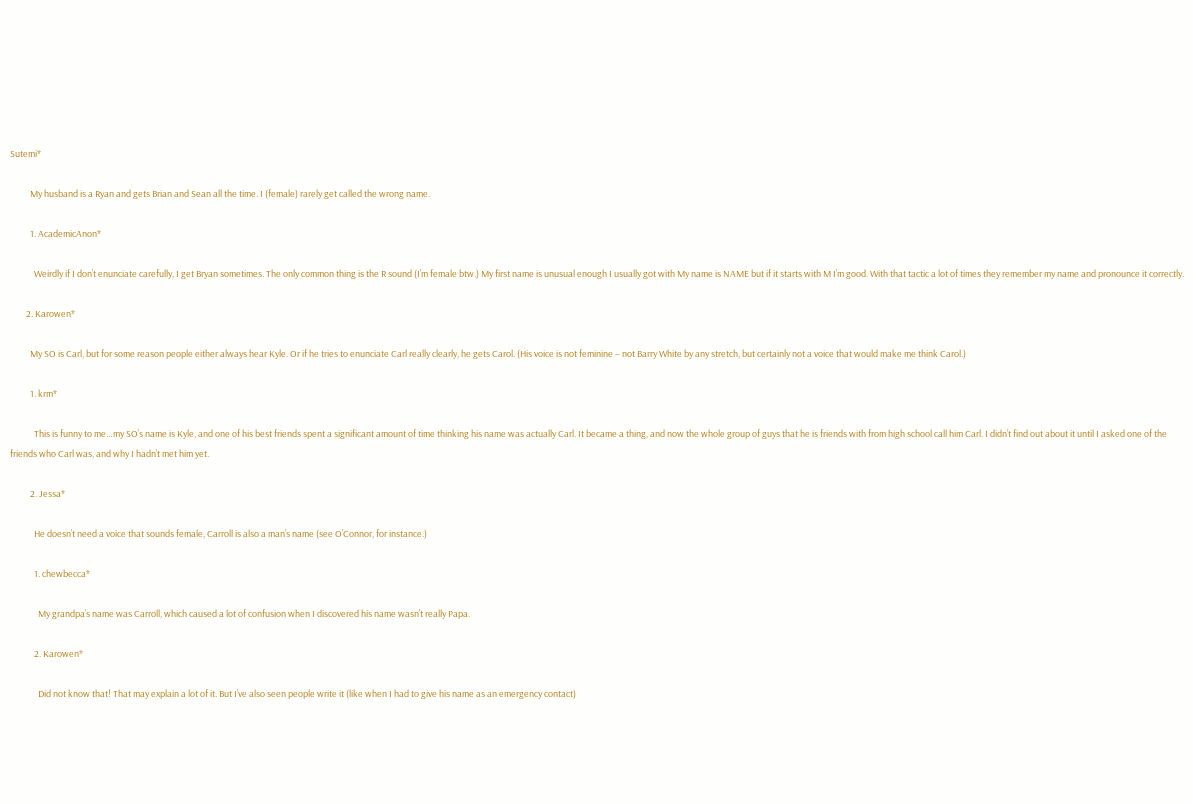Sutemi*

          My husband is a Ryan and gets Brian and Sean all the time. I (female) rarely get called the wrong name.

          1. AcademicAnon*

            Weirdly if I don’t enunciate carefully, I get Bryan sometimes. The only common thing is the R sound (I’m female btw.) My first name is unusual enough I usually got with My name is NAME but if it starts with M I’m good. With that tactic a lot of times they remember my name and pronounce it correctly.

        2. Karowen*

          My SO is Carl, but for some reason people either always hear Kyle. Or if he tries to enunciate Carl really clearly, he gets Carol. (His voice is not feminine – not Barry White by any stretch, but certainly not a voice that would make me think Carol.)

          1. krm*

            This is funny to me…my SO’s name is Kyle, and one of his best friends spent a significant amount of time thinking his name was actually Carl. It became a thing, and now the whole group of guys that he is friends with from high school call him Carl. I didn’t find out about it until I asked one of the friends who Carl was, and why I hadn’t met him yet.

          2. Jessa*

            He doesn’t need a voice that sounds female, Carroll is also a man’s name (see O’Connor, for instance.)

            1. chewbecca*

              My grandpa’s name was Carroll, which caused a lot of confusion when I discovered his name wasn’t really Papa.

            2. Karowen*

              Did not know that! That may explain a lot of it. But I’ve also seen people write it (like when I had to give his name as an emergency contact)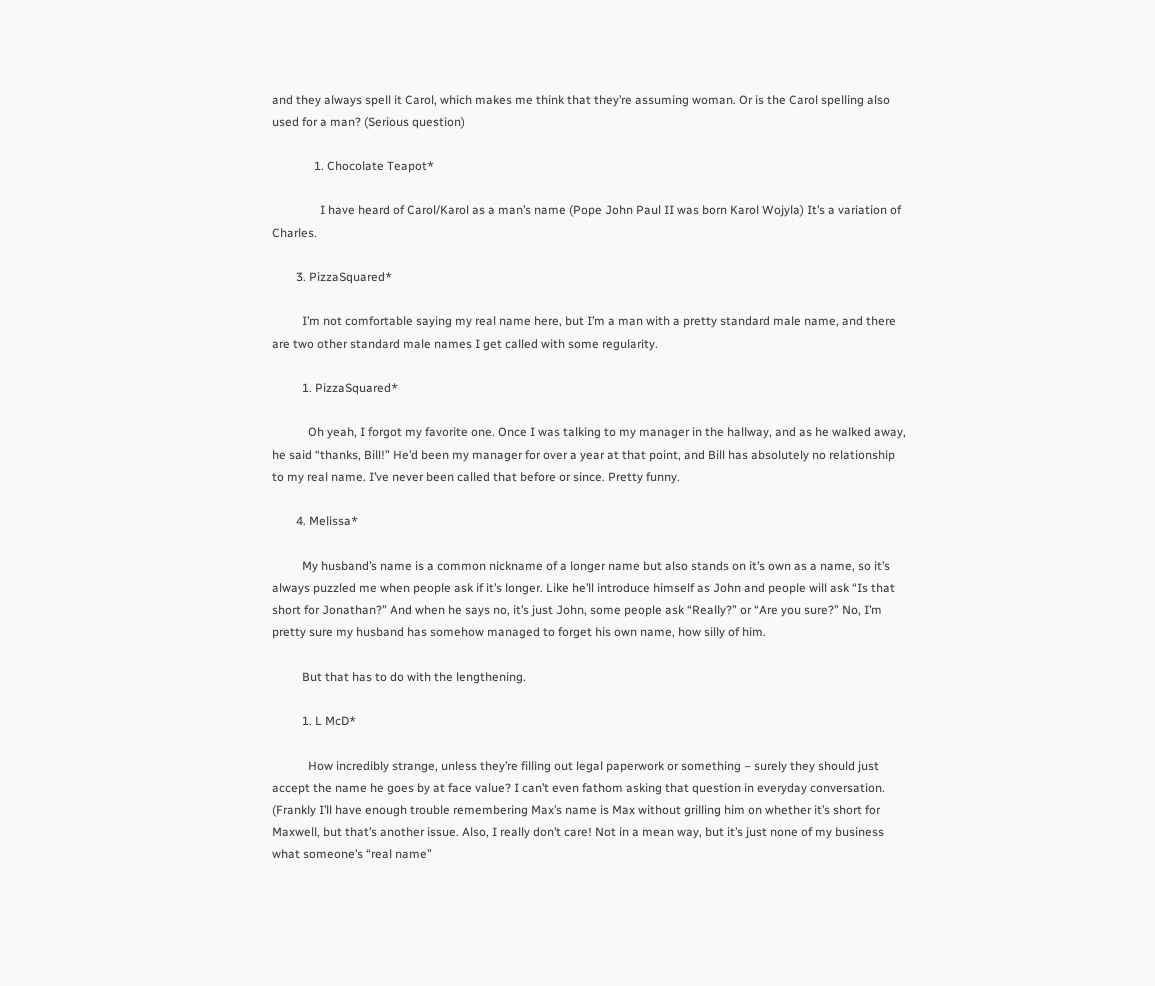and they always spell it Carol, which makes me think that they’re assuming woman. Or is the Carol spelling also used for a man? (Serious question)

              1. Chocolate Teapot*

                I have heard of Carol/Karol as a man’s name (Pope John Paul II was born Karol Wojyla) It’s a variation of Charles.

        3. PizzaSquared*

          I’m not comfortable saying my real name here, but I’m a man with a pretty standard male name, and there are two other standard male names I get called with some regularity.

          1. PizzaSquared*

            Oh yeah, I forgot my favorite one. Once I was talking to my manager in the hallway, and as he walked away, he said “thanks, Bill!” He’d been my manager for over a year at that point, and Bill has absolutely no relationship to my real name. I’ve never been called that before or since. Pretty funny.

        4. Melissa*

          My husband’s name is a common nickname of a longer name but also stands on it’s own as a name, so it’s always puzzled me when people ask if it’s longer. Like he’ll introduce himself as John and people will ask “Is that short for Jonathan?” And when he says no, it’s just John, some people ask “Really?” or “Are you sure?” No, I’m pretty sure my husband has somehow managed to forget his own name, how silly of him.

          But that has to do with the lengthening.

          1. L McD*

            How incredibly strange, unless they’re filling out legal paperwork or something – surely they should just accept the name he goes by at face value? I can’t even fathom asking that question in everyday conversation. (Frankly I’ll have enough trouble remembering Max’s name is Max without grilling him on whether it’s short for Maxwell, but that’s another issue. Also, I really don’t care! Not in a mean way, but it’s just none of my business what someone’s “real name”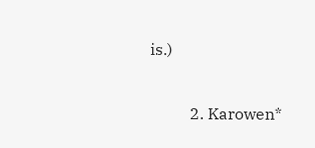is.)

          2. Karowen*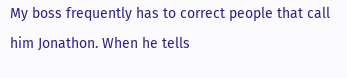My boss frequently has to correct people that call him Jonathon. When he tells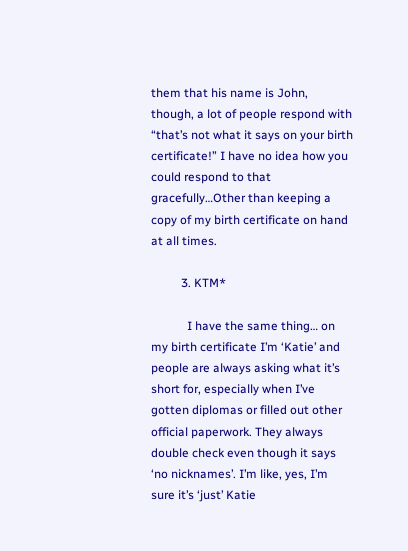them that his name is John, though, a lot of people respond with “that’s not what it says on your birth certificate!” I have no idea how you could respond to that gracefully…Other than keeping a copy of my birth certificate on hand at all times.

          3. KTM*

            I have the same thing… on my birth certificate I’m ‘Katie’ and people are always asking what it’s short for, especially when I’ve gotten diplomas or filled out other official paperwork. They always double check even though it says ‘no nicknames’. I’m like, yes, I’m sure it’s ‘just’ Katie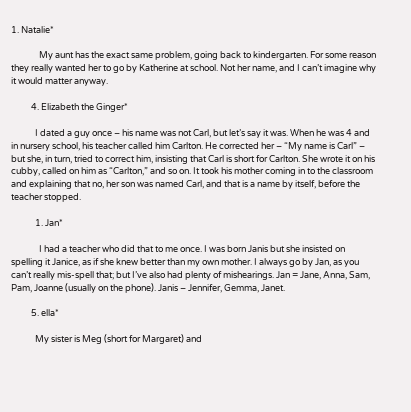1. Natalie*

              My aunt has the exact same problem, going back to kindergarten. For some reason they really wanted her to go by Katherine at school. Not her name, and I can’t imagine why it would matter anyway.

          4. Elizabeth the Ginger*

            I dated a guy once – his name was not Carl, but let’s say it was. When he was 4 and in nursery school, his teacher called him Carlton. He corrected her – “My name is Carl” – but she, in turn, tried to correct him, insisting that Carl is short for Carlton. She wrote it on his cubby, called on him as “Carlton,” and so on. It took his mother coming in to the classroom and explaining that no, her son was named Carl, and that is a name by itself, before the teacher stopped.

            1. Jan*

              I had a teacher who did that to me once. I was born Janis but she insisted on spelling it Janice, as if she knew better than my own mother. I always go by Jan, as you can’t really mis-spell that; but I’ve also had plenty of mishearings. Jan = Jane, Anna, Sam, Pam, Joanne (usually on the phone). Janis – Jennifer, Gemma, Janet.

          5. ella*

            My sister is Meg (short for Margaret) and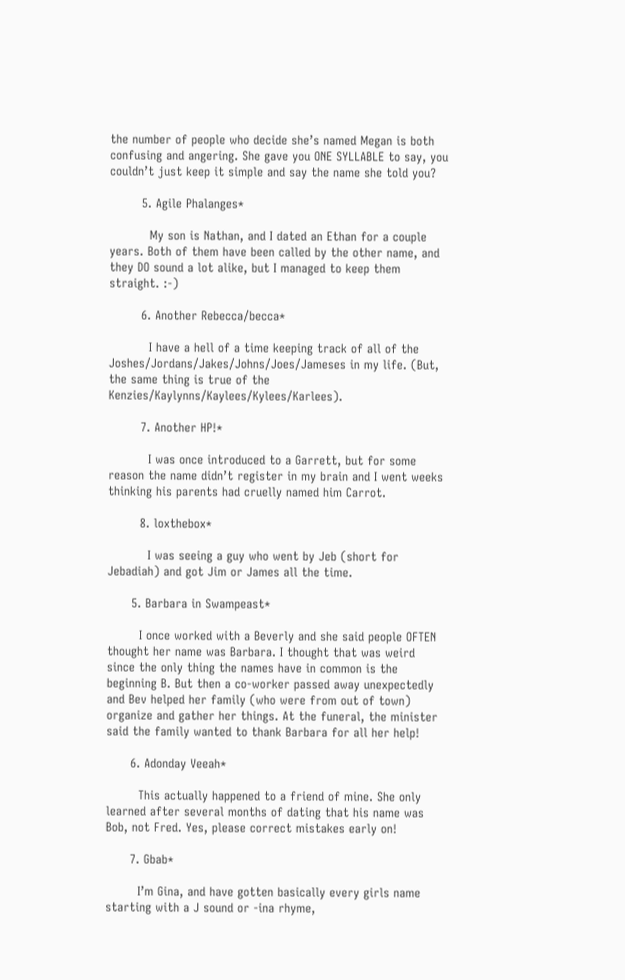the number of people who decide she’s named Megan is both confusing and angering. She gave you ONE SYLLABLE to say, you couldn’t just keep it simple and say the name she told you?

        5. Agile Phalanges*

          My son is Nathan, and I dated an Ethan for a couple years. Both of them have been called by the other name, and they DO sound a lot alike, but I managed to keep them straight. :-)

        6. Another Rebecca/becca*

          I have a hell of a time keeping track of all of the Joshes/Jordans/Jakes/Johns/Joes/Jameses in my life. (But, the same thing is true of the Kenzies/Kaylynns/Kaylees/Kylees/Karlees).

        7. Another HP!*

          I was once introduced to a Garrett, but for some reason the name didn’t register in my brain and I went weeks thinking his parents had cruelly named him Carrot.

        8. loxthebox*

          I was seeing a guy who went by Jeb (short for Jebadiah) and got Jim or James all the time.

      5. Barbara in Swampeast*

        I once worked with a Beverly and she said people OFTEN thought her name was Barbara. I thought that was weird since the only thing the names have in common is the beginning B. But then a co-worker passed away unexpectedly and Bev helped her family (who were from out of town) organize and gather her things. At the funeral, the minister said the family wanted to thank Barbara for all her help!

      6. Adonday Veeah*

        This actually happened to a friend of mine. She only learned after several months of dating that his name was Bob, not Fred. Yes, please correct mistakes early on!

      7. Gbab*

        I’m Gina, and have gotten basically every girls name starting with a J sound or -ina rhyme,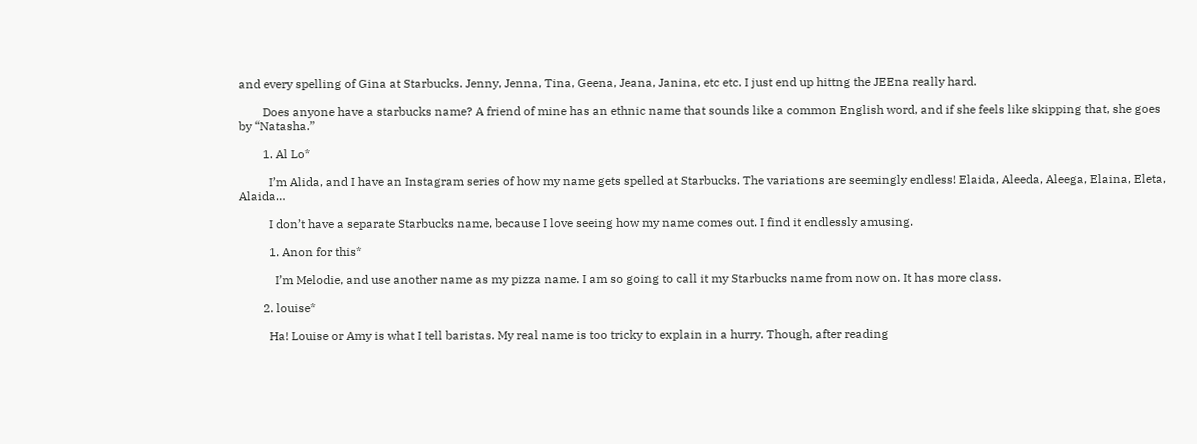and every spelling of Gina at Starbucks. Jenny, Jenna, Tina, Geena, Jeana, Janina, etc etc. I just end up hittng the JEEna really hard.

        Does anyone have a starbucks name? A friend of mine has an ethnic name that sounds like a common English word, and if she feels like skipping that, she goes by “Natasha.”

        1. Al Lo*

          I’m Alida, and I have an Instagram series of how my name gets spelled at Starbucks. The variations are seemingly endless! Elaida, Aleeda, Aleega, Elaina, Eleta, Alaida…

          I don’t have a separate Starbucks name, because I love seeing how my name comes out. I find it endlessly amusing.

          1. Anon for this*

            I’m Melodie, and use another name as my pizza name. I am so going to call it my Starbucks name from now on. It has more class.

        2. louise*

          Ha! Louise or Amy is what I tell baristas. My real name is too tricky to explain in a hurry. Though, after reading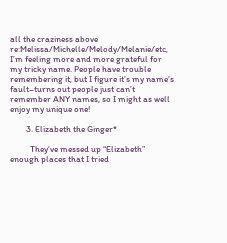all the craziness above re:Melissa/Michelle/Melody/Melanie/etc, I’m feeling more and more grateful for my tricky name. People have trouble remembering it, but I figure it’s my name’s fault–turns out people just can’t remember ANY names, so I might as well enjoy my unique one!

        3. Elizabeth the Ginger*

          They’ve messed up “Elizabeth” enough places that I tried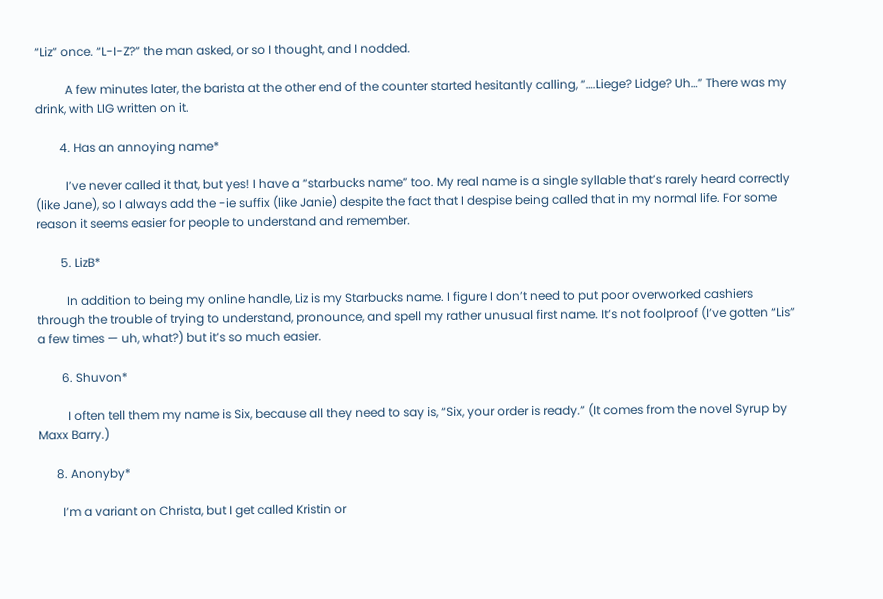“Liz” once. “L-I-Z?” the man asked, or so I thought, and I nodded.

          A few minutes later, the barista at the other end of the counter started hesitantly calling, “….Liege? Lidge? Uh…” There was my drink, with LIG written on it.

        4. Has an annoying name*

          I’ve never called it that, but yes! I have a “starbucks name” too. My real name is a single syllable that’s rarely heard correctly (like Jane), so I always add the -ie suffix (like Janie) despite the fact that I despise being called that in my normal life. For some reason it seems easier for people to understand and remember.

        5. LizB*

          In addition to being my online handle, Liz is my Starbucks name. I figure I don’t need to put poor overworked cashiers through the trouble of trying to understand, pronounce, and spell my rather unusual first name. It’s not foolproof (I’ve gotten “Lis” a few times — uh, what?) but it’s so much easier.

        6. Shuvon*

          I often tell them my name is Six, because all they need to say is, “Six, your order is ready.” (It comes from the novel Syrup by Maxx Barry.)

      8. Anonyby*

        I’m a variant on Christa, but I get called Kristin or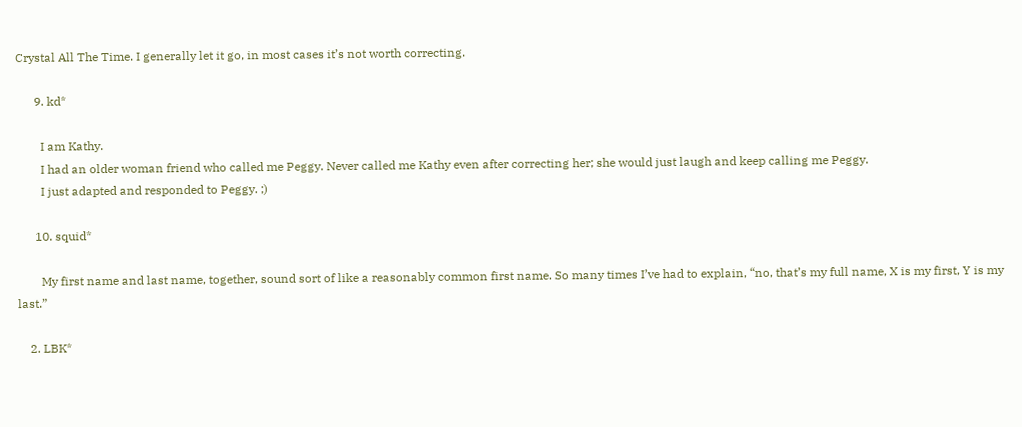Crystal All The Time. I generally let it go, in most cases it’s not worth correcting.

      9. kd*

        I am Kathy.
        I had an older woman friend who called me Peggy. Never called me Kathy even after correcting her; she would just laugh and keep calling me Peggy.
        I just adapted and responded to Peggy. ;)

      10. squid*

        My first name and last name, together, sound sort of like a reasonably common first name. So many times I’ve had to explain, “no, that’s my full name, X is my first, Y is my last.”

    2. LBK*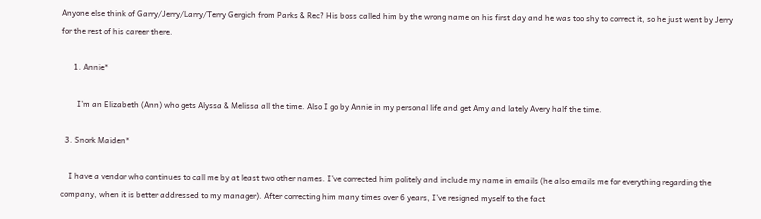Anyone else think of Garry/Jerry/Larry/Terry Gergich from Parks & Rec? His boss called him by the wrong name on his first day and he was too shy to correct it, so he just went by Jerry for the rest of his career there.

      1. Annie*

        I’m an Elizabeth (Ann) who gets Alyssa & Melissa all the time. Also I go by Annie in my personal life and get Amy and lately Avery half the time.

  3. Snork Maiden*

    I have a vendor who continues to call me by at least two other names. I’ve corrected him politely and include my name in emails (he also emails me for everything regarding the company, when it is better addressed to my manager). After correcting him many times over 6 years, I’ve resigned myself to the fact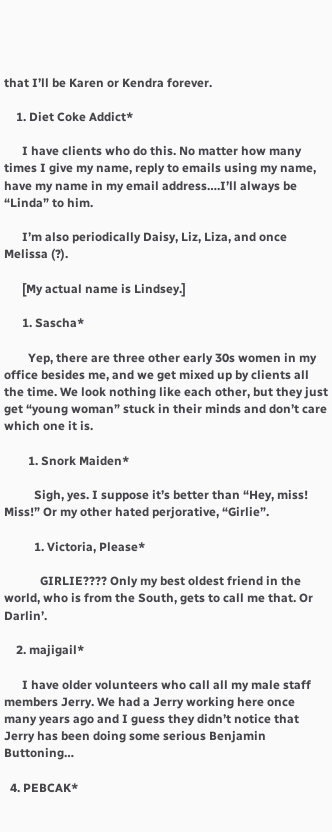that I’ll be Karen or Kendra forever.

    1. Diet Coke Addict*

      I have clients who do this. No matter how many times I give my name, reply to emails using my name, have my name in my email address….I’ll always be “Linda” to him.

      I’m also periodically Daisy, Liz, Liza, and once Melissa (?).

      [My actual name is Lindsey.]

      1. Sascha*

        Yep, there are three other early 30s women in my office besides me, and we get mixed up by clients all the time. We look nothing like each other, but they just get “young woman” stuck in their minds and don’t care which one it is.

        1. Snork Maiden*

          Sigh, yes. I suppose it’s better than “Hey, miss! Miss!” Or my other hated perjorative, “Girlie”.

          1. Victoria, Please*

            GIRLIE???? Only my best oldest friend in the world, who is from the South, gets to call me that. Or Darlin’.

    2. majigail*

      I have older volunteers who call all my male staff members Jerry. We had a Jerry working here once many years ago and I guess they didn’t notice that Jerry has been doing some serious Benjamin Buttoning…

  4. PEBCAK*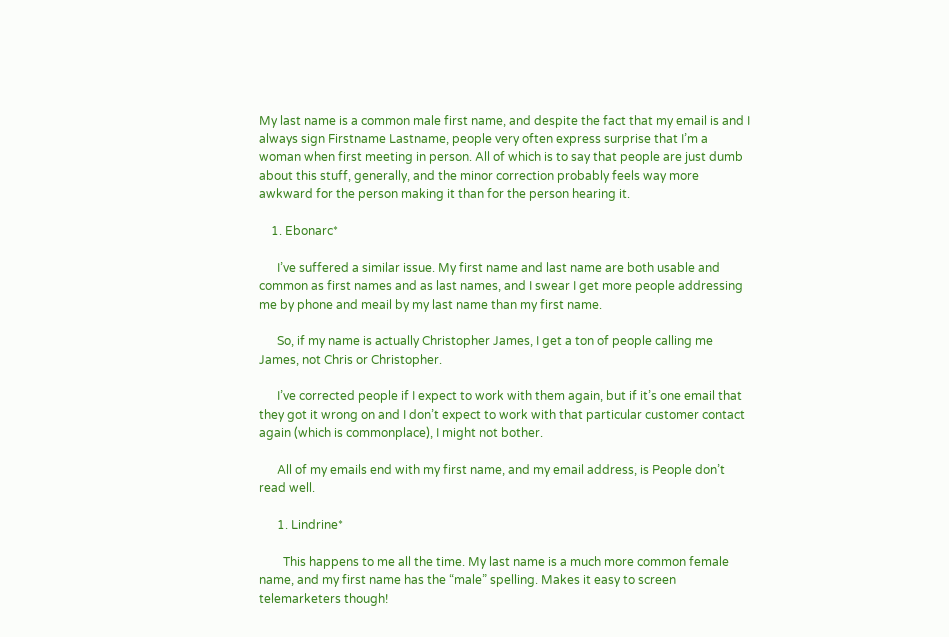My last name is a common male first name, and despite the fact that my email is and I always sign Firstname Lastname, people very often express surprise that I’m a woman when first meeting in person. All of which is to say that people are just dumb about this stuff, generally, and the minor correction probably feels way more awkward for the person making it than for the person hearing it.

    1. Ebonarc*

      I’ve suffered a similar issue. My first name and last name are both usable and common as first names and as last names, and I swear I get more people addressing me by phone and meail by my last name than my first name.

      So, if my name is actually Christopher James, I get a ton of people calling me James, not Chris or Christopher.

      I’ve corrected people if I expect to work with them again, but if it’s one email that they got it wrong on and I don’t expect to work with that particular customer contact again (which is commonplace), I might not bother.

      All of my emails end with my first name, and my email address, is People don’t read well.

      1. Lindrine*

        This happens to me all the time. My last name is a much more common female name, and my first name has the “male” spelling. Makes it easy to screen telemarketers though!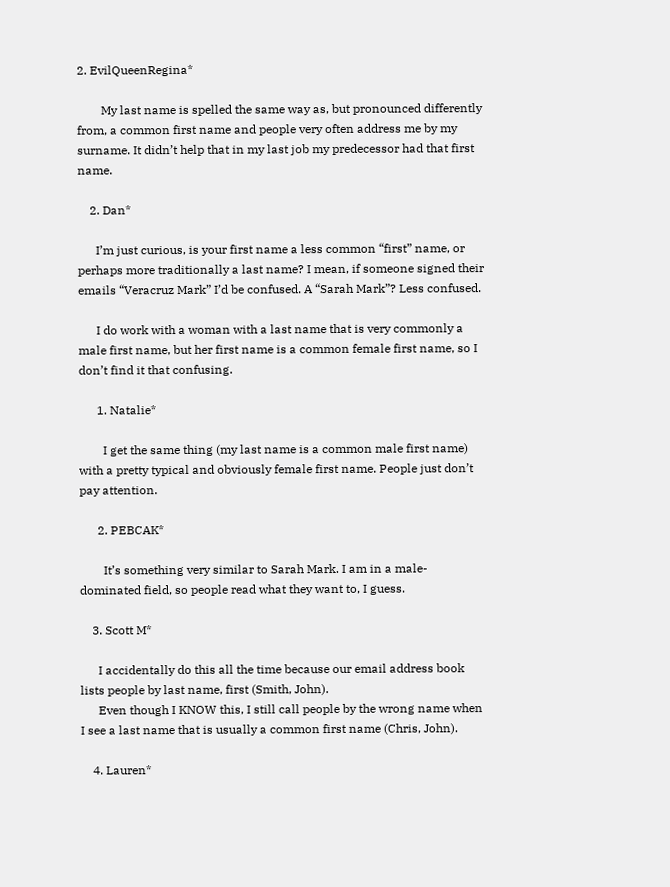2. EvilQueenRegina*

        My last name is spelled the same way as, but pronounced differently from, a common first name and people very often address me by my surname. It didn’t help that in my last job my predecessor had that first name.

    2. Dan*

      I’m just curious, is your first name a less common “first” name, or perhaps more traditionally a last name? I mean, if someone signed their emails “Veracruz Mark” I’d be confused. A “Sarah Mark”? Less confused.

      I do work with a woman with a last name that is very commonly a male first name, but her first name is a common female first name, so I don’t find it that confusing.

      1. Natalie*

        I get the same thing (my last name is a common male first name) with a pretty typical and obviously female first name. People just don’t pay attention.

      2. PEBCAK*

        It’s something very similar to Sarah Mark. I am in a male-dominated field, so people read what they want to, I guess.

    3. Scott M*

      I accidentally do this all the time because our email address book lists people by last name, first (Smith, John).
      Even though I KNOW this, I still call people by the wrong name when I see a last name that is usually a common first name (Chris, John).

    4. Lauren*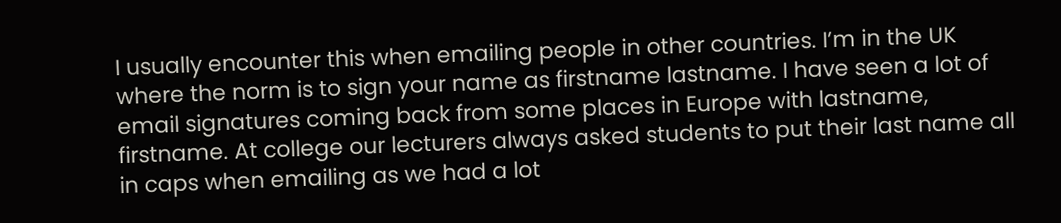I usually encounter this when emailing people in other countries. I’m in the UK where the norm is to sign your name as firstname lastname. I have seen a lot of email signatures coming back from some places in Europe with lastname, firstname. At college our lecturers always asked students to put their last name all in caps when emailing as we had a lot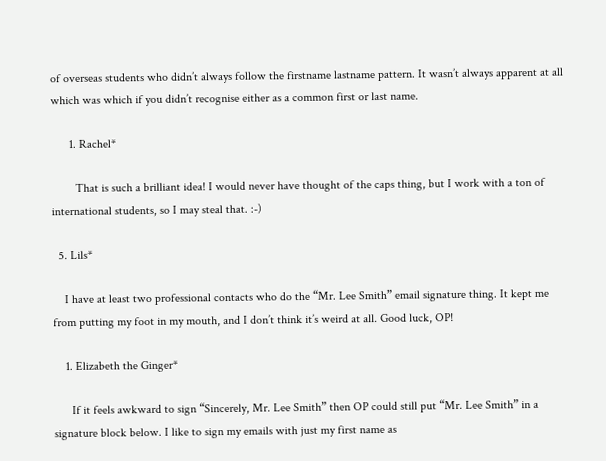of overseas students who didn’t always follow the firstname lastname pattern. It wasn’t always apparent at all which was which if you didn’t recognise either as a common first or last name.

      1. Rachel*

        That is such a brilliant idea! I would never have thought of the caps thing, but I work with a ton of international students, so I may steal that. :-)

  5. Lils*

    I have at least two professional contacts who do the “Mr. Lee Smith” email signature thing. It kept me from putting my foot in my mouth, and I don’t think it’s weird at all. Good luck, OP!

    1. Elizabeth the Ginger*

      If it feels awkward to sign “Sincerely, Mr. Lee Smith” then OP could still put “Mr. Lee Smith” in a signature block below. I like to sign my emails with just my first name as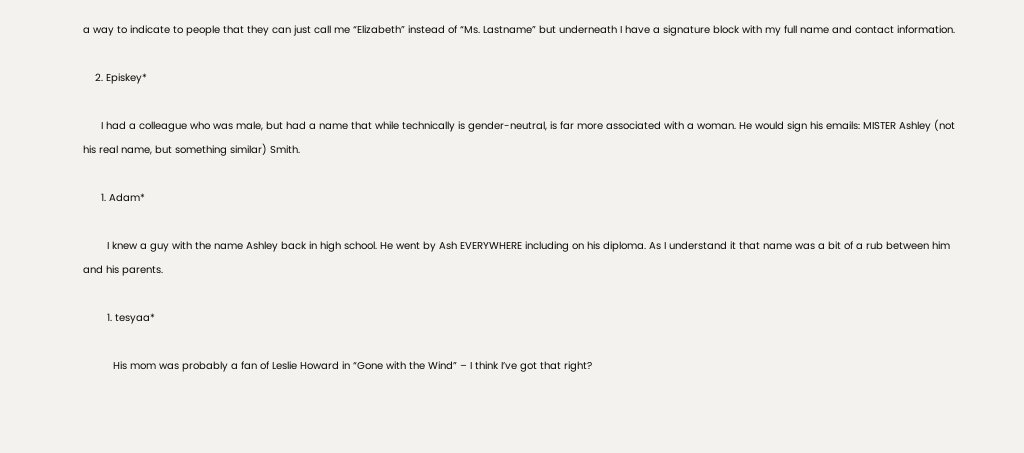a way to indicate to people that they can just call me “Elizabeth” instead of “Ms. Lastname” but underneath I have a signature block with my full name and contact information.

    2. Episkey*

      I had a colleague who was male, but had a name that while technically is gender-neutral, is far more associated with a woman. He would sign his emails: MISTER Ashley (not his real name, but something similar) Smith.

      1. Adam*

        I knew a guy with the name Ashley back in high school. He went by Ash EVERYWHERE including on his diploma. As I understand it that name was a bit of a rub between him and his parents.

        1. tesyaa*

          His mom was probably a fan of Leslie Howard in “Gone with the Wind” – I think I’ve got that right?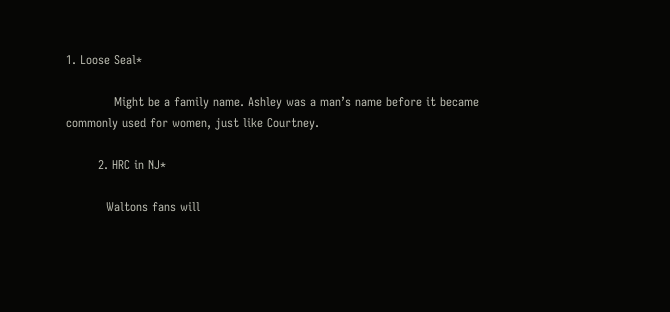1. Loose Seal*

            Might be a family name. Ashley was a man’s name before it became commonly used for women, just like Courtney.

        2. HRC in NJ*

          Waltons fans will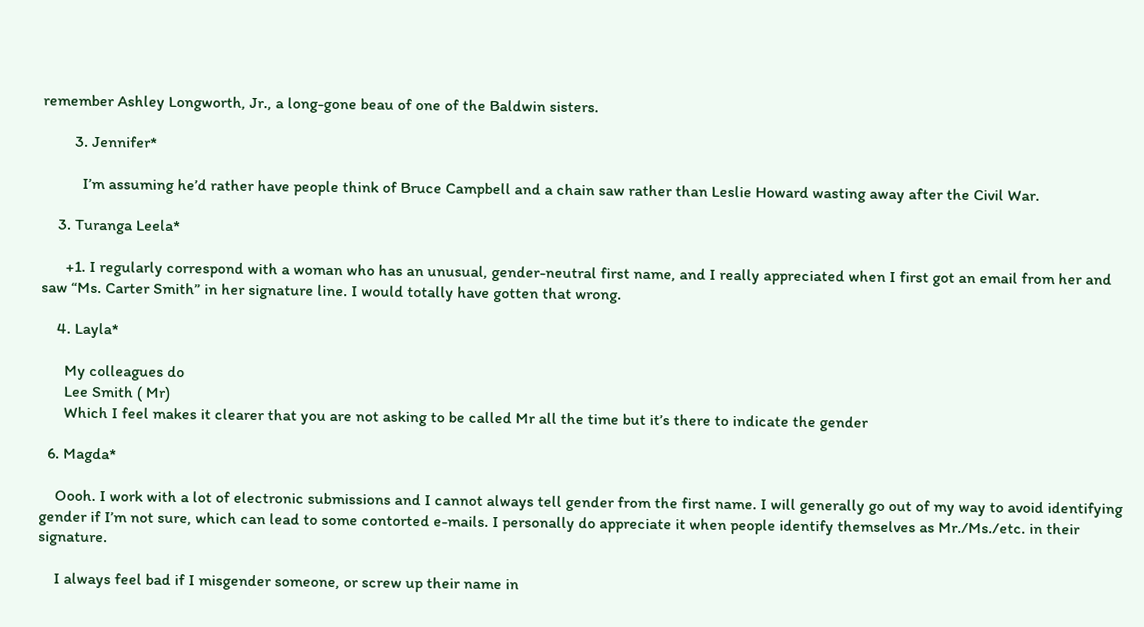remember Ashley Longworth, Jr., a long-gone beau of one of the Baldwin sisters.

        3. Jennifer*

          I’m assuming he’d rather have people think of Bruce Campbell and a chain saw rather than Leslie Howard wasting away after the Civil War.

    3. Turanga Leela*

      +1. I regularly correspond with a woman who has an unusual, gender-neutral first name, and I really appreciated when I first got an email from her and saw “Ms. Carter Smith” in her signature line. I would totally have gotten that wrong.

    4. Layla*

      My colleagues do
      Lee Smith ( Mr)
      Which I feel makes it clearer that you are not asking to be called Mr all the time but it’s there to indicate the gender

  6. Magda*

    Oooh. I work with a lot of electronic submissions and I cannot always tell gender from the first name. I will generally go out of my way to avoid identifying gender if I’m not sure, which can lead to some contorted e-mails. I personally do appreciate it when people identify themselves as Mr./Ms./etc. in their signature.

    I always feel bad if I misgender someone, or screw up their name in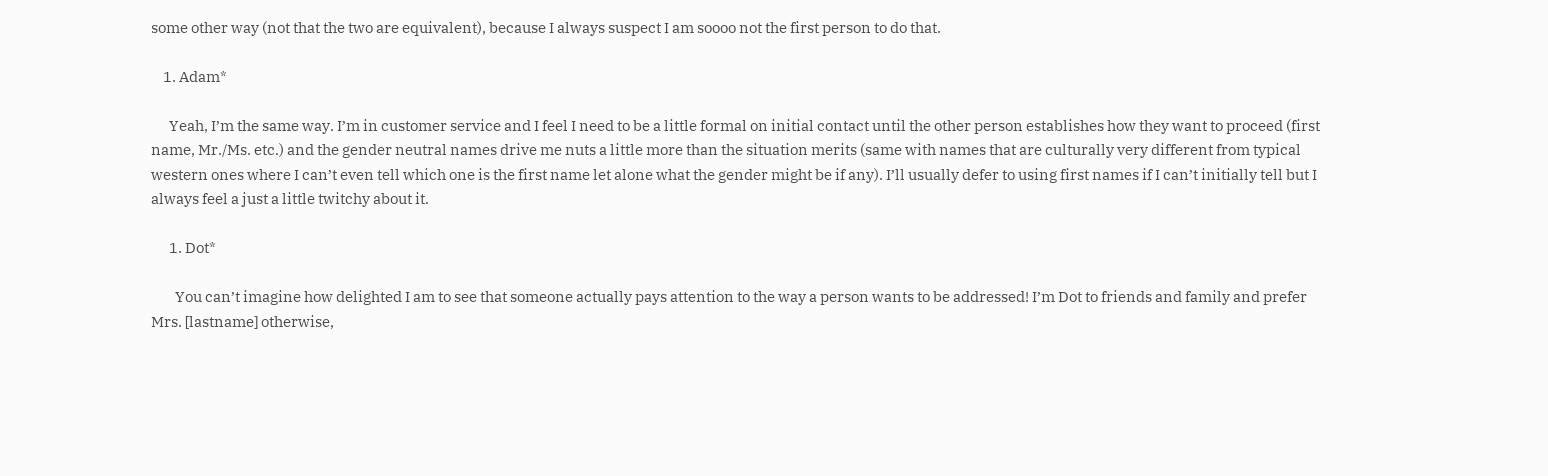some other way (not that the two are equivalent), because I always suspect I am soooo not the first person to do that.

    1. Adam*

      Yeah, I’m the same way. I’m in customer service and I feel I need to be a little formal on initial contact until the other person establishes how they want to proceed (first name, Mr./Ms. etc.) and the gender neutral names drive me nuts a little more than the situation merits (same with names that are culturally very different from typical western ones where I can’t even tell which one is the first name let alone what the gender might be if any). I’ll usually defer to using first names if I can’t initially tell but I always feel a just a little twitchy about it.

      1. Dot*

        You can’t imagine how delighted I am to see that someone actually pays attention to the way a person wants to be addressed! I’m Dot to friends and family and prefer Mrs. [lastname] otherwise,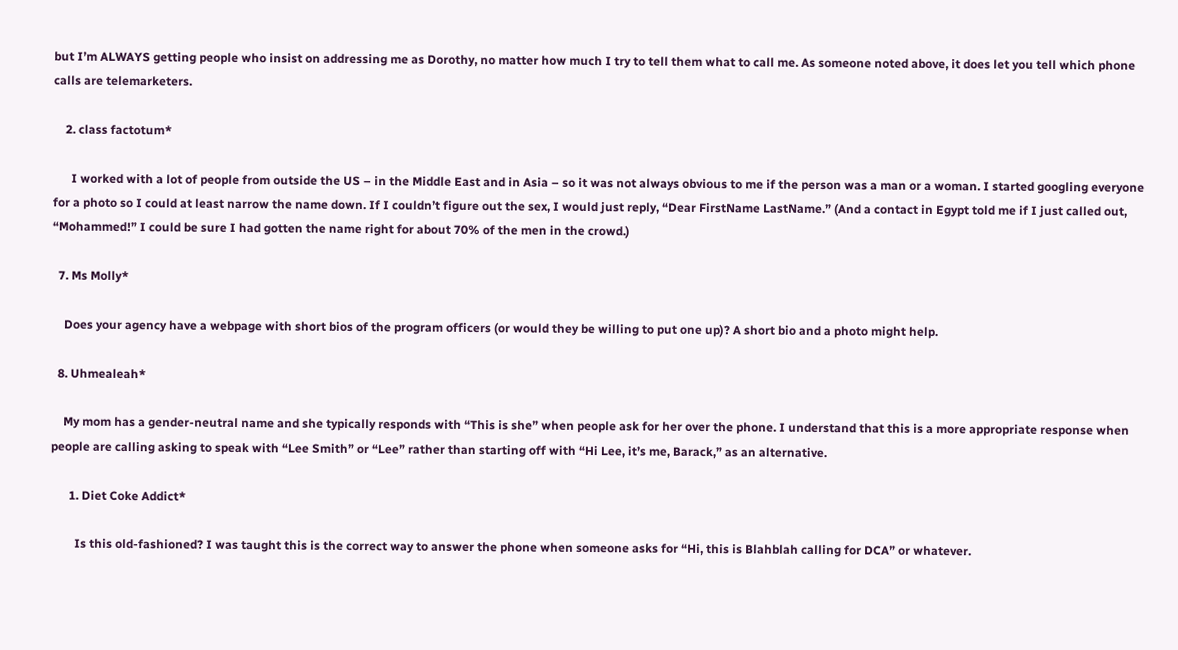but I’m ALWAYS getting people who insist on addressing me as Dorothy, no matter how much I try to tell them what to call me. As someone noted above, it does let you tell which phone calls are telemarketers.

    2. class factotum*

      I worked with a lot of people from outside the US – in the Middle East and in Asia – so it was not always obvious to me if the person was a man or a woman. I started googling everyone for a photo so I could at least narrow the name down. If I couldn’t figure out the sex, I would just reply, “Dear FirstName LastName.” (And a contact in Egypt told me if I just called out, “Mohammed!” I could be sure I had gotten the name right for about 70% of the men in the crowd.)

  7. Ms Molly*

    Does your agency have a webpage with short bios of the program officers (or would they be willing to put one up)? A short bio and a photo might help.

  8. Uhmealeah*

    My mom has a gender-neutral name and she typically responds with “This is she” when people ask for her over the phone. I understand that this is a more appropriate response when people are calling asking to speak with “Lee Smith” or “Lee” rather than starting off with “Hi Lee, it’s me, Barack,” as an alternative.

      1. Diet Coke Addict*

        Is this old-fashioned? I was taught this is the correct way to answer the phone when someone asks for “Hi, this is Blahblah calling for DCA” or whatever.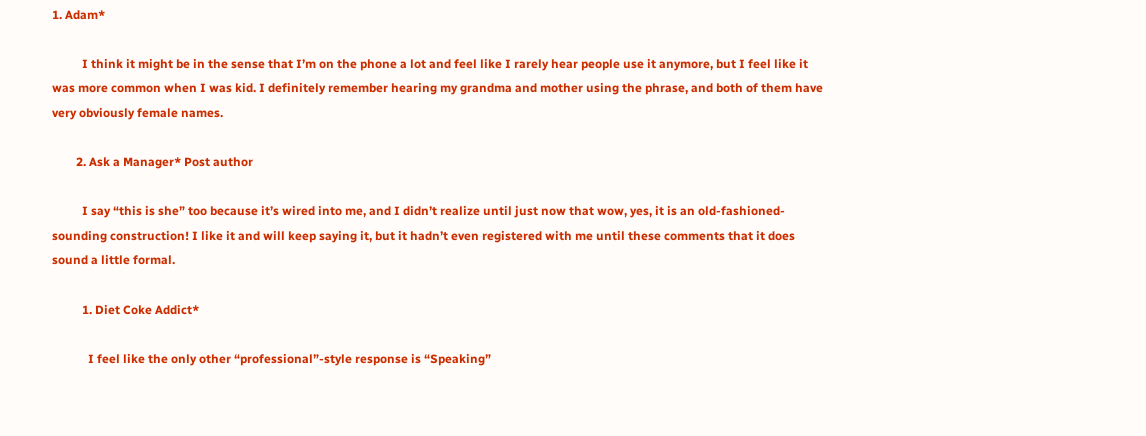1. Adam*

          I think it might be in the sense that I’m on the phone a lot and feel like I rarely hear people use it anymore, but I feel like it was more common when I was kid. I definitely remember hearing my grandma and mother using the phrase, and both of them have very obviously female names.

        2. Ask a Manager* Post author

          I say “this is she” too because it’s wired into me, and I didn’t realize until just now that wow, yes, it is an old-fashioned-sounding construction! I like it and will keep saying it, but it hadn’t even registered with me until these comments that it does sound a little formal.

          1. Diet Coke Addict*

            I feel like the only other “professional”-style response is “Speaking”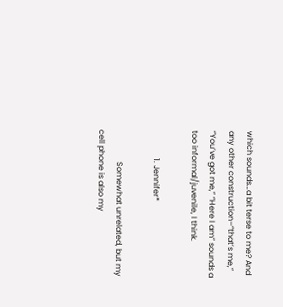which sounds…a bit terse to me? And any other construction–“that’s me,” “You’ve got me,” “Here I am” sounds a too informal/juvenile, I think.

              1. Jennifer*

                Somewhat unrelated, but my cell phone is also my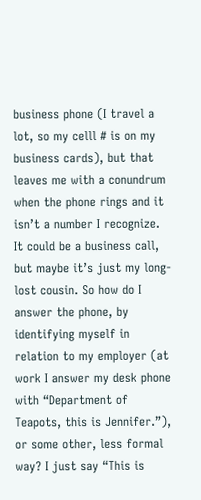business phone (I travel a lot, so my celll # is on my business cards), but that leaves me with a conundrum when the phone rings and it isn’t a number I recognize. It could be a business call, but maybe it’s just my long-lost cousin. So how do I answer the phone, by identifying myself in relation to my employer (at work I answer my desk phone with “Department of Teapots, this is Jennifer.”), or some other, less formal way? I just say “This is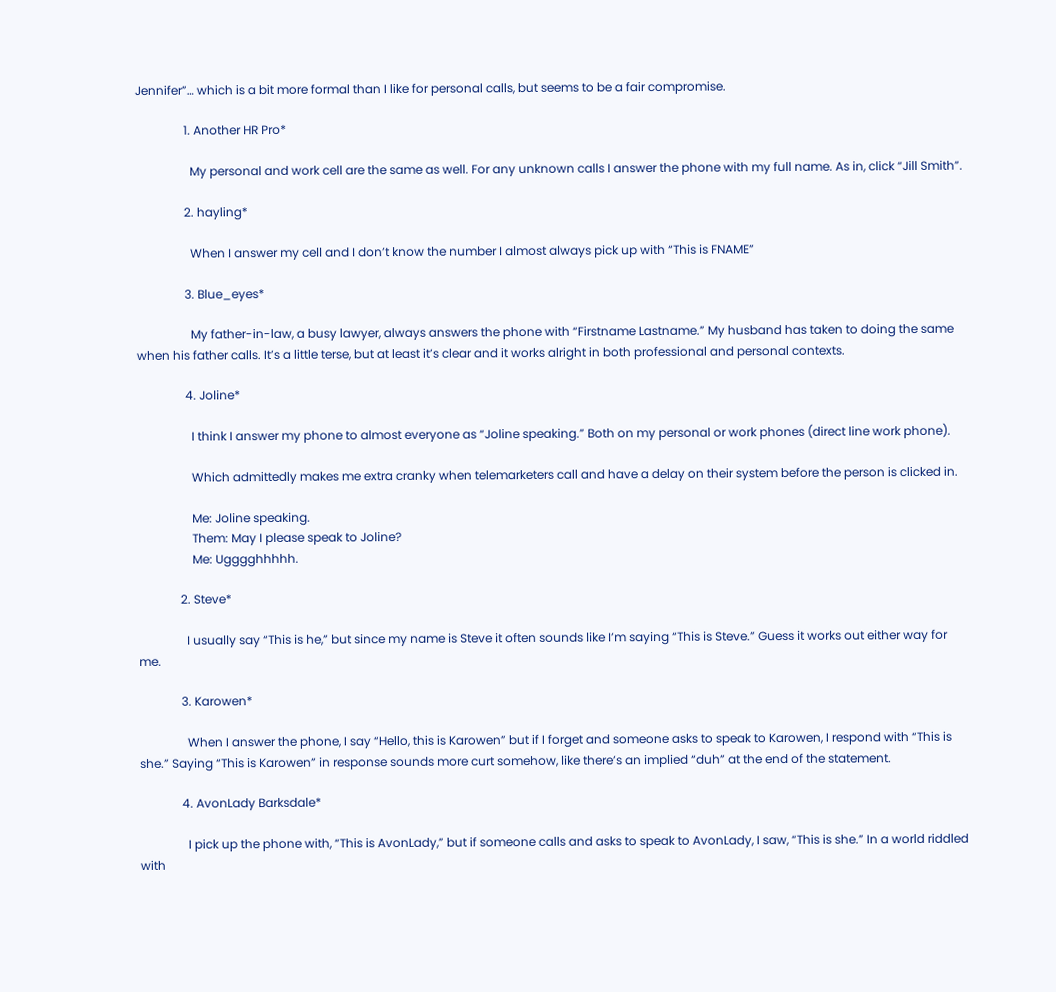Jennifer”… which is a bit more formal than I like for personal calls, but seems to be a fair compromise.

                1. Another HR Pro*

                  My personal and work cell are the same as well. For any unknown calls I answer the phone with my full name. As in, click “Jill Smith”.

                2. hayling*

                  When I answer my cell and I don’t know the number I almost always pick up with “This is FNAME”

                3. Blue_eyes*

                  My father-in-law, a busy lawyer, always answers the phone with “Firstname Lastname.” My husband has taken to doing the same when his father calls. It’s a little terse, but at least it’s clear and it works alright in both professional and personal contexts.

                4. Joline*

                  I think I answer my phone to almost everyone as “Joline speaking.” Both on my personal or work phones (direct line work phone).

                  Which admittedly makes me extra cranky when telemarketers call and have a delay on their system before the person is clicked in.

                  Me: Joline speaking.
                  Them: May I please speak to Joline?
                  Me: Ugggghhhhh.

              2. Steve*

                I usually say “This is he,” but since my name is Steve it often sounds like I’m saying “This is Steve.” Guess it works out either way for me.

              3. Karowen*

                When I answer the phone, I say “Hello, this is Karowen” but if I forget and someone asks to speak to Karowen, I respond with “This is she.” Saying “This is Karowen” in response sounds more curt somehow, like there’s an implied “duh” at the end of the statement.

              4. AvonLady Barksdale*

                I pick up the phone with, “This is AvonLady,” but if someone calls and asks to speak to AvonLady, I saw, “This is she.” In a world riddled with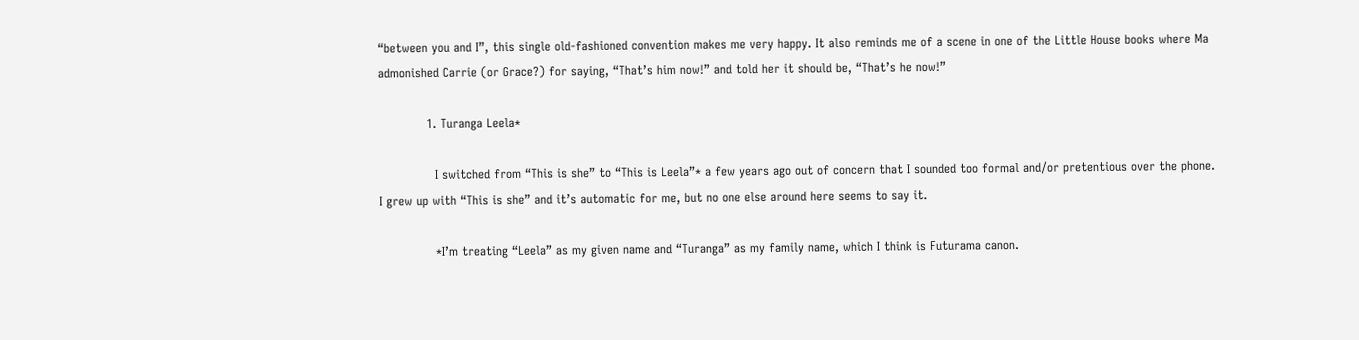“between you and I”, this single old-fashioned convention makes me very happy. It also reminds me of a scene in one of the Little House books where Ma admonished Carrie (or Grace?) for saying, “That’s him now!” and told her it should be, “That’s he now!”

            1. Turanga Leela*

              I switched from “This is she” to “This is Leela”* a few years ago out of concern that I sounded too formal and/or pretentious over the phone. I grew up with “This is she” and it’s automatic for me, but no one else around here seems to say it.

              *I’m treating “Leela” as my given name and “Turanga” as my family name, which I think is Futurama canon.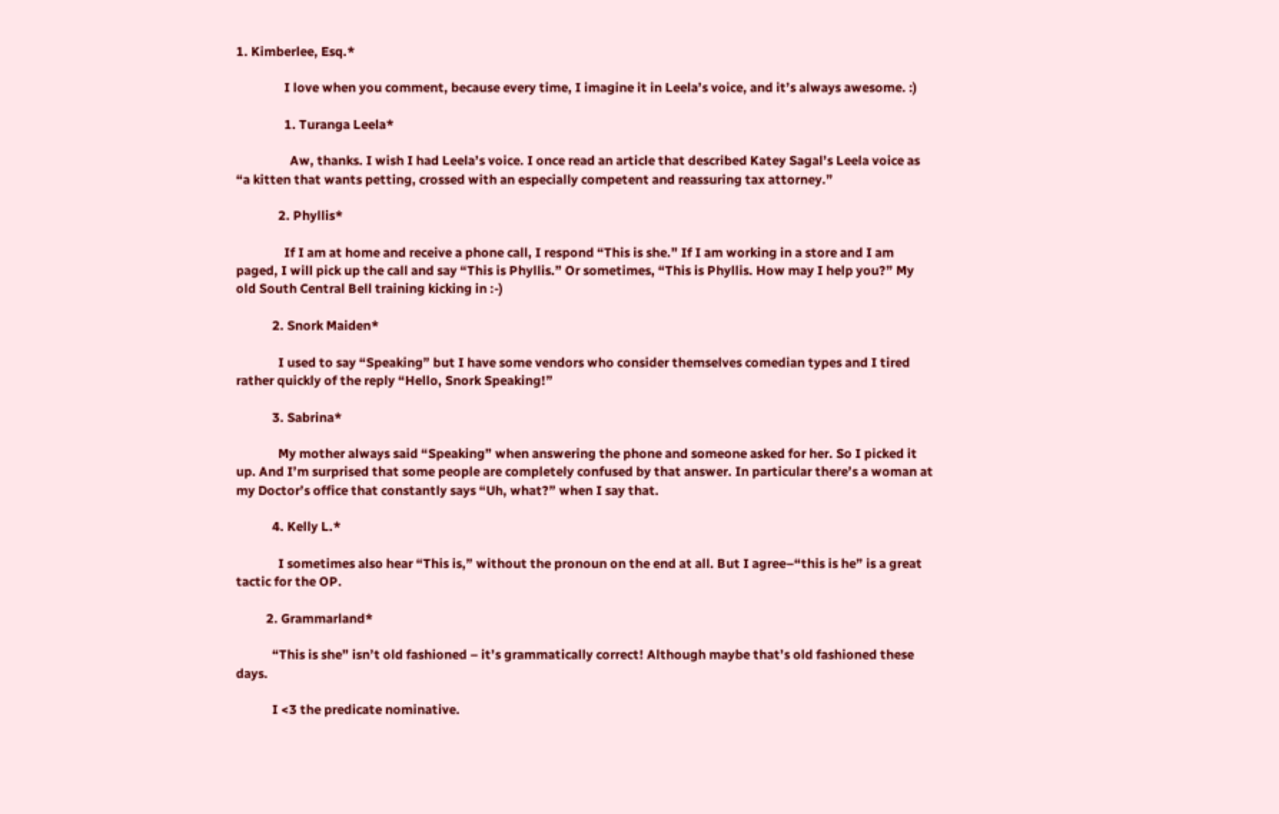1. Kimberlee, Esq.*

                I love when you comment, because every time, I imagine it in Leela’s voice, and it’s always awesome. :)

                1. Turanga Leela*

                  Aw, thanks. I wish I had Leela’s voice. I once read an article that described Katey Sagal’s Leela voice as “a kitten that wants petting, crossed with an especially competent and reassuring tax attorney.”

              2. Phyllis*

                If I am at home and receive a phone call, I respond “This is she.” If I am working in a store and I am paged, I will pick up the call and say “This is Phyllis.” Or sometimes, “This is Phyllis. How may I help you?” My old South Central Bell training kicking in :-)

            2. Snork Maiden*

              I used to say “Speaking” but I have some vendors who consider themselves comedian types and I tired rather quickly of the reply “Hello, Snork Speaking!”

            3. Sabrina*

              My mother always said “Speaking” when answering the phone and someone asked for her. So I picked it up. And I’m surprised that some people are completely confused by that answer. In particular there’s a woman at my Doctor’s office that constantly says “Uh, what?” when I say that.

            4. Kelly L.*

              I sometimes also hear “This is,” without the pronoun on the end at all. But I agree–“this is he” is a great tactic for the OP.

          2. Grammarland*

            “This is she” isn’t old fashioned – it’s grammatically correct! Although maybe that’s old fashioned these days.

            I <3 the predicate nominative.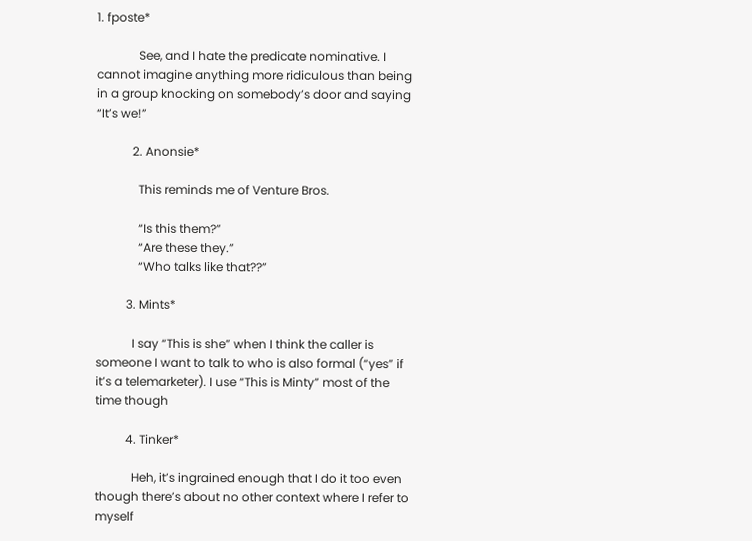1. fposte*

              See, and I hate the predicate nominative. I cannot imagine anything more ridiculous than being in a group knocking on somebody’s door and saying “It’s we!”

            2. Anonsie*

              This reminds me of Venture Bros.

              “Is this them?”
              “Are these they.”
              “Who talks like that??”

          3. Mints*

            I say “This is she” when I think the caller is someone I want to talk to who is also formal (“yes” if it’s a telemarketer). I use “This is Minty” most of the time though

          4. Tinker*

            Heh, it’s ingrained enough that I do it too even though there’s about no other context where I refer to myself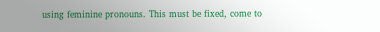using feminine pronouns. This must be fixed, come to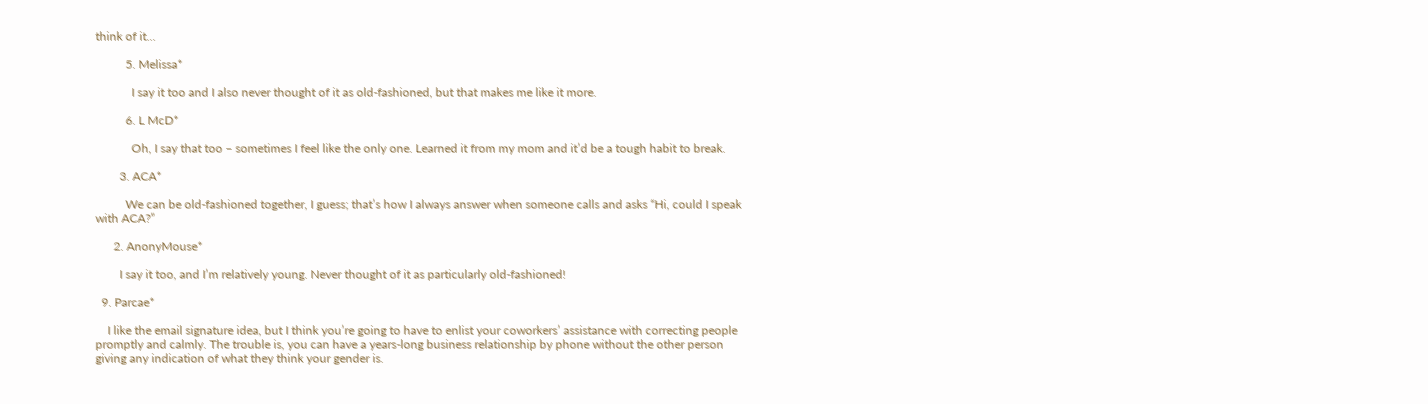think of it…

          5. Melissa*

            I say it too and I also never thought of it as old-fashioned, but that makes me like it more.

          6. L McD*

            Oh, I say that too – sometimes I feel like the only one. Learned it from my mom and it’d be a tough habit to break.

        3. ACA*

          We can be old-fashioned together, I guess; that’s how I always answer when someone calls and asks “Hi, could I speak with ACA?”

      2. AnonyMouse*

        I say it too, and I’m relatively young. Never thought of it as particularly old-fashioned!

  9. Parcae*

    I like the email signature idea, but I think you’re going to have to enlist your coworkers’ assistance with correcting people promptly and calmly. The trouble is, you can have a years-long business relationship by phone without the other person giving any indication of what they think your gender is.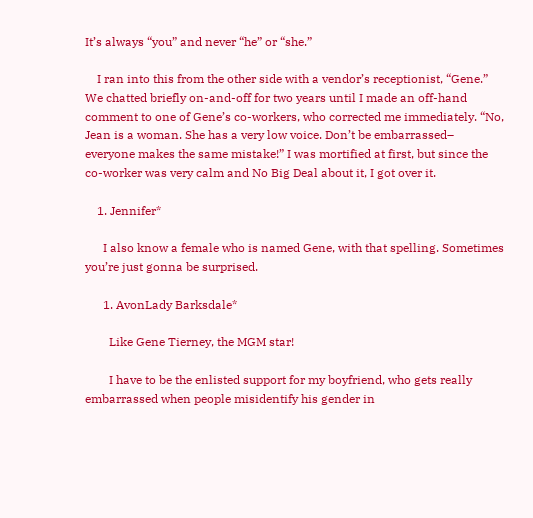It’s always “you” and never “he” or “she.”

    I ran into this from the other side with a vendor’s receptionist, “Gene.” We chatted briefly on-and-off for two years until I made an off-hand comment to one of Gene’s co-workers, who corrected me immediately. “No, Jean is a woman. She has a very low voice. Don’t be embarrassed– everyone makes the same mistake!” I was mortified at first, but since the co-worker was very calm and No Big Deal about it, I got over it.

    1. Jennifer*

      I also know a female who is named Gene, with that spelling. Sometimes you’re just gonna be surprised.

      1. AvonLady Barksdale*

        Like Gene Tierney, the MGM star!

        I have to be the enlisted support for my boyfriend, who gets really embarrassed when people misidentify his gender in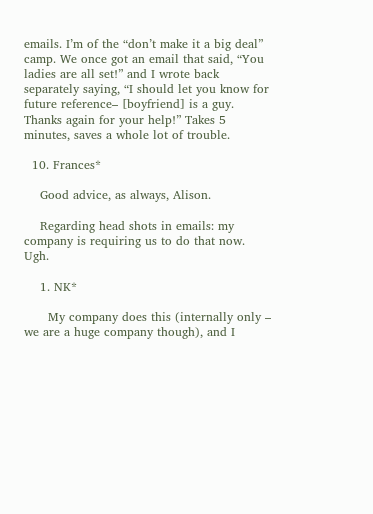emails. I’m of the “don’t make it a big deal” camp. We once got an email that said, “You ladies are all set!” and I wrote back separately saying, “I should let you know for future reference– [boyfriend] is a guy. Thanks again for your help!” Takes 5 minutes, saves a whole lot of trouble.

  10. Frances*

    Good advice, as always, Alison.

    Regarding head shots in emails: my company is requiring us to do that now. Ugh.

    1. NK*

      My company does this (internally only – we are a huge company though), and I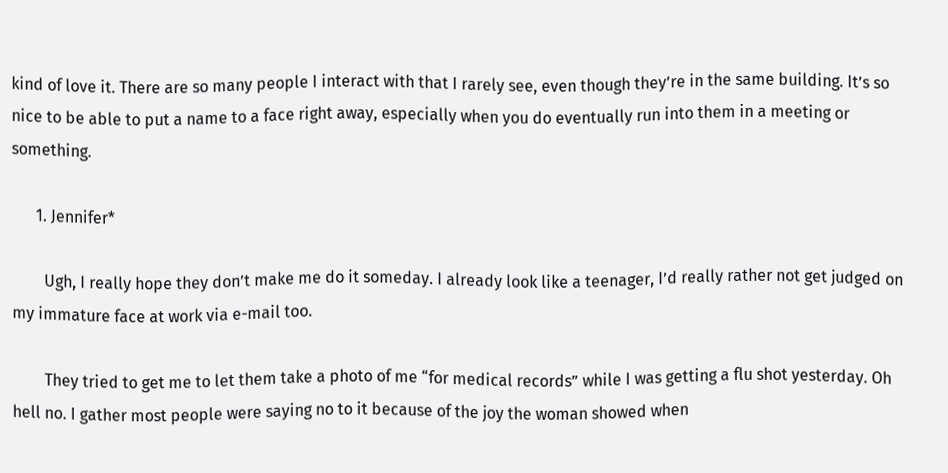kind of love it. There are so many people I interact with that I rarely see, even though they’re in the same building. It’s so nice to be able to put a name to a face right away, especially when you do eventually run into them in a meeting or something.

      1. Jennifer*

        Ugh, I really hope they don’t make me do it someday. I already look like a teenager, I’d really rather not get judged on my immature face at work via e-mail too.

        They tried to get me to let them take a photo of me “for medical records” while I was getting a flu shot yesterday. Oh hell no. I gather most people were saying no to it because of the joy the woman showed when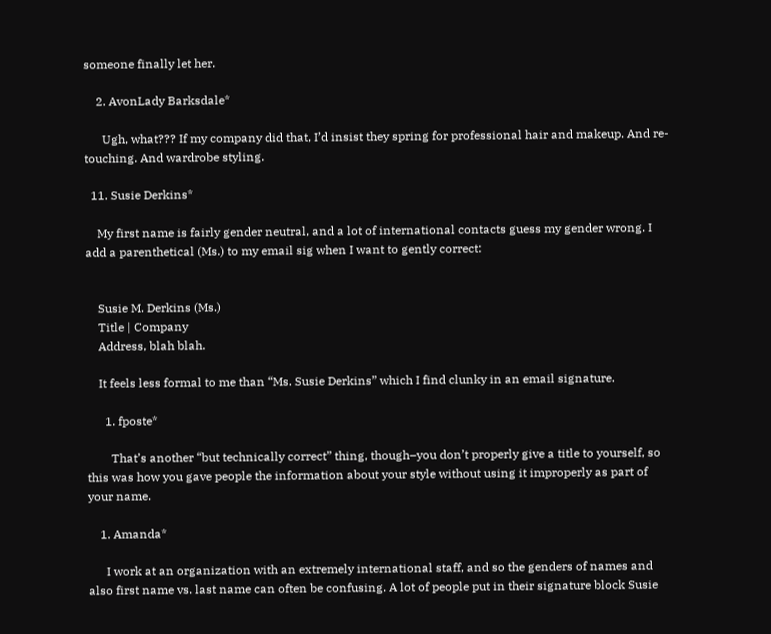someone finally let her.

    2. AvonLady Barksdale*

      Ugh, what??? If my company did that, I’d insist they spring for professional hair and makeup. And re-touching. And wardrobe styling.

  11. Susie Derkins*

    My first name is fairly gender neutral, and a lot of international contacts guess my gender wrong. I add a parenthetical (Ms.) to my email sig when I want to gently correct:


    Susie M. Derkins (Ms.)
    Title | Company
    Address, blah blah.

    It feels less formal to me than “Ms. Susie Derkins” which I find clunky in an email signature.

      1. fposte*

        That’s another “but technically correct” thing, though–you don’t properly give a title to yourself, so this was how you gave people the information about your style without using it improperly as part of your name.

    1. Amanda*

      I work at an organization with an extremely international staff, and so the genders of names and also first name vs. last name can often be confusing. A lot of people put in their signature block Susie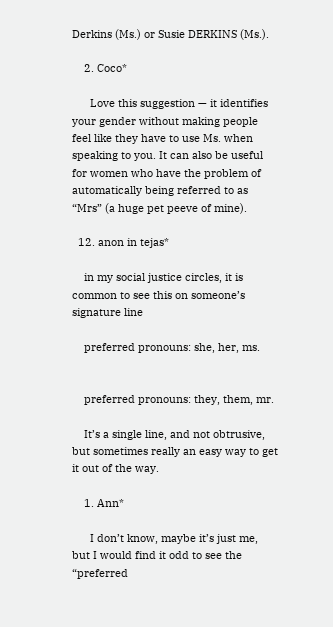Derkins (Ms.) or Susie DERKINS (Ms.).

    2. Coco*

      Love this suggestion — it identifies your gender without making people feel like they have to use Ms. when speaking to you. It can also be useful for women who have the problem of automatically being referred to as “Mrs” (a huge pet peeve of mine).

  12. anon in tejas*

    in my social justice circles, it is common to see this on someone’s signature line

    preferred pronouns: she, her, ms.


    preferred pronouns: they, them, mr.

    It’s a single line, and not obtrusive, but sometimes really an easy way to get it out of the way.

    1. Ann*

      I don’t know, maybe it’s just me, but I would find it odd to see the “preferred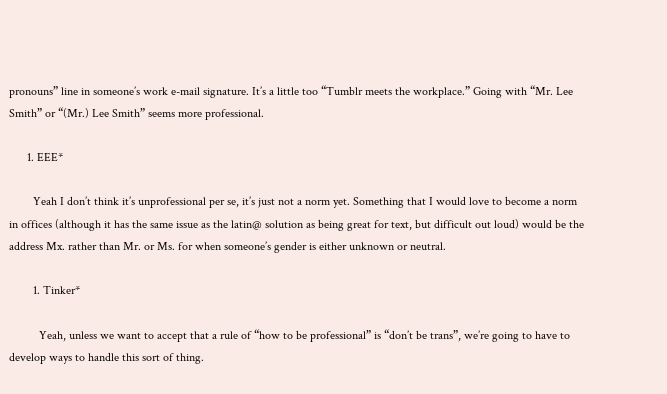pronouns” line in someone’s work e-mail signature. It’s a little too “Tumblr meets the workplace.” Going with “Mr. Lee Smith” or “(Mr.) Lee Smith” seems more professional.

      1. EEE*

        Yeah I don’t think it’s unprofessional per se, it’s just not a norm yet. Something that I would love to become a norm in offices (although it has the same issue as the latin@ solution as being great for text, but difficult out loud) would be the address Mx. rather than Mr. or Ms. for when someone’s gender is either unknown or neutral.

        1. Tinker*

          Yeah, unless we want to accept that a rule of “how to be professional” is “don’t be trans”, we’re going to have to develop ways to handle this sort of thing.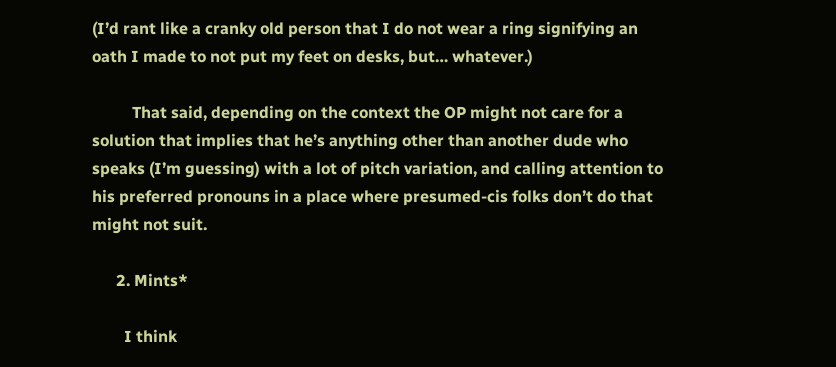(I’d rant like a cranky old person that I do not wear a ring signifying an oath I made to not put my feet on desks, but… whatever.)

          That said, depending on the context the OP might not care for a solution that implies that he’s anything other than another dude who speaks (I’m guessing) with a lot of pitch variation, and calling attention to his preferred pronouns in a place where presumed-cis folks don’t do that might not suit.

      2. Mints*

        I think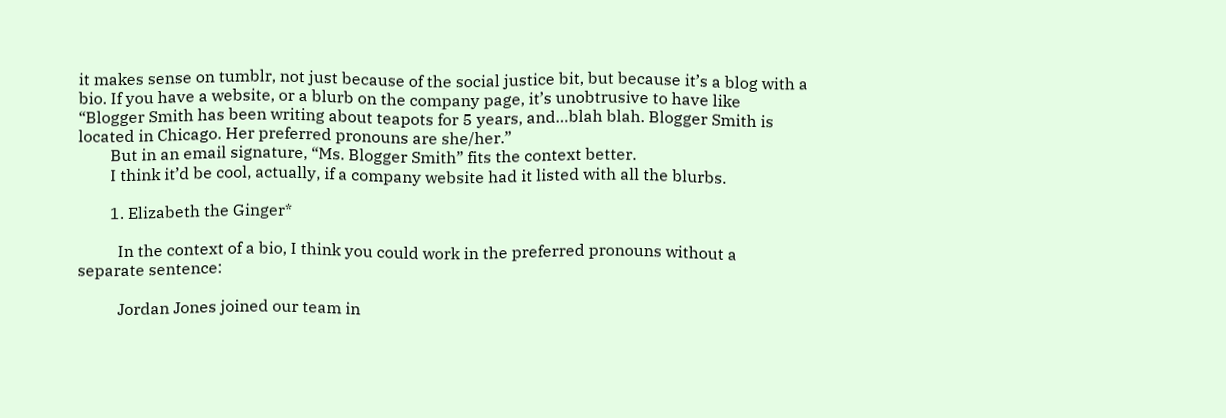it makes sense on tumblr, not just because of the social justice bit, but because it’s a blog with a bio. If you have a website, or a blurb on the company page, it’s unobtrusive to have like “Blogger Smith has been writing about teapots for 5 years, and…blah blah. Blogger Smith is located in Chicago. Her preferred pronouns are she/her.”
        But in an email signature, “Ms. Blogger Smith” fits the context better.
        I think it’d be cool, actually, if a company website had it listed with all the blurbs.

        1. Elizabeth the Ginger*

          In the context of a bio, I think you could work in the preferred pronouns without a separate sentence:

          Jordan Jones joined our team in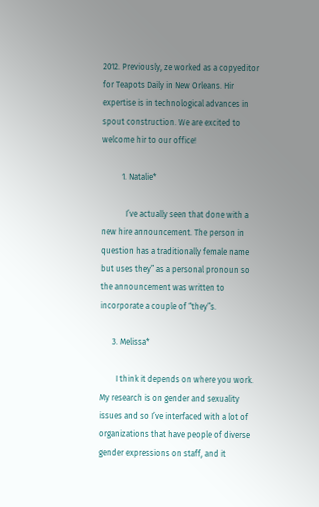2012. Previously, ze worked as a copyeditor for Teapots Daily in New Orleans. Hir expertise is in technological advances in spout construction. We are excited to welcome hir to our office!

          1. Natalie*

            I’ve actually seen that done with a new hire announcement. The person in question has a traditionally female name but uses they” as a personal pronoun so the announcement was written to incorporate a couple of “they”s.

      3. Melissa*

        I think it depends on where you work. My research is on gender and sexuality issues and so I’ve interfaced with a lot of organizations that have people of diverse gender expressions on staff, and it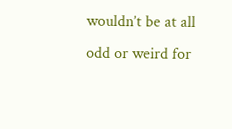wouldn’t be at all odd or weird for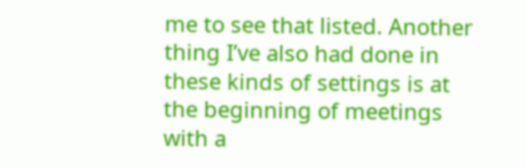me to see that listed. Another thing I’ve also had done in these kinds of settings is at the beginning of meetings with a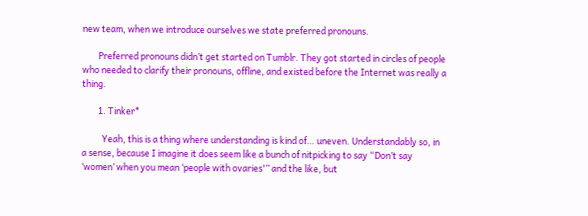new team, when we introduce ourselves we state preferred pronouns.

        Preferred pronouns didn’t get started on Tumblr. They got started in circles of people who needed to clarify their pronouns, offline, and existed before the Internet was really a thing.

        1. Tinker*

          Yeah, this is a thing where understanding is kind of… uneven. Understandably so, in a sense, because I imagine it does seem like a bunch of nitpicking to say “Don’t say ‘women’ when you mean ‘people with ovaries'” and the like, but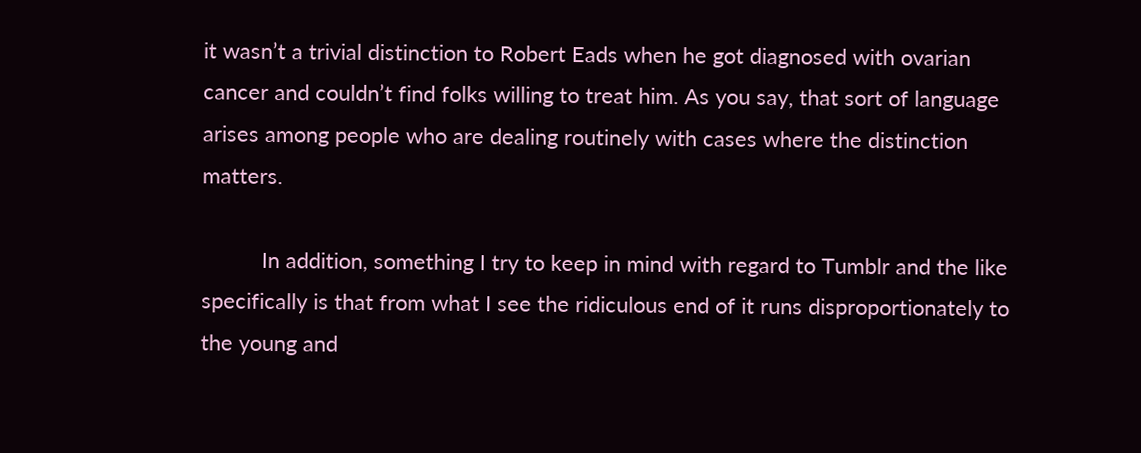it wasn’t a trivial distinction to Robert Eads when he got diagnosed with ovarian cancer and couldn’t find folks willing to treat him. As you say, that sort of language arises among people who are dealing routinely with cases where the distinction matters.

          In addition, something I try to keep in mind with regard to Tumblr and the like specifically is that from what I see the ridiculous end of it runs disproportionately to the young and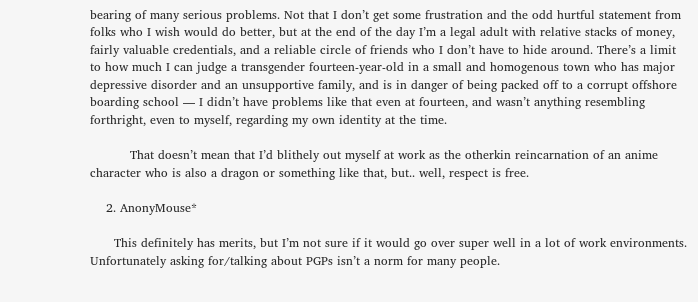bearing of many serious problems. Not that I don’t get some frustration and the odd hurtful statement from folks who I wish would do better, but at the end of the day I’m a legal adult with relative stacks of money, fairly valuable credentials, and a reliable circle of friends who I don’t have to hide around. There’s a limit to how much I can judge a transgender fourteen-year-old in a small and homogenous town who has major depressive disorder and an unsupportive family, and is in danger of being packed off to a corrupt offshore boarding school — I didn’t have problems like that even at fourteen, and wasn’t anything resembling forthright, even to myself, regarding my own identity at the time.

          That doesn’t mean that I’d blithely out myself at work as the otherkin reincarnation of an anime character who is also a dragon or something like that, but.. well, respect is free.

    2. AnonyMouse*

      This definitely has merits, but I’m not sure if it would go over super well in a lot of work environments. Unfortunately asking for/talking about PGPs isn’t a norm for many people.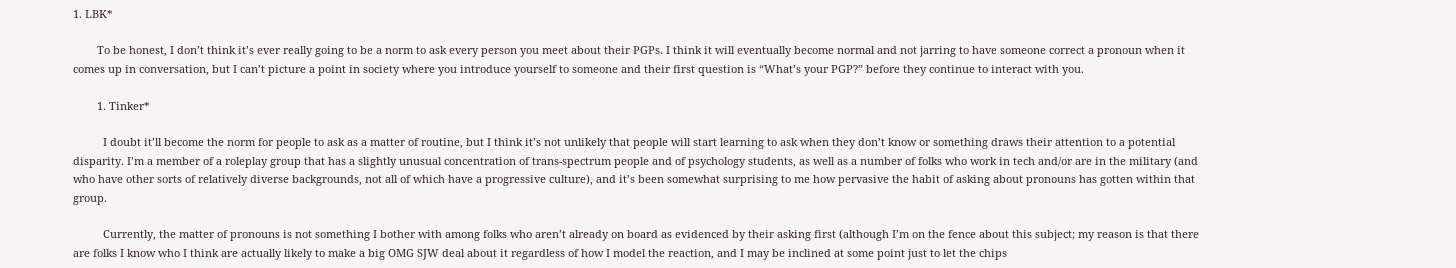1. LBK*

        To be honest, I don’t think it’s ever really going to be a norm to ask every person you meet about their PGPs. I think it will eventually become normal and not jarring to have someone correct a pronoun when it comes up in conversation, but I can’t picture a point in society where you introduce yourself to someone and their first question is “What’s your PGP?” before they continue to interact with you.

        1. Tinker*

          I doubt it’ll become the norm for people to ask as a matter of routine, but I think it’s not unlikely that people will start learning to ask when they don’t know or something draws their attention to a potential disparity. I’m a member of a roleplay group that has a slightly unusual concentration of trans-spectrum people and of psychology students, as well as a number of folks who work in tech and/or are in the military (and who have other sorts of relatively diverse backgrounds, not all of which have a progressive culture), and it’s been somewhat surprising to me how pervasive the habit of asking about pronouns has gotten within that group.

          Currently, the matter of pronouns is not something I bother with among folks who aren’t already on board as evidenced by their asking first (although I’m on the fence about this subject; my reason is that there are folks I know who I think are actually likely to make a big OMG SJW deal about it regardless of how I model the reaction, and I may be inclined at some point just to let the chips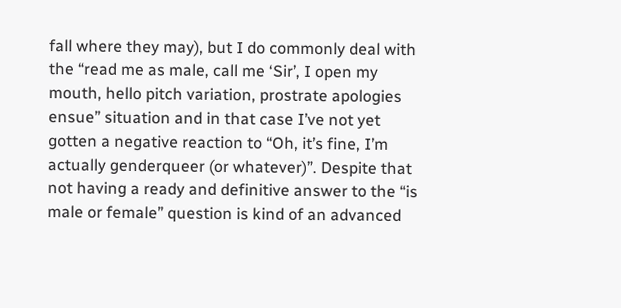fall where they may), but I do commonly deal with the “read me as male, call me ‘Sir’, I open my mouth, hello pitch variation, prostrate apologies ensue” situation and in that case I’ve not yet gotten a negative reaction to “Oh, it’s fine, I’m actually genderqueer (or whatever)”. Despite that not having a ready and definitive answer to the “is male or female” question is kind of an advanced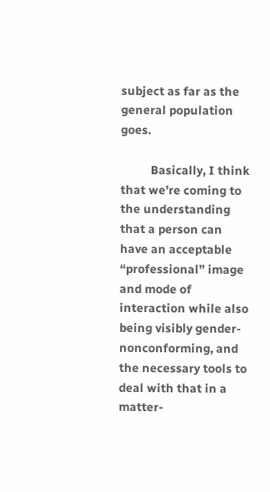subject as far as the general population goes.

          Basically, I think that we’re coming to the understanding that a person can have an acceptable “professional” image and mode of interaction while also being visibly gender-nonconforming, and the necessary tools to deal with that in a matter-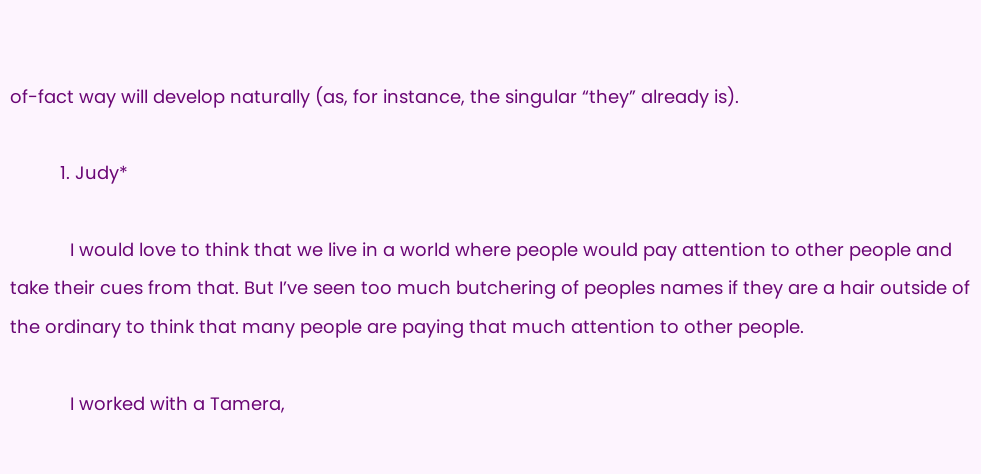of-fact way will develop naturally (as, for instance, the singular “they” already is).

          1. Judy*

            I would love to think that we live in a world where people would pay attention to other people and take their cues from that. But I’ve seen too much butchering of peoples names if they are a hair outside of the ordinary to think that many people are paying that much attention to other people.

            I worked with a Tamera,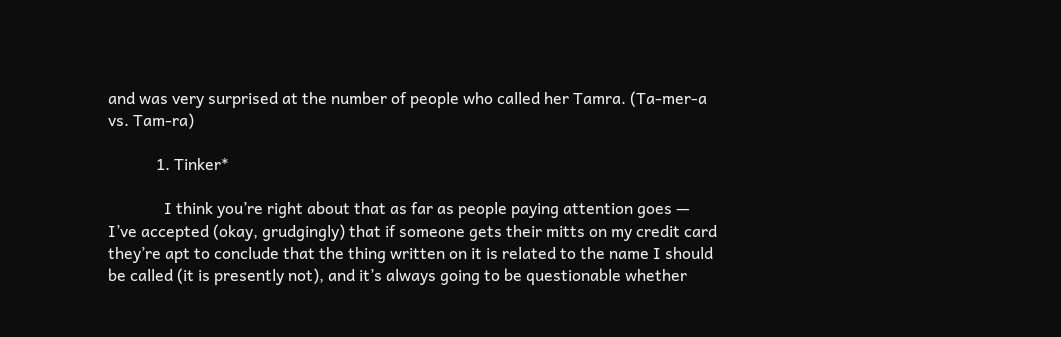and was very surprised at the number of people who called her Tamra. (Ta-mer-a vs. Tam-ra)

            1. Tinker*

              I think you’re right about that as far as people paying attention goes — I’ve accepted (okay, grudgingly) that if someone gets their mitts on my credit card they’re apt to conclude that the thing written on it is related to the name I should be called (it is presently not), and it’s always going to be questionable whether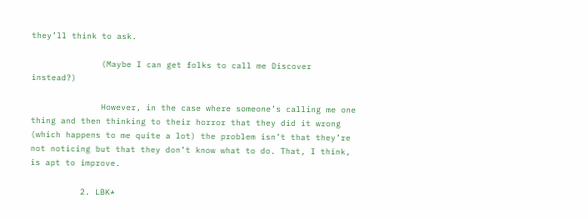they’ll think to ask.

              (Maybe I can get folks to call me Discover instead?)

              However, in the case where someone’s calling me one thing and then thinking to their horror that they did it wrong (which happens to me quite a lot) the problem isn’t that they’re not noticing but that they don’t know what to do. That, I think, is apt to improve.

          2. LBK*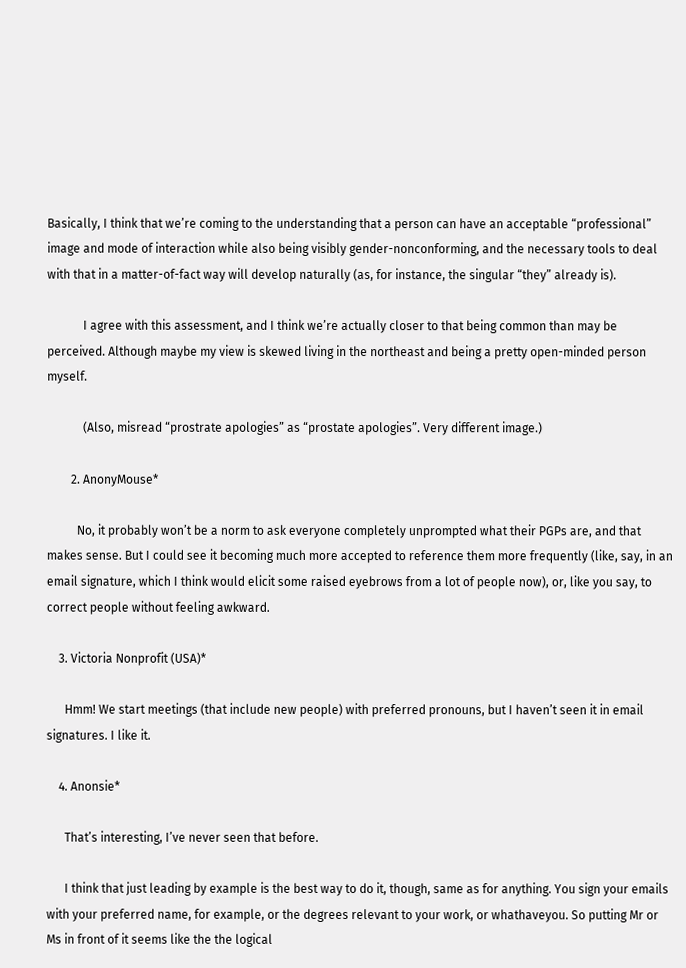Basically, I think that we’re coming to the understanding that a person can have an acceptable “professional” image and mode of interaction while also being visibly gender-nonconforming, and the necessary tools to deal with that in a matter-of-fact way will develop naturally (as, for instance, the singular “they” already is).

            I agree with this assessment, and I think we’re actually closer to that being common than may be perceived. Although maybe my view is skewed living in the northeast and being a pretty open-minded person myself.

            (Also, misread “prostrate apologies” as “prostate apologies”. Very different image.)

        2. AnonyMouse*

          No, it probably won’t be a norm to ask everyone completely unprompted what their PGPs are, and that makes sense. But I could see it becoming much more accepted to reference them more frequently (like, say, in an email signature, which I think would elicit some raised eyebrows from a lot of people now), or, like you say, to correct people without feeling awkward.

    3. Victoria Nonprofit (USA)*

      Hmm! We start meetings (that include new people) with preferred pronouns, but I haven’t seen it in email signatures. I like it.

    4. Anonsie*

      That’s interesting, I’ve never seen that before.

      I think that just leading by example is the best way to do it, though, same as for anything. You sign your emails with your preferred name, for example, or the degrees relevant to your work, or whathaveyou. So putting Mr or Ms in front of it seems like the the logical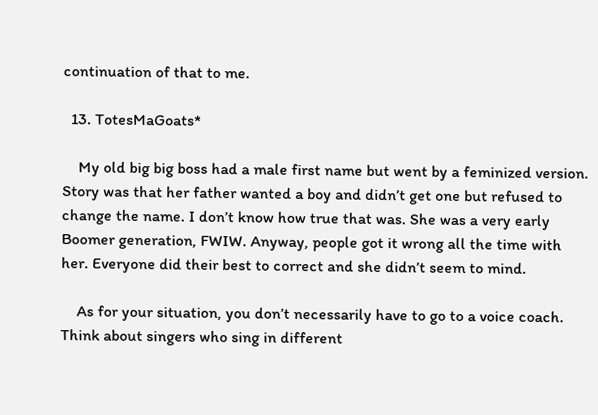continuation of that to me.

  13. TotesMaGoats*

    My old big big boss had a male first name but went by a feminized version. Story was that her father wanted a boy and didn’t get one but refused to change the name. I don’t know how true that was. She was a very early Boomer generation, FWIW. Anyway, people got it wrong all the time with her. Everyone did their best to correct and she didn’t seem to mind.

    As for your situation, you don’t necessarily have to go to a voice coach. Think about singers who sing in different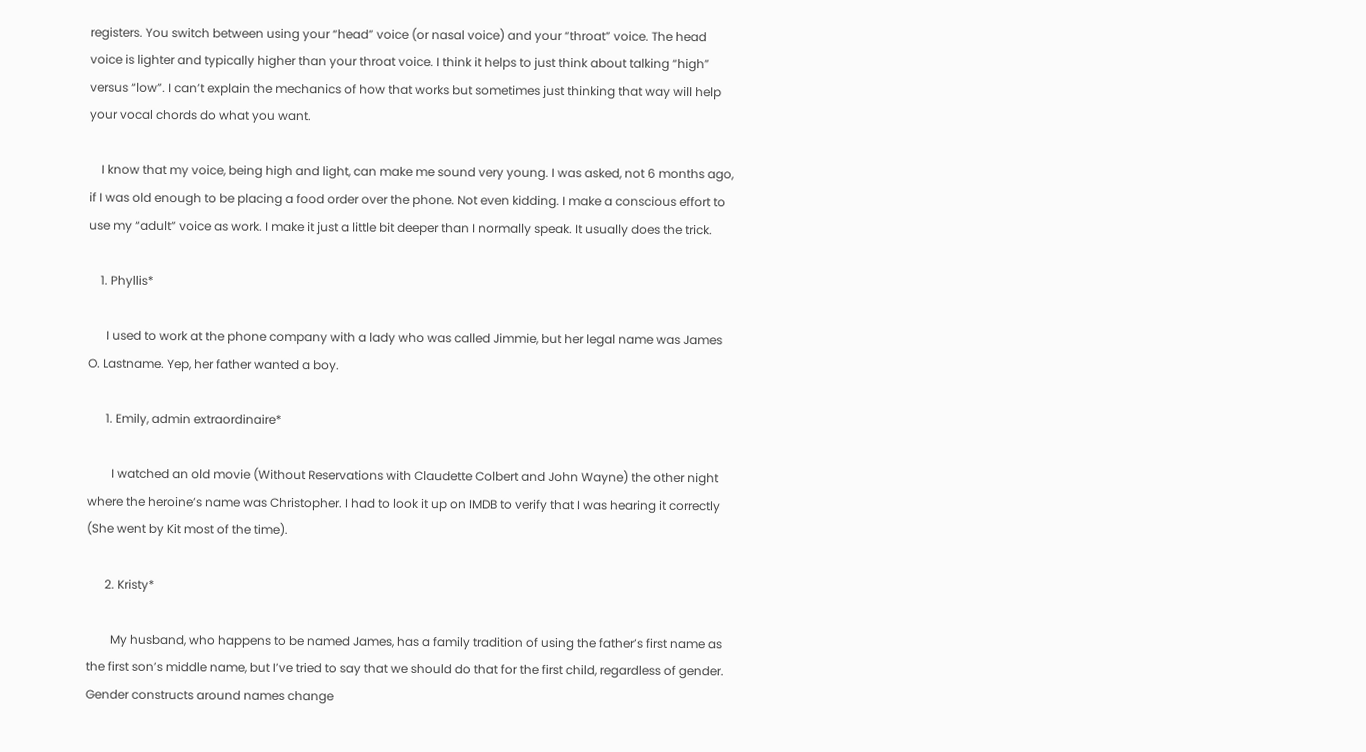registers. You switch between using your “head” voice (or nasal voice) and your “throat” voice. The head voice is lighter and typically higher than your throat voice. I think it helps to just think about talking “high” versus “low”. I can’t explain the mechanics of how that works but sometimes just thinking that way will help your vocal chords do what you want.

    I know that my voice, being high and light, can make me sound very young. I was asked, not 6 months ago, if I was old enough to be placing a food order over the phone. Not even kidding. I make a conscious effort to use my “adult” voice as work. I make it just a little bit deeper than I normally speak. It usually does the trick.

    1. Phyllis*

      I used to work at the phone company with a lady who was called Jimmie, but her legal name was James O. Lastname. Yep, her father wanted a boy.

      1. Emily, admin extraordinaire*

        I watched an old movie (Without Reservations with Claudette Colbert and John Wayne) the other night where the heroine’s name was Christopher. I had to look it up on IMDB to verify that I was hearing it correctly (She went by Kit most of the time).

      2. Kristy*

        My husband, who happens to be named James, has a family tradition of using the father’s first name as the first son’s middle name, but I’ve tried to say that we should do that for the first child, regardless of gender. Gender constructs around names change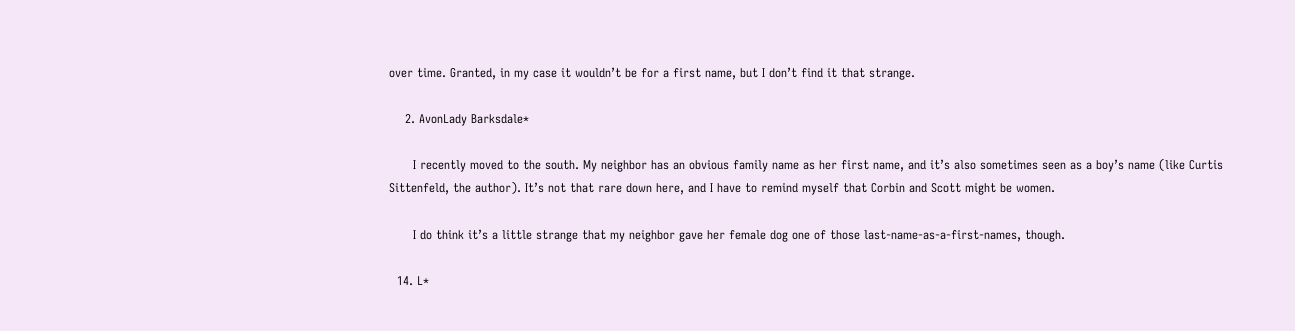over time. Granted, in my case it wouldn’t be for a first name, but I don’t find it that strange.

    2. AvonLady Barksdale*

      I recently moved to the south. My neighbor has an obvious family name as her first name, and it’s also sometimes seen as a boy’s name (like Curtis Sittenfeld, the author). It’s not that rare down here, and I have to remind myself that Corbin and Scott might be women.

      I do think it’s a little strange that my neighbor gave her female dog one of those last-name-as-a-first-names, though.

  14. L*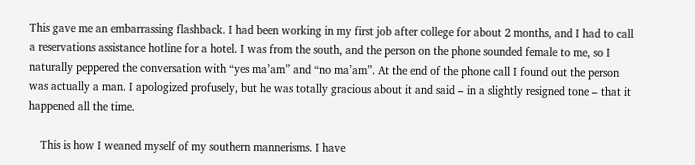This gave me an embarrassing flashback. I had been working in my first job after college for about 2 months, and I had to call a reservations assistance hotline for a hotel. I was from the south, and the person on the phone sounded female to me, so I naturally peppered the conversation with “yes ma’am” and “no ma’am”. At the end of the phone call I found out the person was actually a man. I apologized profusely, but he was totally gracious about it and said – in a slightly resigned tone – that it happened all the time.

    This is how I weaned myself of my southern mannerisms. I have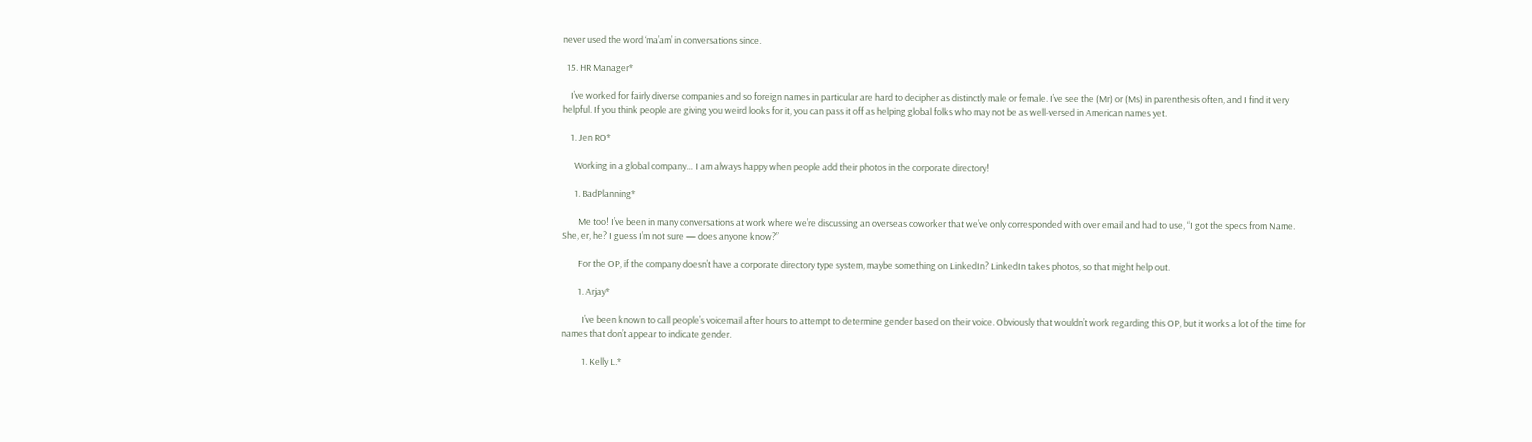never used the word ‘ma’am’ in conversations since.

  15. HR Manager*

    I’ve worked for fairly diverse companies and so foreign names in particular are hard to decipher as distinctly male or female. I’ve see the (Mr) or (Ms) in parenthesis often, and I find it very helpful. If you think people are giving you weird looks for it, you can pass it off as helping global folks who may not be as well-versed in American names yet.

    1. Jen RO*

      Working in a global company… I am always happy when people add their photos in the corporate directory!

      1. BadPlanning*

        Me too! I’ve been in many conversations at work where we’re discussing an overseas coworker that we’ve only corresponded with over email and had to use, “I got the specs from Name. She, er, he? I guess I’m not sure — does anyone know?”

        For the OP, if the company doesn’t have a corporate directory type system, maybe something on LinkedIn? LinkedIn takes photos, so that might help out.

        1. Arjay*

          I’ve been known to call people’s voicemail after hours to attempt to determine gender based on their voice. Obviously that wouldn’t work regarding this OP, but it works a lot of the time for names that don’t appear to indicate gender.

          1. Kelly L.*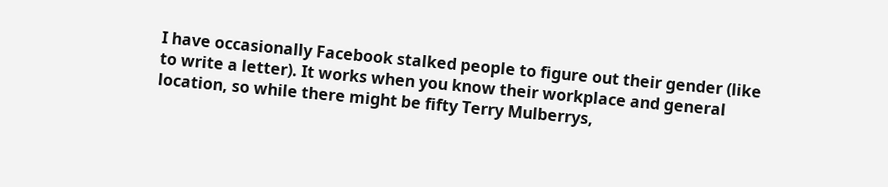I have occasionally Facebook stalked people to figure out their gender (like to write a letter). It works when you know their workplace and general location, so while there might be fifty Terry Mulberrys,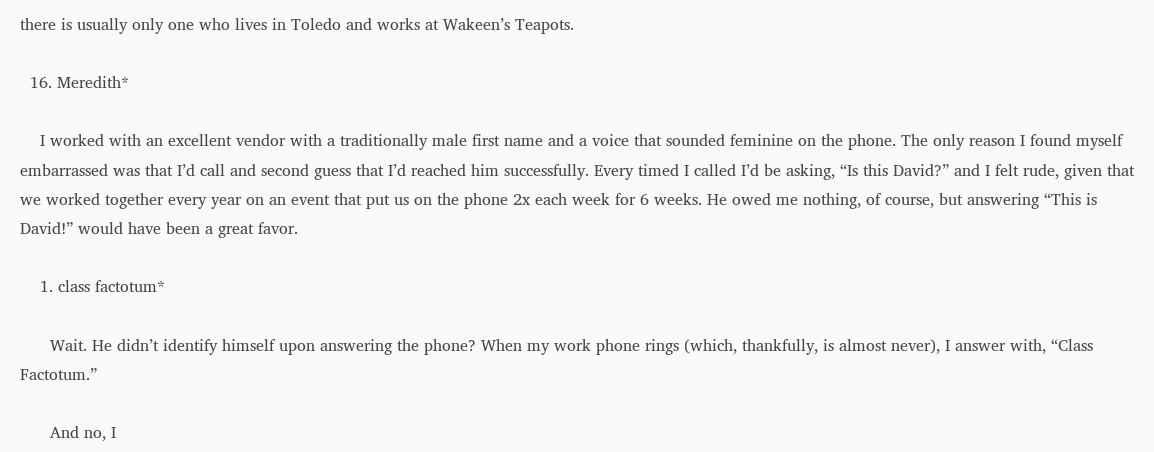there is usually only one who lives in Toledo and works at Wakeen’s Teapots.

  16. Meredith*

    I worked with an excellent vendor with a traditionally male first name and a voice that sounded feminine on the phone. The only reason I found myself embarrassed was that I’d call and second guess that I’d reached him successfully. Every timed I called I’d be asking, “Is this David?” and I felt rude, given that we worked together every year on an event that put us on the phone 2x each week for 6 weeks. He owed me nothing, of course, but answering “This is David!” would have been a great favor.

    1. class factotum*

      Wait. He didn’t identify himself upon answering the phone? When my work phone rings (which, thankfully, is almost never), I answer with, “Class Factotum.”

      And no, I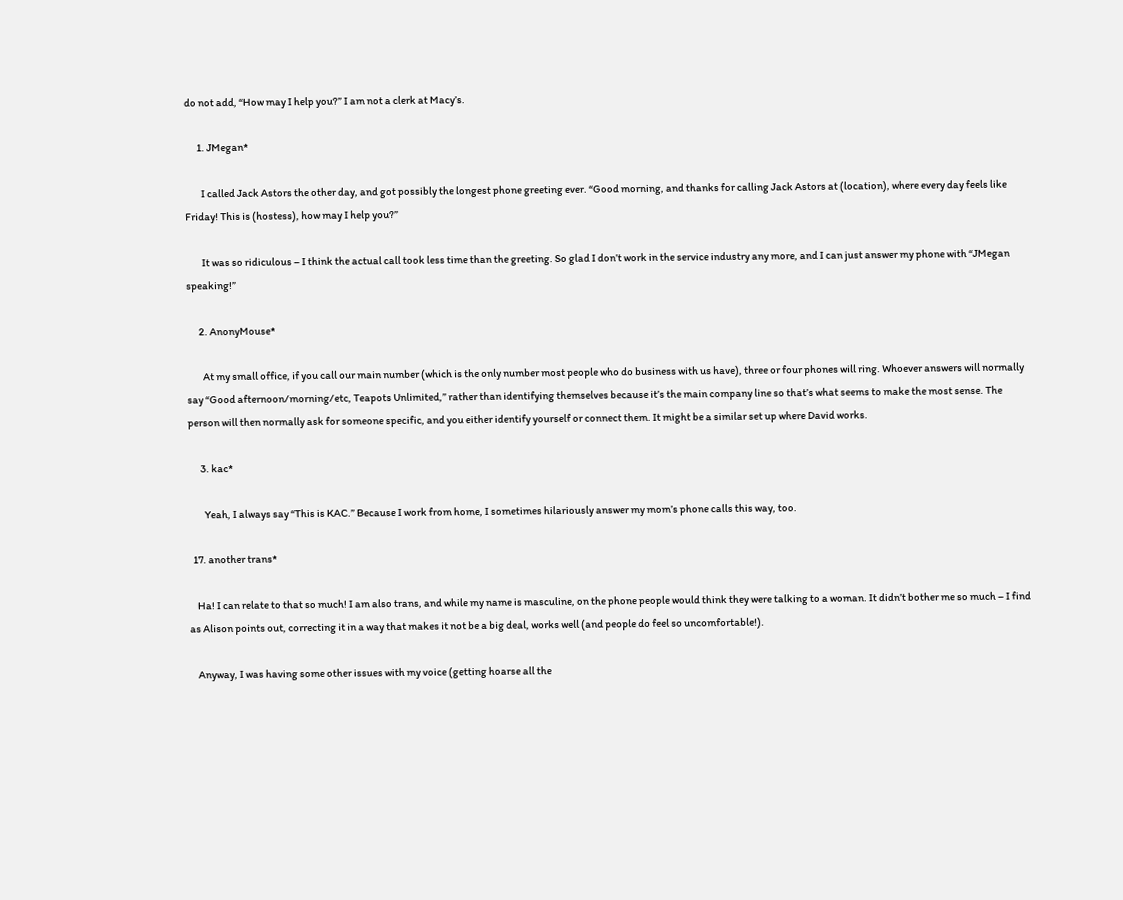do not add, “How may I help you?” I am not a clerk at Macy’s.

      1. JMegan*

        I called Jack Astors the other day, and got possibly the longest phone greeting ever. “Good morning, and thanks for calling Jack Astors at (location), where every day feels like Friday! This is (hostess), how may I help you?”

        It was so ridiculous – I think the actual call took less time than the greeting. So glad I don’t work in the service industry any more, and I can just answer my phone with “JMegan speaking!”

      2. AnonyMouse*

        At my small office, if you call our main number (which is the only number most people who do business with us have), three or four phones will ring. Whoever answers will normally say “Good afternoon/morning/etc, Teapots Unlimited,” rather than identifying themselves because it’s the main company line so that’s what seems to make the most sense. The person will then normally ask for someone specific, and you either identify yourself or connect them. It might be a similar set up where David works.

      3. kac*

        Yeah, I always say “This is KAC.” Because I work from home, I sometimes hilariously answer my mom’s phone calls this way, too.

  17. another trans*

    Ha! I can relate to that so much! I am also trans, and while my name is masculine, on the phone people would think they were talking to a woman. It didn’t bother me so much – I find as Alison points out, correcting it in a way that makes it not be a big deal, works well (and people do feel so uncomfortable!).

    Anyway, I was having some other issues with my voice (getting hoarse all the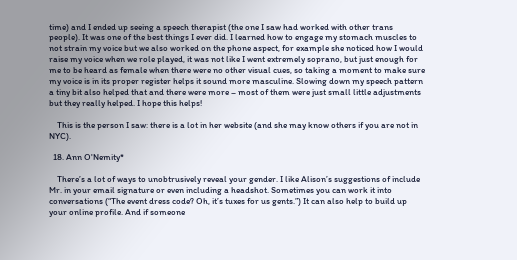time) and I ended up seeing a speech therapist (the one I saw had worked with other trans people). It was one of the best things I ever did. I learned how to engage my stomach muscles to not strain my voice but we also worked on the phone aspect, for example she noticed how I would raise my voice when we role played, it was not like I went extremely soprano, but just enough for me to be heard as female when there were no other visual cues, so taking a moment to make sure my voice is in its proper register helps it sound more masculine. Slowing down my speech pattern a tiny bit also helped that and there were more – most of them were just small little adjustments but they really helped. I hope this helps!

    This is the person I saw: there is a lot in her website (and she may know others if you are not in NYC).

  18. Ann O'Nemity*

    There’s a lot of ways to unobtrusively reveal your gender. I like Alison’s suggestions of include Mr. in your email signature or even including a headshot. Sometimes you can work it into conversations (“The event dress code? Oh, it’s tuxes for us gents.”) It can also help to build up your online profile. And if someone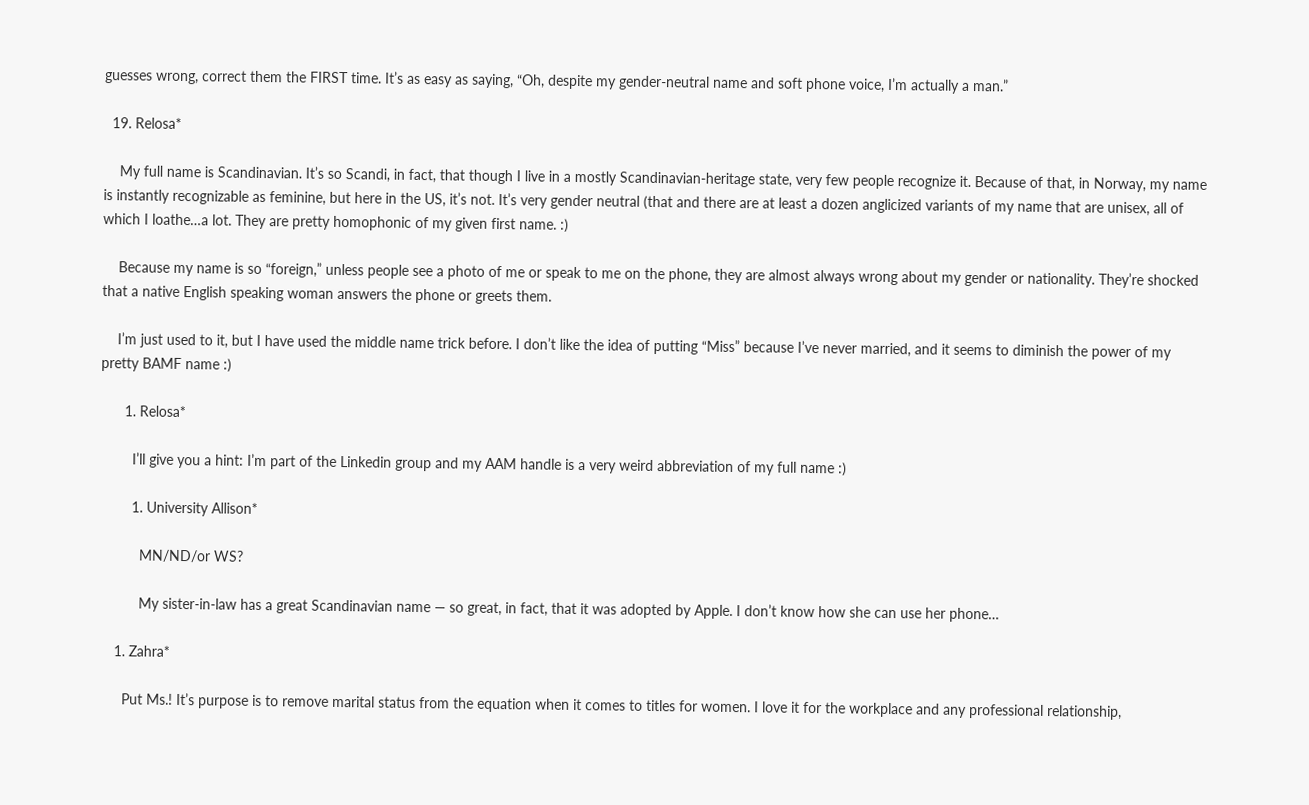guesses wrong, correct them the FIRST time. It’s as easy as saying, “Oh, despite my gender-neutral name and soft phone voice, I’m actually a man.”

  19. Relosa*

    My full name is Scandinavian. It’s so Scandi, in fact, that though I live in a mostly Scandinavian-heritage state, very few people recognize it. Because of that, in Norway, my name is instantly recognizable as feminine, but here in the US, it’s not. It’s very gender neutral (that and there are at least a dozen anglicized variants of my name that are unisex, all of which I loathe…a lot. They are pretty homophonic of my given first name. :)

    Because my name is so “foreign,” unless people see a photo of me or speak to me on the phone, they are almost always wrong about my gender or nationality. They’re shocked that a native English speaking woman answers the phone or greets them.

    I’m just used to it, but I have used the middle name trick before. I don’t like the idea of putting “Miss” because I’ve never married, and it seems to diminish the power of my pretty BAMF name :)

      1. Relosa*

        I’ll give you a hint: I’m part of the Linkedin group and my AAM handle is a very weird abbreviation of my full name :)

        1. University Allison*

          MN/ND/or WS?

          My sister-in-law has a great Scandinavian name — so great, in fact, that it was adopted by Apple. I don’t know how she can use her phone…

    1. Zahra*

      Put Ms.! It’s purpose is to remove marital status from the equation when it comes to titles for women. I love it for the workplace and any professional relationship,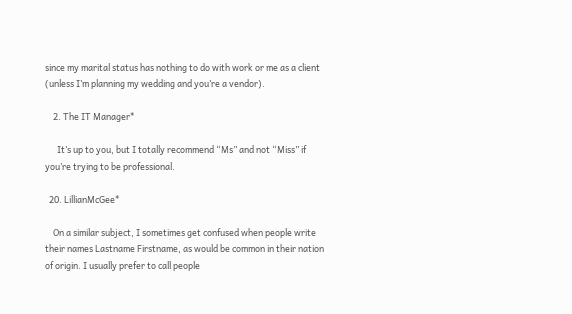since my marital status has nothing to do with work or me as a client (unless I’m planning my wedding and you’re a vendor).

    2. The IT Manager*

      It’s up to you, but I totally recommend “Ms” and not “Miss” if you’re trying to be professional.

  20. LillianMcGee*

    On a similar subject, I sometimes get confused when people write their names Lastname Firstname, as would be common in their nation of origin. I usually prefer to call people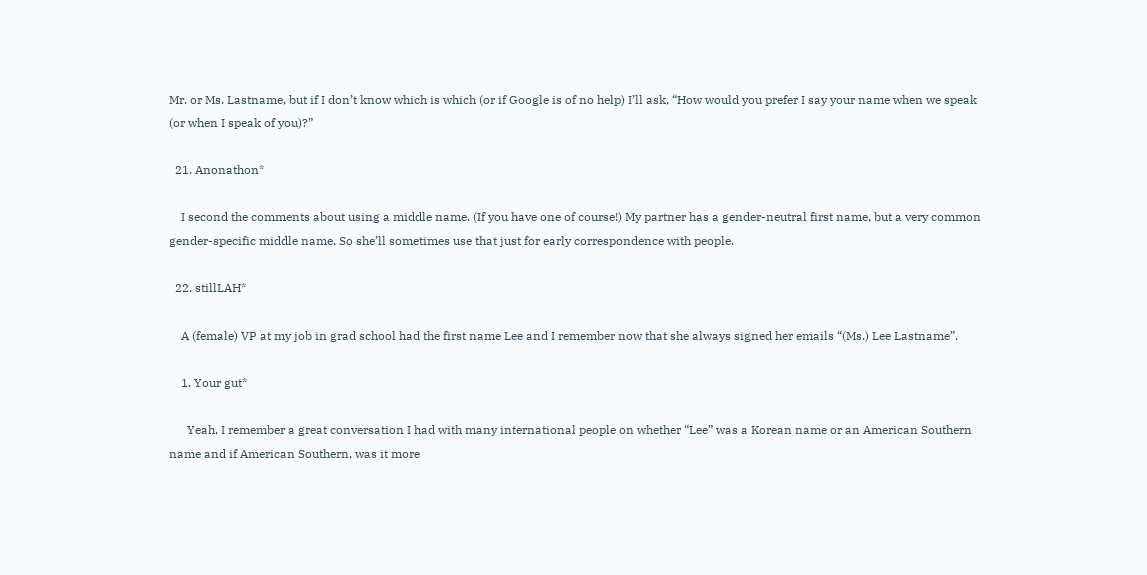Mr. or Ms. Lastname, but if I don’t know which is which (or if Google is of no help) I’ll ask, “How would you prefer I say your name when we speak (or when I speak of you)?”

  21. Anonathon*

    I second the comments about using a middle name. (If you have one of course!) My partner has a gender-neutral first name, but a very common gender-specific middle name. So she’ll sometimes use that just for early correspondence with people.

  22. stillLAH*

    A (female) VP at my job in grad school had the first name Lee and I remember now that she always signed her emails “(Ms.) Lee Lastname”.

    1. Your gut*

      Yeah, I remember a great conversation I had with many international people on whether “Lee” was a Korean name or an American Southern name and if American Southern, was it more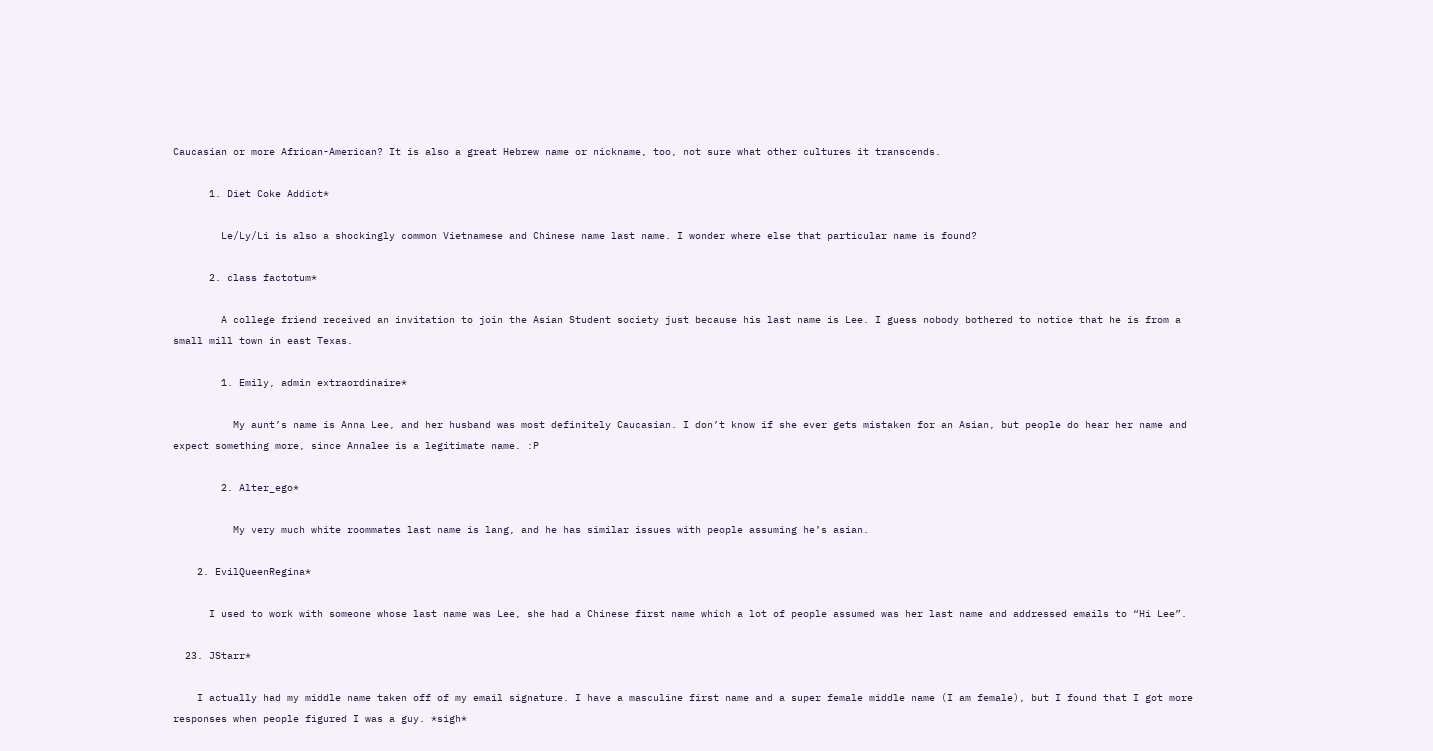Caucasian or more African-American? It is also a great Hebrew name or nickname, too, not sure what other cultures it transcends.

      1. Diet Coke Addict*

        Le/Ly/Li is also a shockingly common Vietnamese and Chinese name last name. I wonder where else that particular name is found?

      2. class factotum*

        A college friend received an invitation to join the Asian Student society just because his last name is Lee. I guess nobody bothered to notice that he is from a small mill town in east Texas.

        1. Emily, admin extraordinaire*

          My aunt’s name is Anna Lee, and her husband was most definitely Caucasian. I don’t know if she ever gets mistaken for an Asian, but people do hear her name and expect something more, since Annalee is a legitimate name. :P

        2. Alter_ego*

          My very much white roommates last name is lang, and he has similar issues with people assuming he’s asian.

    2. EvilQueenRegina*

      I used to work with someone whose last name was Lee, she had a Chinese first name which a lot of people assumed was her last name and addressed emails to “Hi Lee”.

  23. JStarr*

    I actually had my middle name taken off of my email signature. I have a masculine first name and a super female middle name (I am female), but I found that I got more responses when people figured I was a guy. *sigh*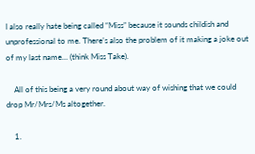I also really hate being called “Miss” because it sounds childish and unprofessional to me. There’s also the problem of it making a joke out of my last name… (think Miss Take).

    All of this being a very round about way of wishing that we could drop Mr/Mrs/Ms altogether.

    1.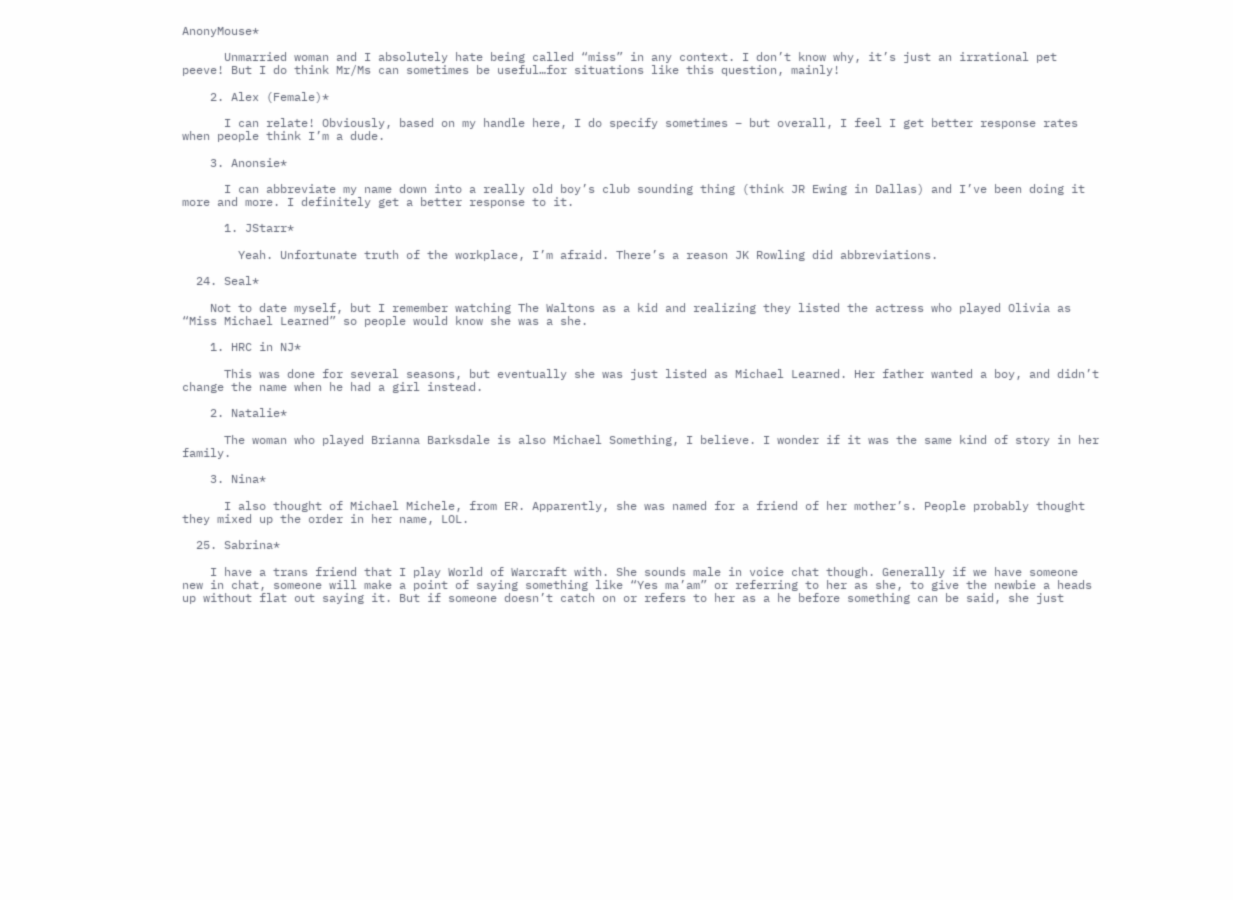AnonyMouse*

      Unmarried woman and I absolutely hate being called “miss” in any context. I don’t know why, it’s just an irrational pet peeve! But I do think Mr/Ms can sometimes be useful…for situations like this question, mainly!

    2. Alex (Female)*

      I can relate! Obviously, based on my handle here, I do specify sometimes – but overall, I feel I get better response rates when people think I’m a dude.

    3. Anonsie*

      I can abbreviate my name down into a really old boy’s club sounding thing (think JR Ewing in Dallas) and I’ve been doing it more and more. I definitely get a better response to it.

      1. JStarr*

        Yeah. Unfortunate truth of the workplace, I’m afraid. There’s a reason JK Rowling did abbreviations.

  24. Seal*

    Not to date myself, but I remember watching The Waltons as a kid and realizing they listed the actress who played Olivia as “Miss Michael Learned” so people would know she was a she.

    1. HRC in NJ*

      This was done for several seasons, but eventually she was just listed as Michael Learned. Her father wanted a boy, and didn’t change the name when he had a girl instead.

    2. Natalie*

      The woman who played Brianna Barksdale is also Michael Something, I believe. I wonder if it was the same kind of story in her family.

    3. Nina*

      I also thought of Michael Michele, from ER. Apparently, she was named for a friend of her mother’s. People probably thought they mixed up the order in her name, LOL.

  25. Sabrina*

    I have a trans friend that I play World of Warcraft with. She sounds male in voice chat though. Generally if we have someone new in chat, someone will make a point of saying something like “Yes ma’am” or referring to her as she, to give the newbie a heads up without flat out saying it. But if someone doesn’t catch on or refers to her as a he before something can be said, she just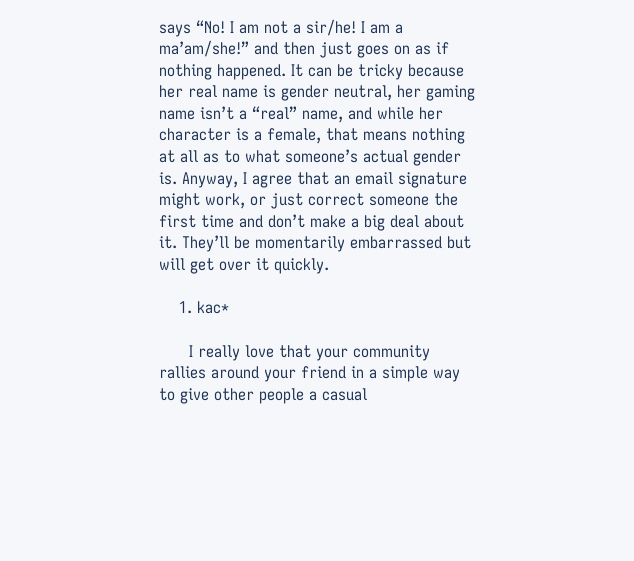says “No! I am not a sir/he! I am a ma’am/she!” and then just goes on as if nothing happened. It can be tricky because her real name is gender neutral, her gaming name isn’t a “real” name, and while her character is a female, that means nothing at all as to what someone’s actual gender is. Anyway, I agree that an email signature might work, or just correct someone the first time and don’t make a big deal about it. They’ll be momentarily embarrassed but will get over it quickly.

    1. kac*

      I really love that your community rallies around your friend in a simple way to give other people a casual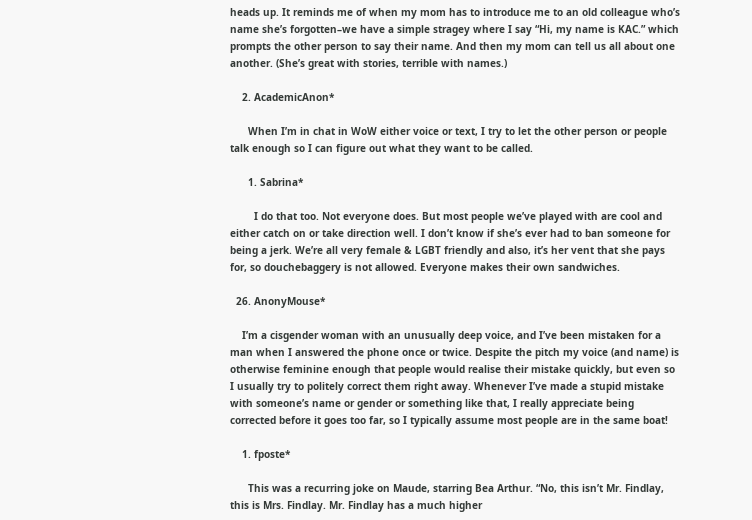heads up. It reminds me of when my mom has to introduce me to an old colleague who’s name she’s forgotten–we have a simple stragey where I say “Hi, my name is KAC.” which prompts the other person to say their name. And then my mom can tell us all about one another. (She’s great with stories, terrible with names.)

    2. AcademicAnon*

      When I’m in chat in WoW either voice or text, I try to let the other person or people talk enough so I can figure out what they want to be called.

      1. Sabrina*

        I do that too. Not everyone does. But most people we’ve played with are cool and either catch on or take direction well. I don’t know if she’s ever had to ban someone for being a jerk. We’re all very female & LGBT friendly and also, it’s her vent that she pays for, so douchebaggery is not allowed. Everyone makes their own sandwiches.

  26. AnonyMouse*

    I’m a cisgender woman with an unusually deep voice, and I’ve been mistaken for a man when I answered the phone once or twice. Despite the pitch my voice (and name) is otherwise feminine enough that people would realise their mistake quickly, but even so I usually try to politely correct them right away. Whenever I’ve made a stupid mistake with someone’s name or gender or something like that, I really appreciate being corrected before it goes too far, so I typically assume most people are in the same boat!

    1. fposte*

      This was a recurring joke on Maude, starring Bea Arthur. “No, this isn’t Mr. Findlay, this is Mrs. Findlay. Mr. Findlay has a much higher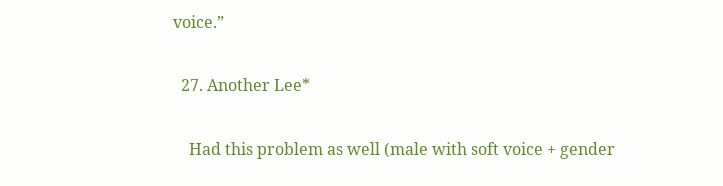voice.”

  27. Another Lee*

    Had this problem as well (male with soft voice + gender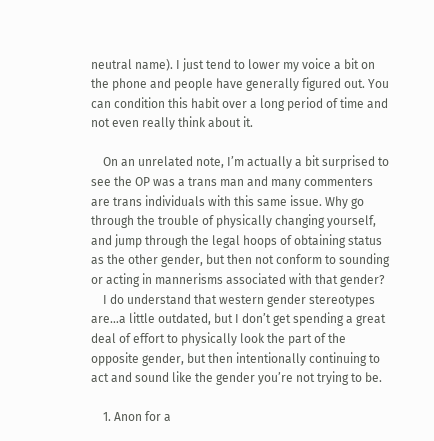neutral name). I just tend to lower my voice a bit on the phone and people have generally figured out. You can condition this habit over a long period of time and not even really think about it.

    On an unrelated note, I’m actually a bit surprised to see the OP was a trans man and many commenters are trans individuals with this same issue. Why go through the trouble of physically changing yourself, and jump through the legal hoops of obtaining status as the other gender, but then not conform to sounding or acting in mannerisms associated with that gender?
    I do understand that western gender stereotypes are…a little outdated, but I don’t get spending a great deal of effort to physically look the part of the opposite gender, but then intentionally continuing to act and sound like the gender you’re not trying to be.

    1. Anon for a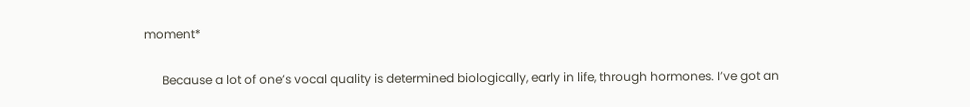moment*

      Because a lot of one’s vocal quality is determined biologically, early in life, through hormones. I’ve got an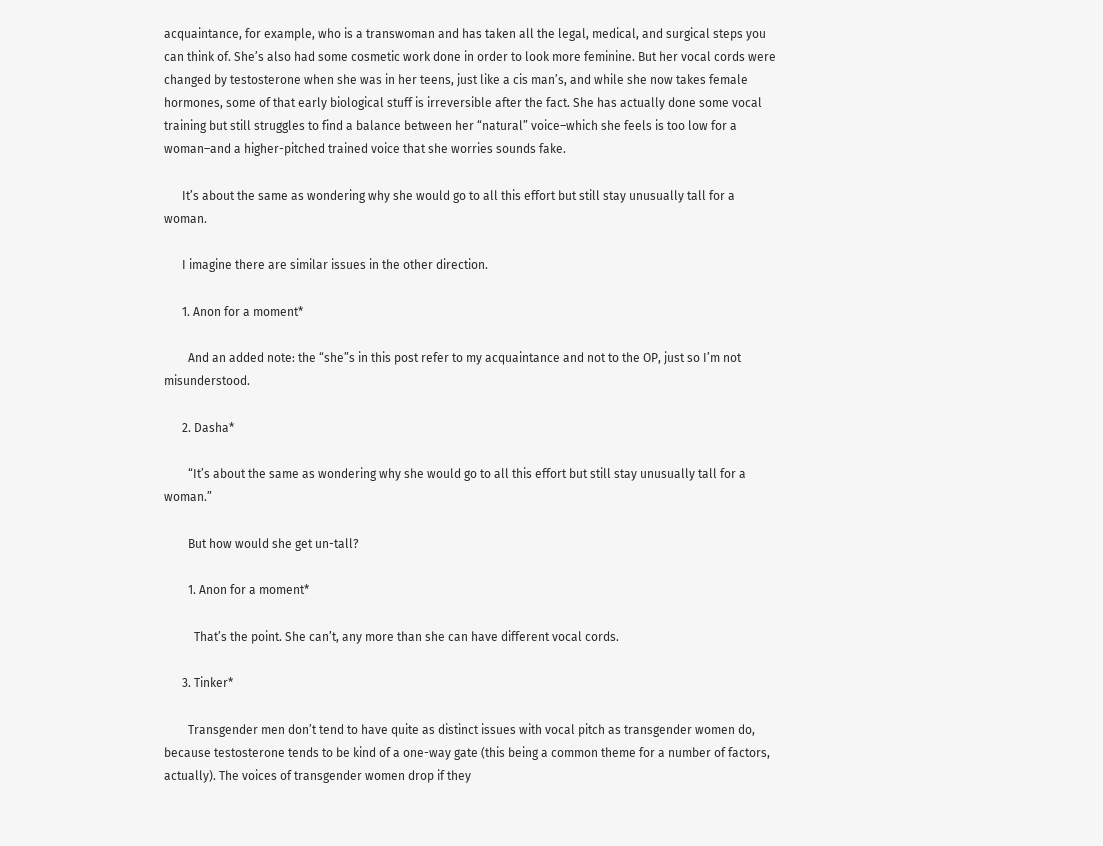acquaintance, for example, who is a transwoman and has taken all the legal, medical, and surgical steps you can think of. She’s also had some cosmetic work done in order to look more feminine. But her vocal cords were changed by testosterone when she was in her teens, just like a cis man’s, and while she now takes female hormones, some of that early biological stuff is irreversible after the fact. She has actually done some vocal training but still struggles to find a balance between her “natural” voice–which she feels is too low for a woman–and a higher-pitched trained voice that she worries sounds fake.

      It’s about the same as wondering why she would go to all this effort but still stay unusually tall for a woman.

      I imagine there are similar issues in the other direction.

      1. Anon for a moment*

        And an added note: the “she”s in this post refer to my acquaintance and not to the OP, just so I’m not misunderstood.

      2. Dasha*

        “It’s about the same as wondering why she would go to all this effort but still stay unusually tall for a woman.”

        But how would she get un-tall?

        1. Anon for a moment*

          That’s the point. She can’t, any more than she can have different vocal cords.

      3. Tinker*

        Transgender men don’t tend to have quite as distinct issues with vocal pitch as transgender women do, because testosterone tends to be kind of a one-way gate (this being a common theme for a number of factors, actually). The voices of transgender women drop if they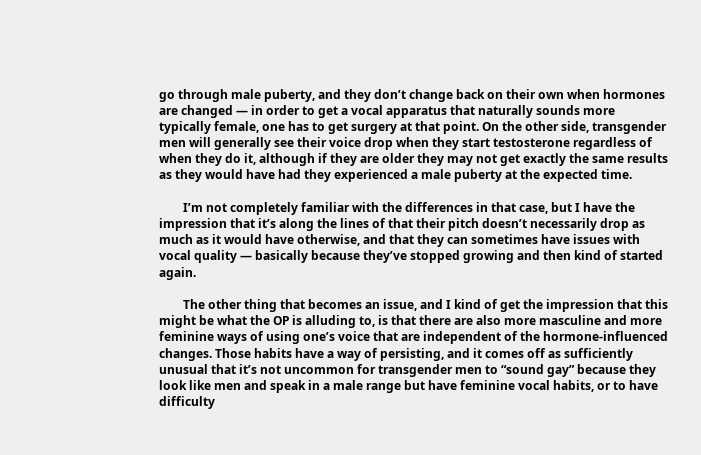go through male puberty, and they don’t change back on their own when hormones are changed — in order to get a vocal apparatus that naturally sounds more typically female, one has to get surgery at that point. On the other side, transgender men will generally see their voice drop when they start testosterone regardless of when they do it, although if they are older they may not get exactly the same results as they would have had they experienced a male puberty at the expected time.

        I’m not completely familiar with the differences in that case, but I have the impression that it’s along the lines of that their pitch doesn’t necessarily drop as much as it would have otherwise, and that they can sometimes have issues with vocal quality — basically because they’ve stopped growing and then kind of started again.

        The other thing that becomes an issue, and I kind of get the impression that this might be what the OP is alluding to, is that there are also more masculine and more feminine ways of using one’s voice that are independent of the hormone-influenced changes. Those habits have a way of persisting, and it comes off as sufficiently unusual that it’s not uncommon for transgender men to “sound gay” because they look like men and speak in a male range but have feminine vocal habits, or to have difficulty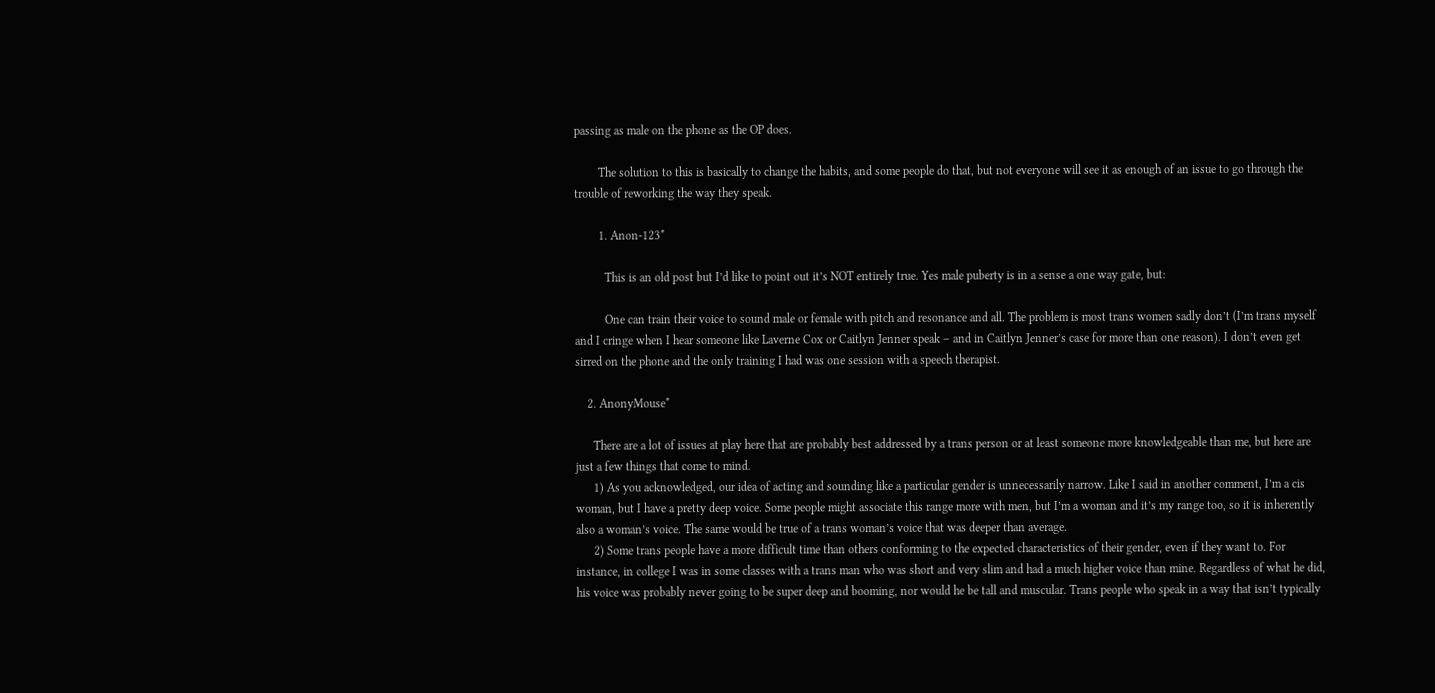passing as male on the phone as the OP does.

        The solution to this is basically to change the habits, and some people do that, but not everyone will see it as enough of an issue to go through the trouble of reworking the way they speak.

        1. Anon-123*

          This is an old post but I’d like to point out it’s NOT entirely true. Yes male puberty is in a sense a one way gate, but:

          One can train their voice to sound male or female with pitch and resonance and all. The problem is most trans women sadly don’t (I’m trans myself and I cringe when I hear someone like Laverne Cox or Caitlyn Jenner speak – and in Caitlyn Jenner’s case for more than one reason). I don’t even get sirred on the phone and the only training I had was one session with a speech therapist.

    2. AnonyMouse*

      There are a lot of issues at play here that are probably best addressed by a trans person or at least someone more knowledgeable than me, but here are just a few things that come to mind.
      1) As you acknowledged, our idea of acting and sounding like a particular gender is unnecessarily narrow. Like I said in another comment, I’m a cis woman, but I have a pretty deep voice. Some people might associate this range more with men, but I’m a woman and it’s my range too, so it is inherently also a woman’s voice. The same would be true of a trans woman’s voice that was deeper than average.
      2) Some trans people have a more difficult time than others conforming to the expected characteristics of their gender, even if they want to. For instance, in college I was in some classes with a trans man who was short and very slim and had a much higher voice than mine. Regardless of what he did, his voice was probably never going to be super deep and booming, nor would he be tall and muscular. Trans people who speak in a way that isn’t typically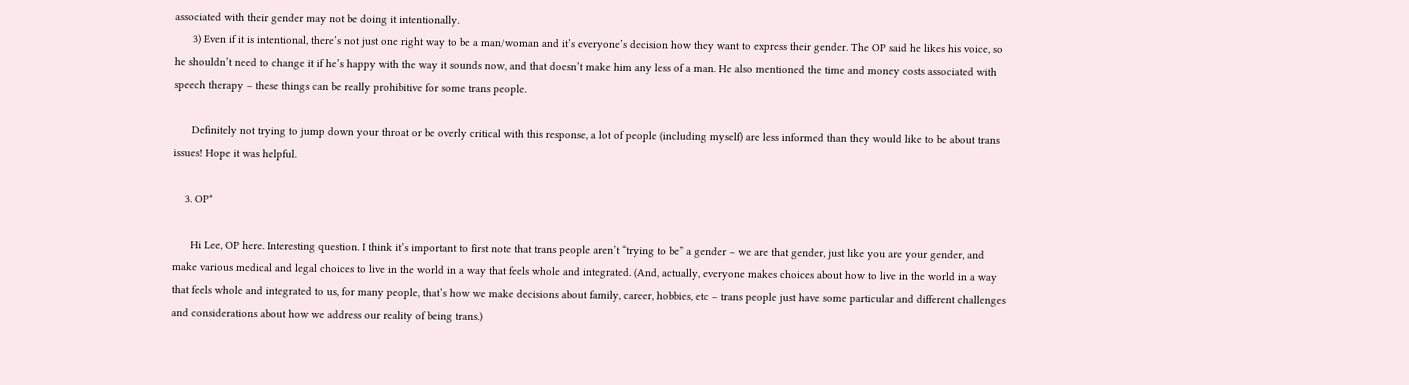associated with their gender may not be doing it intentionally.
      3) Even if it is intentional, there’s not just one right way to be a man/woman and it’s everyone’s decision how they want to express their gender. The OP said he likes his voice, so he shouldn’t need to change it if he’s happy with the way it sounds now, and that doesn’t make him any less of a man. He also mentioned the time and money costs associated with speech therapy – these things can be really prohibitive for some trans people.

      Definitely not trying to jump down your throat or be overly critical with this response, a lot of people (including myself) are less informed than they would like to be about trans issues! Hope it was helpful.

    3. OP*

      Hi Lee, OP here. Interesting question. I think it’s important to first note that trans people aren’t “trying to be” a gender – we are that gender, just like you are your gender, and make various medical and legal choices to live in the world in a way that feels whole and integrated. (And, actually, everyone makes choices about how to live in the world in a way that feels whole and integrated to us, for many people, that’s how we make decisions about family, career, hobbies, etc – trans people just have some particular and different challenges and considerations about how we address our reality of being trans.)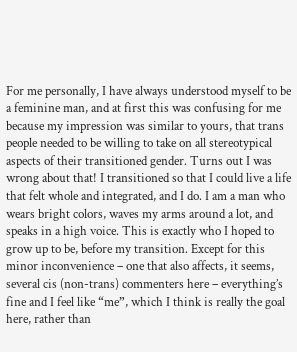For me personally, I have always understood myself to be a feminine man, and at first this was confusing for me because my impression was similar to yours, that trans people needed to be willing to take on all stereotypical aspects of their transitioned gender. Turns out I was wrong about that! I transitioned so that I could live a life that felt whole and integrated, and I do. I am a man who wears bright colors, waves my arms around a lot, and speaks in a high voice. This is exactly who I hoped to grow up to be, before my transition. Except for this minor inconvenience – one that also affects, it seems, several cis (non-trans) commenters here – everything’s fine and I feel like “me”, which I think is really the goal here, rather than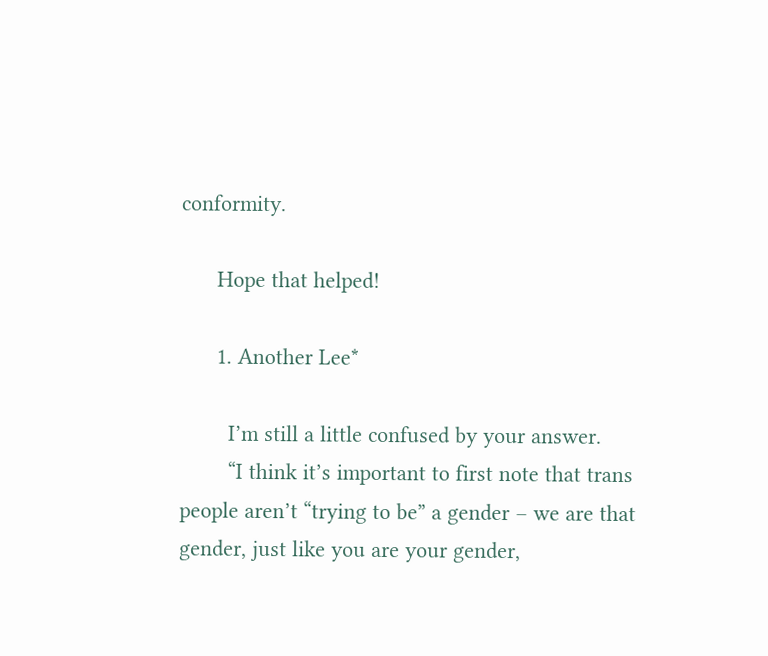conformity.

      Hope that helped!

      1. Another Lee*

        I’m still a little confused by your answer.
        “I think it’s important to first note that trans people aren’t “trying to be” a gender – we are that gender, just like you are your gender,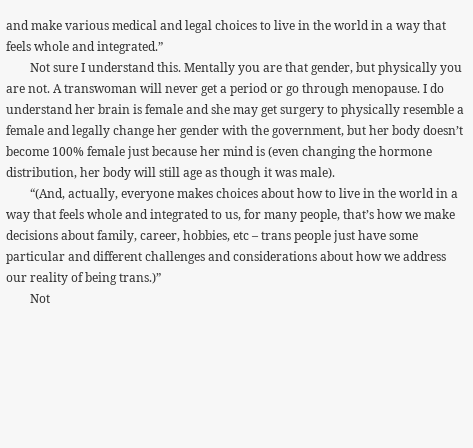and make various medical and legal choices to live in the world in a way that feels whole and integrated.”
        Not sure I understand this. Mentally you are that gender, but physically you are not. A transwoman will never get a period or go through menopause. I do understand her brain is female and she may get surgery to physically resemble a female and legally change her gender with the government, but her body doesn’t become 100% female just because her mind is (even changing the hormone distribution, her body will still age as though it was male).
        “(And, actually, everyone makes choices about how to live in the world in a way that feels whole and integrated to us, for many people, that’s how we make decisions about family, career, hobbies, etc – trans people just have some particular and different challenges and considerations about how we address our reality of being trans.)”
        Not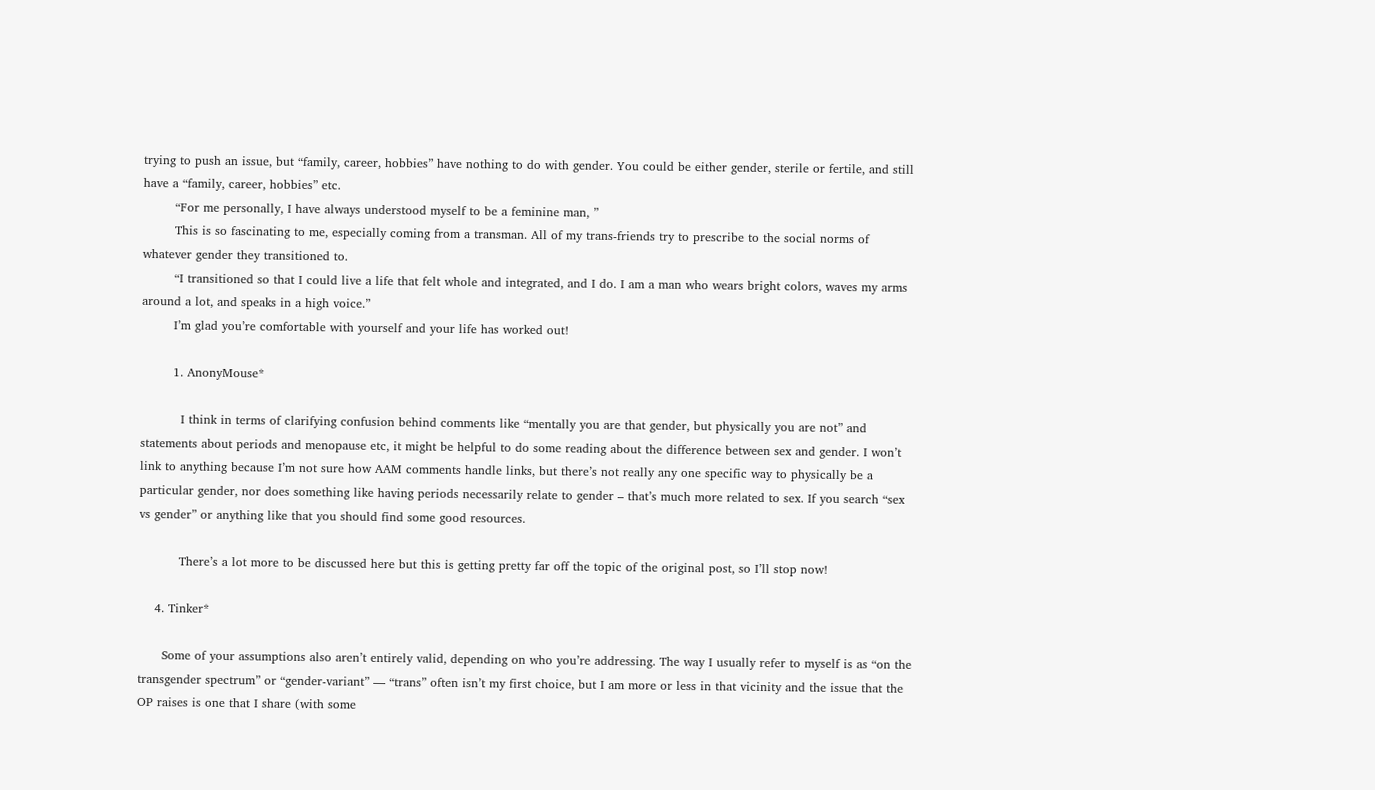trying to push an issue, but “family, career, hobbies” have nothing to do with gender. You could be either gender, sterile or fertile, and still have a “family, career, hobbies” etc.
        “For me personally, I have always understood myself to be a feminine man, ”
        This is so fascinating to me, especially coming from a transman. All of my trans-friends try to prescribe to the social norms of whatever gender they transitioned to.
        “I transitioned so that I could live a life that felt whole and integrated, and I do. I am a man who wears bright colors, waves my arms around a lot, and speaks in a high voice.”
        I’m glad you’re comfortable with yourself and your life has worked out!

        1. AnonyMouse*

          I think in terms of clarifying confusion behind comments like “mentally you are that gender, but physically you are not” and statements about periods and menopause etc, it might be helpful to do some reading about the difference between sex and gender. I won’t link to anything because I’m not sure how AAM comments handle links, but there’s not really any one specific way to physically be a particular gender, nor does something like having periods necessarily relate to gender – that’s much more related to sex. If you search “sex vs gender” or anything like that you should find some good resources.

          There’s a lot more to be discussed here but this is getting pretty far off the topic of the original post, so I’ll stop now!

    4. Tinker*

      Some of your assumptions also aren’t entirely valid, depending on who you’re addressing. The way I usually refer to myself is as “on the transgender spectrum” or “gender-variant” — “trans” often isn’t my first choice, but I am more or less in that vicinity and the issue that the OP raises is one that I share (with some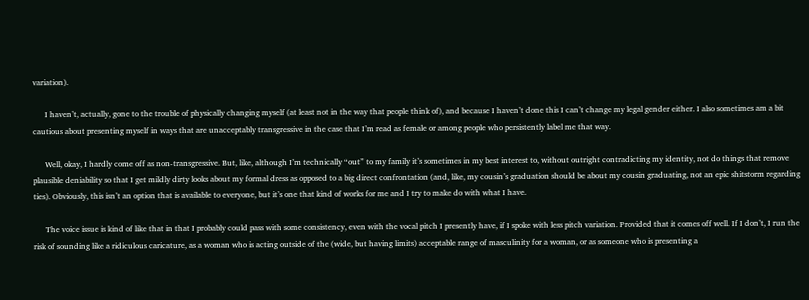variation).

      I haven’t, actually, gone to the trouble of physically changing myself (at least not in the way that people think of), and because I haven’t done this I can’t change my legal gender either. I also sometimes am a bit cautious about presenting myself in ways that are unacceptably transgressive in the case that I’m read as female or among people who persistently label me that way.

      Well, okay, I hardly come off as non-transgressive. But, like, although I’m technically “out” to my family it’s sometimes in my best interest to, without outright contradicting my identity, not do things that remove plausible deniability so that I get mildly dirty looks about my formal dress as opposed to a big direct confrontation (and, like, my cousin’s graduation should be about my cousin graduating, not an epic shitstorm regarding ties). Obviously, this isn’t an option that is available to everyone, but it’s one that kind of works for me and I try to make do with what I have.

      The voice issue is kind of like that in that I probably could pass with some consistency, even with the vocal pitch I presently have, if I spoke with less pitch variation. Provided that it comes off well. If I don’t, I run the risk of sounding like a ridiculous caricature, as a woman who is acting outside of the (wide, but having limits) acceptable range of masculinity for a woman, or as someone who is presenting a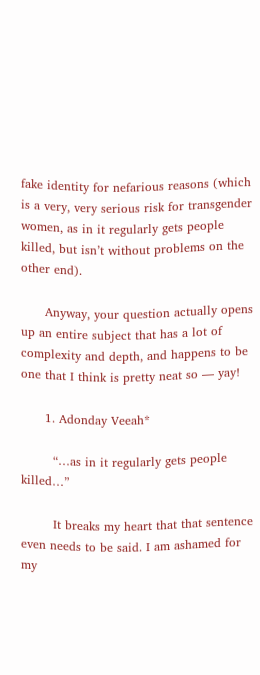fake identity for nefarious reasons (which is a very, very serious risk for transgender women, as in it regularly gets people killed, but isn’t without problems on the other end).

      Anyway, your question actually opens up an entire subject that has a lot of complexity and depth, and happens to be one that I think is pretty neat so — yay!

      1. Adonday Veeah*

        “…as in it regularly gets people killed…”

        It breaks my heart that that sentence even needs to be said. I am ashamed for my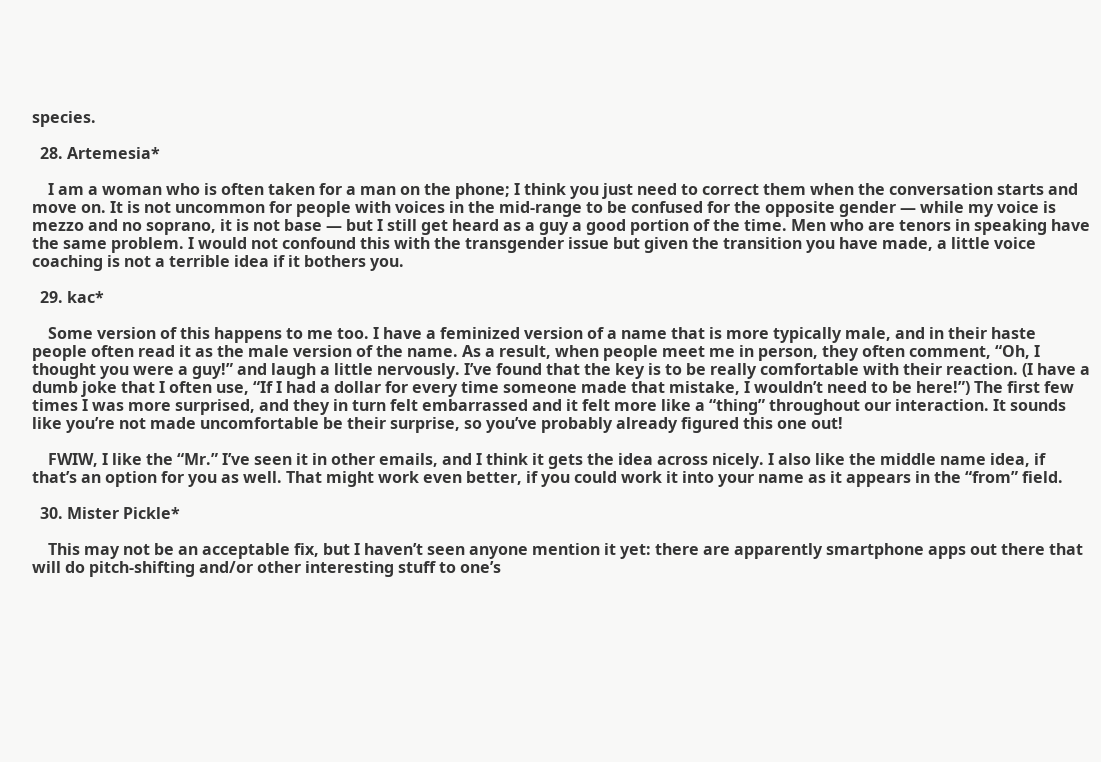species.

  28. Artemesia*

    I am a woman who is often taken for a man on the phone; I think you just need to correct them when the conversation starts and move on. It is not uncommon for people with voices in the mid-range to be confused for the opposite gender — while my voice is mezzo and no soprano, it is not base — but I still get heard as a guy a good portion of the time. Men who are tenors in speaking have the same problem. I would not confound this with the transgender issue but given the transition you have made, a little voice coaching is not a terrible idea if it bothers you.

  29. kac*

    Some version of this happens to me too. I have a feminized version of a name that is more typically male, and in their haste people often read it as the male version of the name. As a result, when people meet me in person, they often comment, “Oh, I thought you were a guy!” and laugh a little nervously. I’ve found that the key is to be really comfortable with their reaction. (I have a dumb joke that I often use, “If I had a dollar for every time someone made that mistake, I wouldn’t need to be here!”) The first few times I was more surprised, and they in turn felt embarrassed and it felt more like a “thing” throughout our interaction. It sounds like you’re not made uncomfortable be their surprise, so you’ve probably already figured this one out!

    FWIW, I like the “Mr.” I’ve seen it in other emails, and I think it gets the idea across nicely. I also like the middle name idea, if that’s an option for you as well. That might work even better, if you could work it into your name as it appears in the “from” field.

  30. Mister Pickle*

    This may not be an acceptable fix, but I haven’t seen anyone mention it yet: there are apparently smartphone apps out there that will do pitch-shifting and/or other interesting stuff to one’s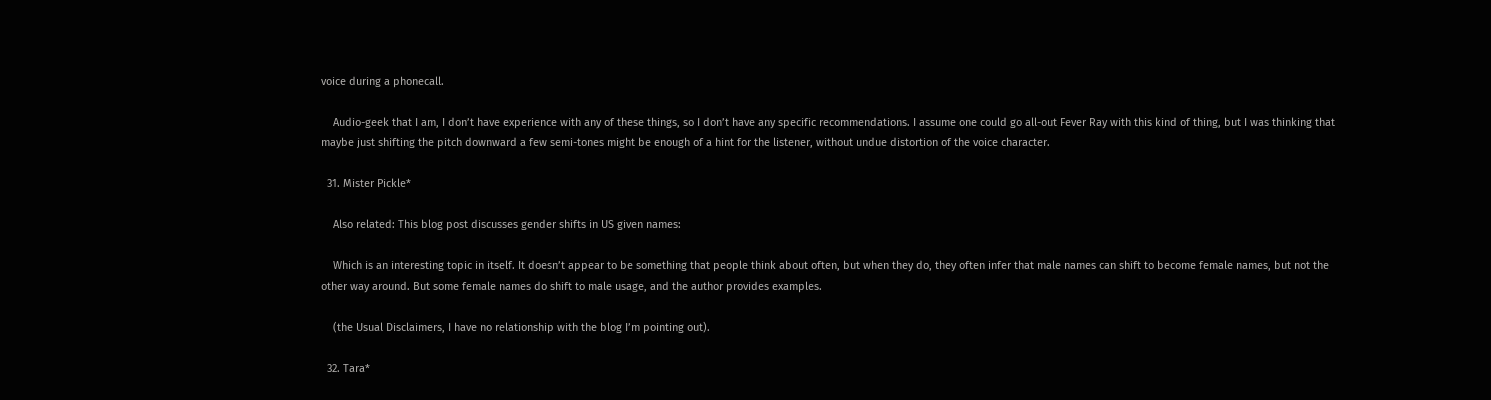voice during a phonecall.

    Audio-geek that I am, I don’t have experience with any of these things, so I don’t have any specific recommendations. I assume one could go all-out Fever Ray with this kind of thing, but I was thinking that maybe just shifting the pitch downward a few semi-tones might be enough of a hint for the listener, without undue distortion of the voice character.

  31. Mister Pickle*

    Also related: This blog post discusses gender shifts in US given names:

    Which is an interesting topic in itself. It doesn’t appear to be something that people think about often, but when they do, they often infer that male names can shift to become female names, but not the other way around. But some female names do shift to male usage, and the author provides examples.

    (the Usual Disclaimers, I have no relationship with the blog I’m pointing out).

  32. Tara*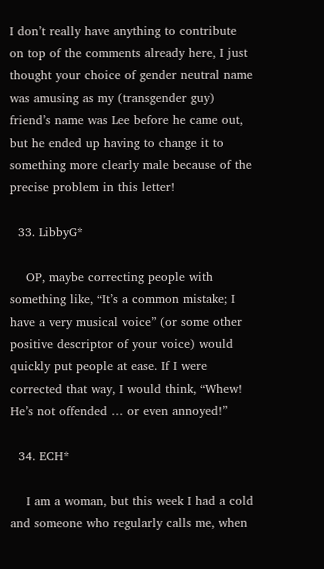I don’t really have anything to contribute on top of the comments already here, I just thought your choice of gender neutral name was amusing as my (transgender guy) friend’s name was Lee before he came out, but he ended up having to change it to something more clearly male because of the precise problem in this letter!

  33. LibbyG*

    OP, maybe correcting people with something like, “It’s a common mistake; I have a very musical voice” (or some other positive descriptor of your voice) would quickly put people at ease. If I were corrected that way, I would think, “Whew! He’s not offended … or even annoyed!”

  34. ECH*

    I am a woman, but this week I had a cold and someone who regularly calls me, when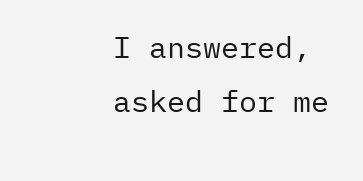I answered, asked for me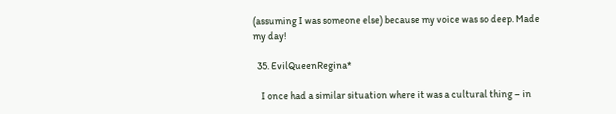(assuming I was someone else) because my voice was so deep. Made my day!

  35. EvilQueenRegina*

    I once had a similar situation where it was a cultural thing – in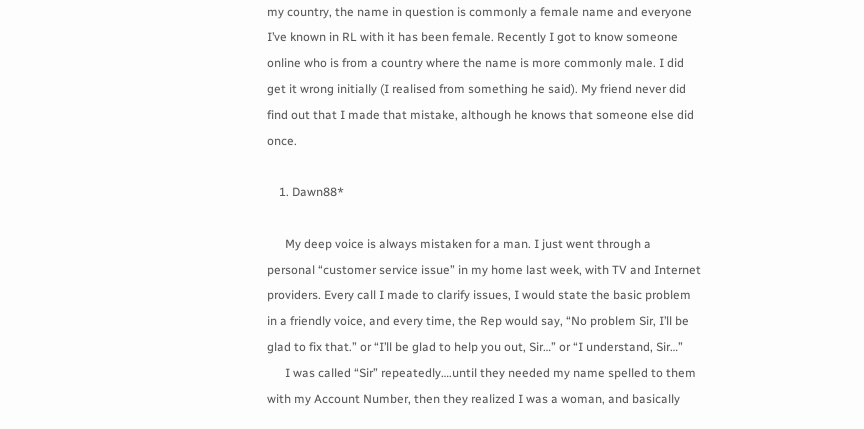my country, the name in question is commonly a female name and everyone I’ve known in RL with it has been female. Recently I got to know someone online who is from a country where the name is more commonly male. I did get it wrong initially (I realised from something he said). My friend never did find out that I made that mistake, although he knows that someone else did once.

    1. Dawn88*

      My deep voice is always mistaken for a man. I just went through a personal “customer service issue” in my home last week, with TV and Internet providers. Every call I made to clarify issues, I would state the basic problem in a friendly voice, and every time, the Rep would say, “No problem Sir, I’ll be glad to fix that.” or “I’ll be glad to help you out, Sir…” or “I understand, Sir…”
      I was called “Sir” repeatedly….until they needed my name spelled to them with my Account Number, then they realized I was a woman, and basically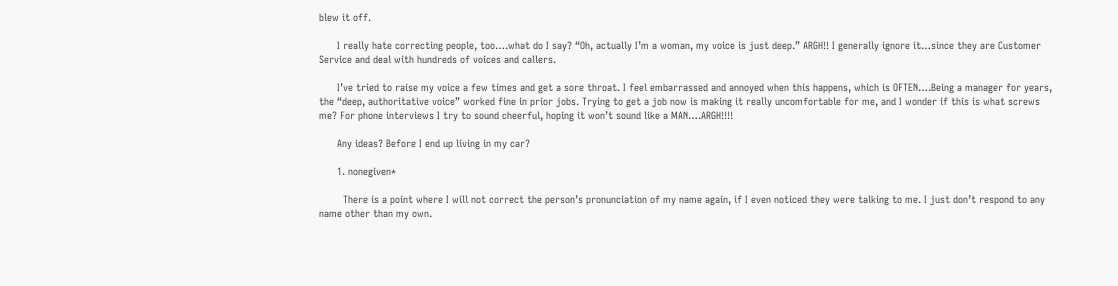blew it off.

      I really hate correcting people, too….what do I say? “Oh, actually I’m a woman, my voice is just deep.” ARGH!! I generally ignore it…since they are Customer Service and deal with hundreds of voices and callers.

      I’ve tried to raise my voice a few times and get a sore throat. I feel embarrassed and annoyed when this happens, which is OFTEN….Being a manager for years, the “deep, authoritative voice” worked fine in prior jobs. Trying to get a job now is making it really uncomfortable for me, and I wonder if this is what screws me? For phone interviews I try to sound cheerful, hoping it won’t sound like a MAN….ARGH!!!!

      Any ideas? Before I end up living in my car?

      1. nonegiven*

        There is a point where I will not correct the person’s pronunciation of my name again, if I even noticed they were talking to me. I just don’t respond to any name other than my own.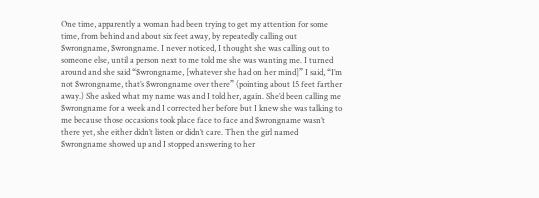One time, apparently a woman had been trying to get my attention for some time, from behind and about six feet away, by repeatedly calling out $wrongname, $wrongname. I never noticed, I thought she was calling out to someone else, until a person next to me told me she was wanting me. I turned around and she said “$wrongname, [whatever she had on her mind]” I said, “I’m not $wrongname, that’s $wrongname over there” (pointing about 15 feet farther away.) She asked what my name was and I told her, again. She’d been calling me $wrongname for a week and I corrected her before but I knew she was talking to me because those occasions took place face to face and $wrongname wasn’t there yet, she either didn’t listen or didn’t care. Then the girl named $wrongname showed up and I stopped answering to her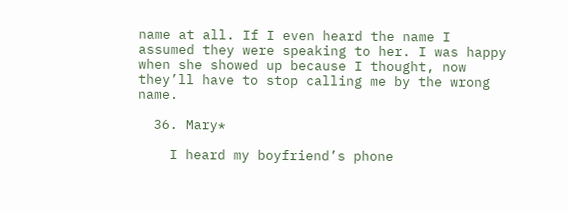name at all. If I even heard the name I assumed they were speaking to her. I was happy when she showed up because I thought, now they’ll have to stop calling me by the wrong name.

  36. Mary*

    I heard my boyfriend’s phone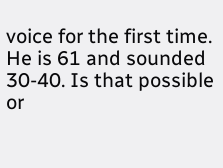voice for the first time. He is 61 and sounded 30-40. Is that possible or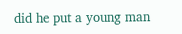did he put a young man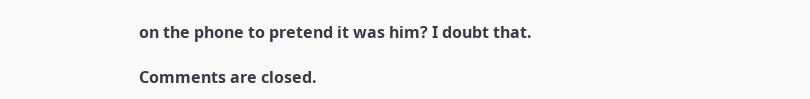on the phone to pretend it was him? I doubt that.

Comments are closed.